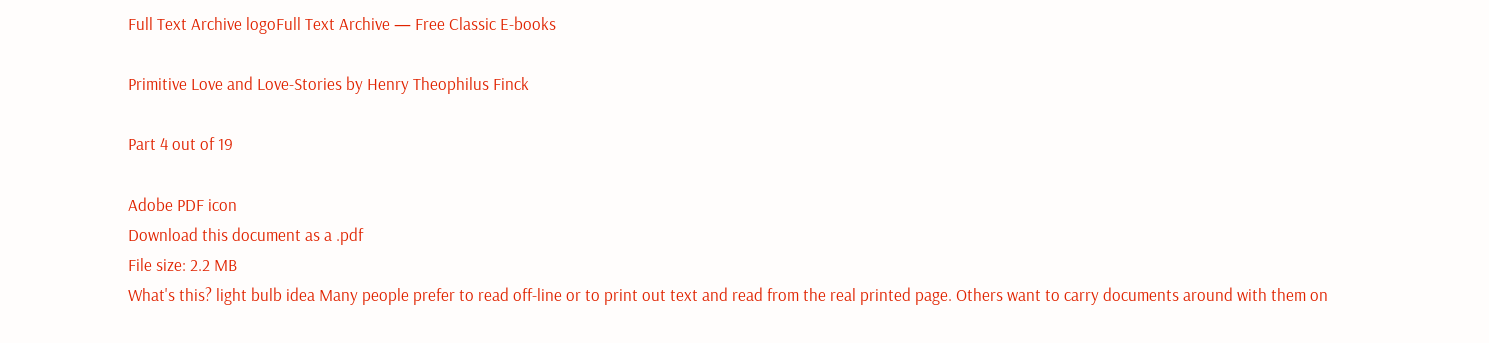Full Text Archive logoFull Text Archive — Free Classic E-books

Primitive Love and Love-Stories by Henry Theophilus Finck

Part 4 out of 19

Adobe PDF icon
Download this document as a .pdf
File size: 2.2 MB
What's this? light bulb idea Many people prefer to read off-line or to print out text and read from the real printed page. Others want to carry documents around with them on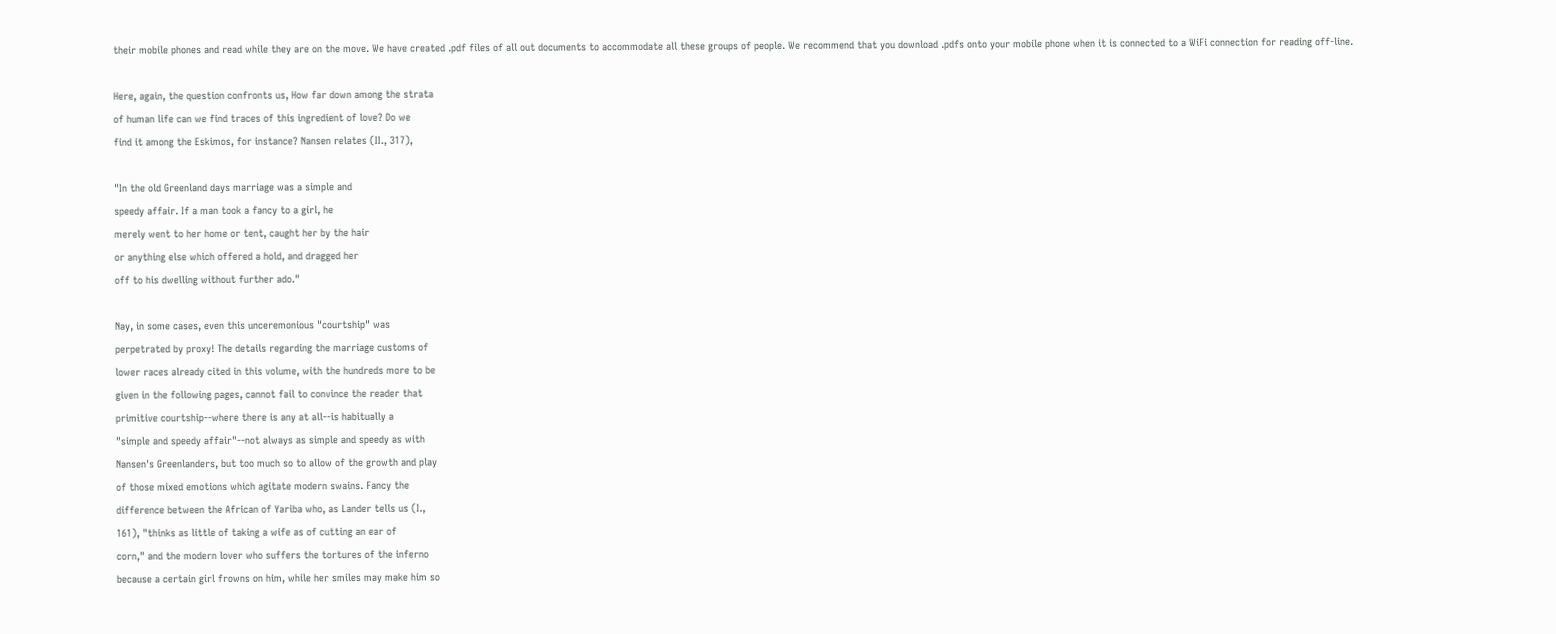their mobile phones and read while they are on the move. We have created .pdf files of all out documents to accommodate all these groups of people. We recommend that you download .pdfs onto your mobile phone when it is connected to a WiFi connection for reading off-line.

Here, again, the question confronts us, How far down among the strata
of human life can we find traces of this ingredient of love? Do we
find it among the Eskimos, for instance? Nansen relates (II., 317),

"In the old Greenland days marriage was a simple and
speedy affair. If a man took a fancy to a girl, he
merely went to her home or tent, caught her by the hair
or anything else which offered a hold, and dragged her
off to his dwelling without further ado."

Nay, in some cases, even this unceremonious "courtship" was
perpetrated by proxy! The details regarding the marriage customs of
lower races already cited in this volume, with the hundreds more to be
given in the following pages, cannot fail to convince the reader that
primitive courtship--where there is any at all--is habitually a
"simple and speedy affair"--not always as simple and speedy as with
Nansen's Greenlanders, but too much so to allow of the growth and play
of those mixed emotions which agitate modern swains. Fancy the
difference between the African of Yariba who, as Lander tells us (I.,
161), "thinks as little of taking a wife as of cutting an ear of
corn," and the modern lover who suffers the tortures of the inferno
because a certain girl frowns on him, while her smiles may make him so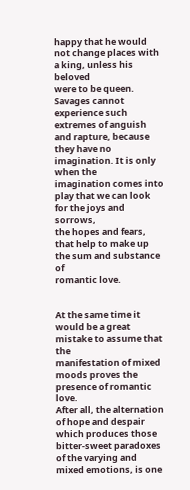happy that he would not change places with a king, unless his beloved
were to be queen. Savages cannot experience such extremes of anguish
and rapture, because they have no imagination. It is only when the
imagination comes into play that we can look for the joys and sorrows,
the hopes and fears, that help to make up the sum and substance of
romantic love.


At the same time it would be a great mistake to assume that the
manifestation of mixed moods proves the presence of romantic love.
After all, the alternation of hope and despair which produces those
bitter-sweet paradoxes of the varying and mixed emotions, is one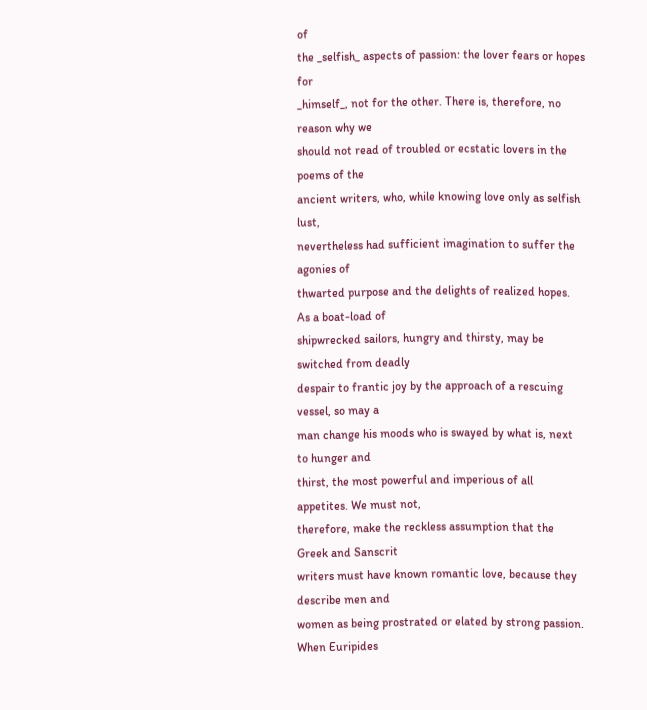of
the _selfish_ aspects of passion: the lover fears or hopes for
_himself_, not for the other. There is, therefore, no reason why we
should not read of troubled or ecstatic lovers in the poems of the
ancient writers, who, while knowing love only as selfish lust,
nevertheless had sufficient imagination to suffer the agonies of
thwarted purpose and the delights of realized hopes. As a boat-load of
shipwrecked sailors, hungry and thirsty, may be switched from deadly
despair to frantic joy by the approach of a rescuing vessel, so may a
man change his moods who is swayed by what is, next to hunger and
thirst, the most powerful and imperious of all appetites. We must not,
therefore, make the reckless assumption that the Greek and Sanscrit
writers must have known romantic love, because they describe men and
women as being prostrated or elated by strong passion. When Euripides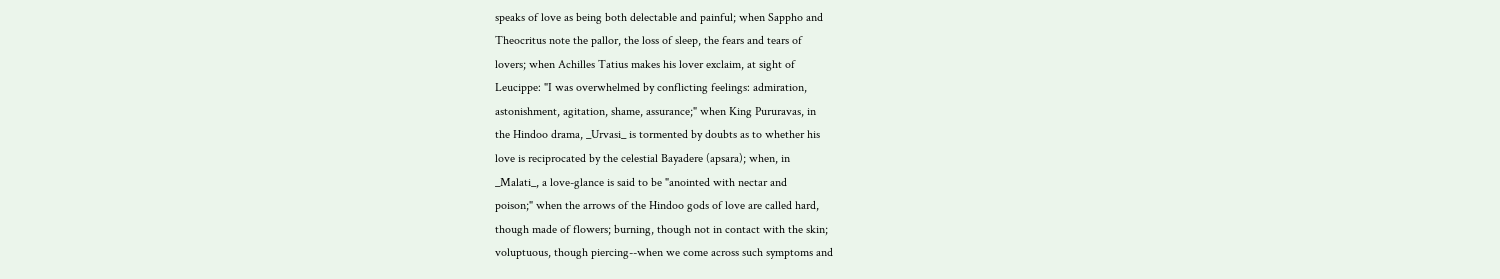speaks of love as being both delectable and painful; when Sappho and
Theocritus note the pallor, the loss of sleep, the fears and tears of
lovers; when Achilles Tatius makes his lover exclaim, at sight of
Leucippe: "I was overwhelmed by conflicting feelings: admiration,
astonishment, agitation, shame, assurance;" when King Pururavas, in
the Hindoo drama, _Urvasi_ is tormented by doubts as to whether his
love is reciprocated by the celestial Bayadere (apsara); when, in
_Malati_, a love-glance is said to be "anointed with nectar and
poison;" when the arrows of the Hindoo gods of love are called hard,
though made of flowers; burning, though not in contact with the skin;
voluptuous, though piercing--when we come across such symptoms and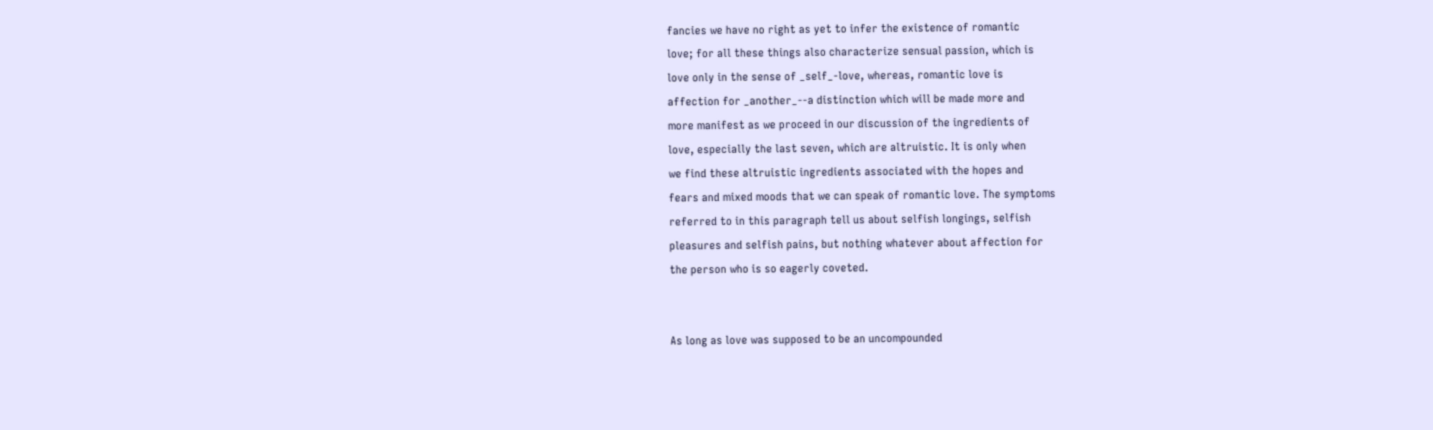fancies we have no right as yet to infer the existence of romantic
love; for all these things also characterize sensual passion, which is
love only in the sense of _self_-love, whereas, romantic love is
affection for _another_--a distinction which will be made more and
more manifest as we proceed in our discussion of the ingredients of
love, especially the last seven, which are altruistic. It is only when
we find these altruistic ingredients associated with the hopes and
fears and mixed moods that we can speak of romantic love. The symptoms
referred to in this paragraph tell us about selfish longings, selfish
pleasures and selfish pains, but nothing whatever about affection for
the person who is so eagerly coveted.


As long as love was supposed to be an uncompounded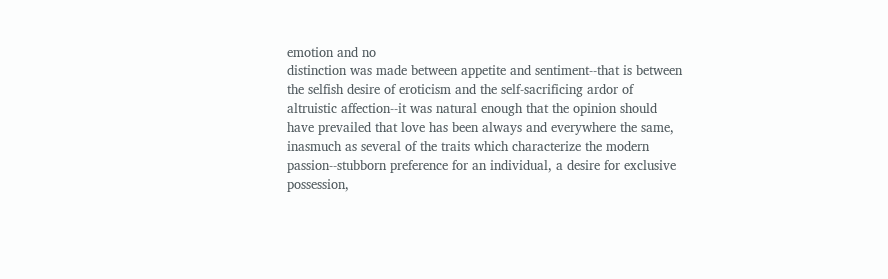emotion and no
distinction was made between appetite and sentiment--that is between
the selfish desire of eroticism and the self-sacrificing ardor of
altruistic affection--it was natural enough that the opinion should
have prevailed that love has been always and everywhere the same,
inasmuch as several of the traits which characterize the modern
passion--stubborn preference for an individual, a desire for exclusive
possession,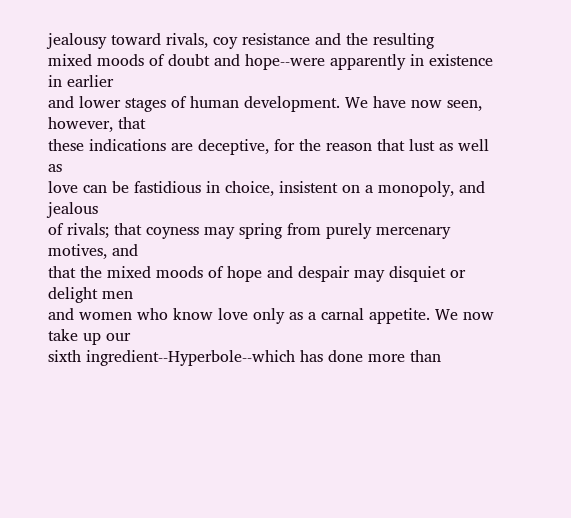jealousy toward rivals, coy resistance and the resulting
mixed moods of doubt and hope--were apparently in existence in earlier
and lower stages of human development. We have now seen, however, that
these indications are deceptive, for the reason that lust as well as
love can be fastidious in choice, insistent on a monopoly, and jealous
of rivals; that coyness may spring from purely mercenary motives, and
that the mixed moods of hope and despair may disquiet or delight men
and women who know love only as a carnal appetite. We now take up our
sixth ingredient--Hyperbole--which has done more than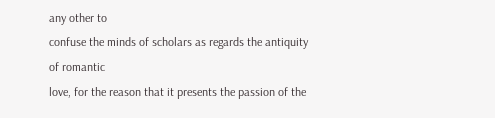any other to
confuse the minds of scholars as regards the antiquity of romantic
love, for the reason that it presents the passion of the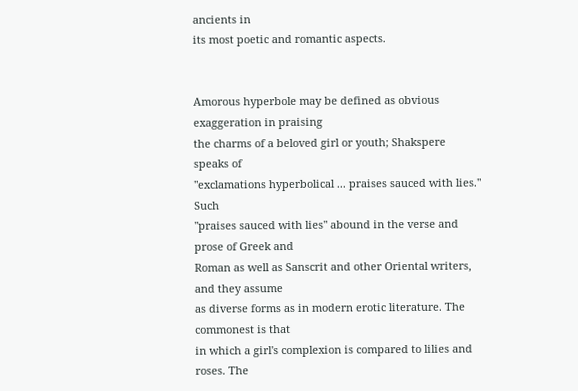ancients in
its most poetic and romantic aspects.


Amorous hyperbole may be defined as obvious exaggeration in praising
the charms of a beloved girl or youth; Shakspere speaks of
"exclamations hyperbolical ... praises sauced with lies." Such
"praises sauced with lies" abound in the verse and prose of Greek and
Roman as well as Sanscrit and other Oriental writers, and they assume
as diverse forms as in modern erotic literature. The commonest is that
in which a girl's complexion is compared to lilies and roses. The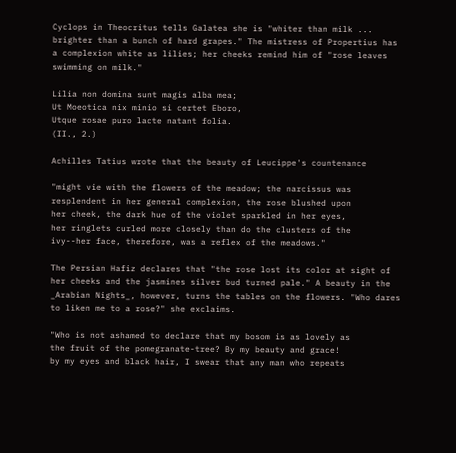Cyclops in Theocritus tells Galatea she is "whiter than milk ...
brighter than a bunch of hard grapes." The mistress of Propertius has
a complexion white as lilies; her cheeks remind him of "rose leaves
swimming on milk."

Lilia non domina sunt magis alba mea;
Ut Moeotica nix minio si certet Eboro,
Utque rosae puro lacte natant folia.
(II., 2.)

Achilles Tatius wrote that the beauty of Leucippe's countenance

"might vie with the flowers of the meadow; the narcissus was
resplendent in her general complexion, the rose blushed upon
her cheek, the dark hue of the violet sparkled in her eyes,
her ringlets curled more closely than do the clusters of the
ivy--her face, therefore, was a reflex of the meadows."

The Persian Hafiz declares that "the rose lost its color at sight of
her cheeks and the jasmines silver bud turned pale." A beauty in the
_Arabian Nights_, however, turns the tables on the flowers. "Who dares
to liken me to a rose?" she exclaims.

"Who is not ashamed to declare that my bosom is as lovely as
the fruit of the pomegranate-tree? By my beauty and grace!
by my eyes and black hair, I swear that any man who repeats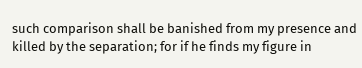such comparison shall be banished from my presence and
killed by the separation; for if he finds my figure in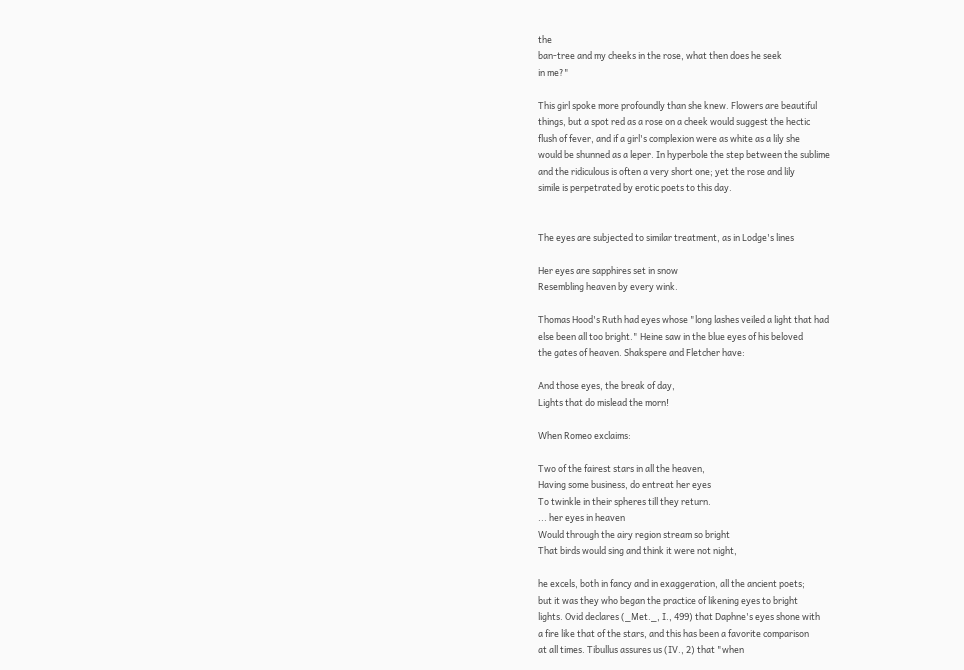the
ban-tree and my cheeks in the rose, what then does he seek
in me?"

This girl spoke more profoundly than she knew. Flowers are beautiful
things, but a spot red as a rose on a cheek would suggest the hectic
flush of fever, and if a girl's complexion were as white as a lily she
would be shunned as a leper. In hyperbole the step between the sublime
and the ridiculous is often a very short one; yet the rose and lily
simile is perpetrated by erotic poets to this day.


The eyes are subjected to similar treatment, as in Lodge's lines

Her eyes are sapphires set in snow
Resembling heaven by every wink.

Thomas Hood's Ruth had eyes whose "long lashes veiled a light that had
else been all too bright." Heine saw in the blue eyes of his beloved
the gates of heaven. Shakspere and Fletcher have:

And those eyes, the break of day,
Lights that do mislead the morn!

When Romeo exclaims:

Two of the fairest stars in all the heaven,
Having some business, do entreat her eyes
To twinkle in their spheres till they return.
... her eyes in heaven
Would through the airy region stream so bright
That birds would sing and think it were not night,

he excels, both in fancy and in exaggeration, all the ancient poets;
but it was they who began the practice of likening eyes to bright
lights. Ovid declares (_Met._, I., 499) that Daphne's eyes shone with
a fire like that of the stars, and this has been a favorite comparison
at all times. Tibullus assures us (IV., 2) that "when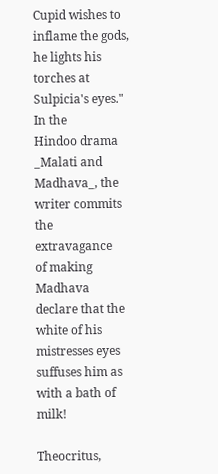Cupid wishes to
inflame the gods, he lights his torches at Sulpicia's eyes." In the
Hindoo drama _Malati and Madhava_, the writer commits the extravagance
of making Madhava declare that the white of his mistresses eyes
suffuses him as with a bath of milk!

Theocritus,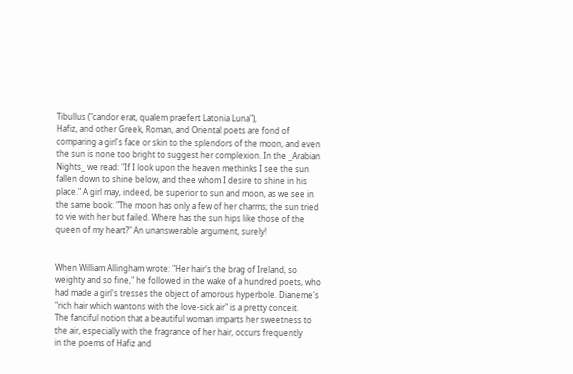Tibullus ("candor erat, qualem praefert Latonia Luna"),
Hafiz, and other Greek, Roman, and Oriental poets are fond of
comparing a girl's face or skin to the splendors of the moon, and even
the sun is none too bright to suggest her complexion. In the _Arabian
Nights_ we read: "If I look upon the heaven methinks I see the sun
fallen down to shine below, and thee whom I desire to shine in his
place." A girl may, indeed, be superior to sun and moon, as we see in
the same book: "The moon has only a few of her charms; the sun tried
to vie with her but failed. Where has the sun hips like those of the
queen of my heart?" An unanswerable argument, surely!


When William Allingham wrote: "Her hair's the brag of Ireland, so
weighty and so fine," he followed in the wake of a hundred poets, who
had made a girl's tresses the object of amorous hyperbole. Dianeme's
"rich hair which wantons with the love-sick air" is a pretty conceit.
The fanciful notion that a beautiful woman imparts her sweetness to
the air, especially with the fragrance of her hair, occurs frequently
in the poems of Hafiz and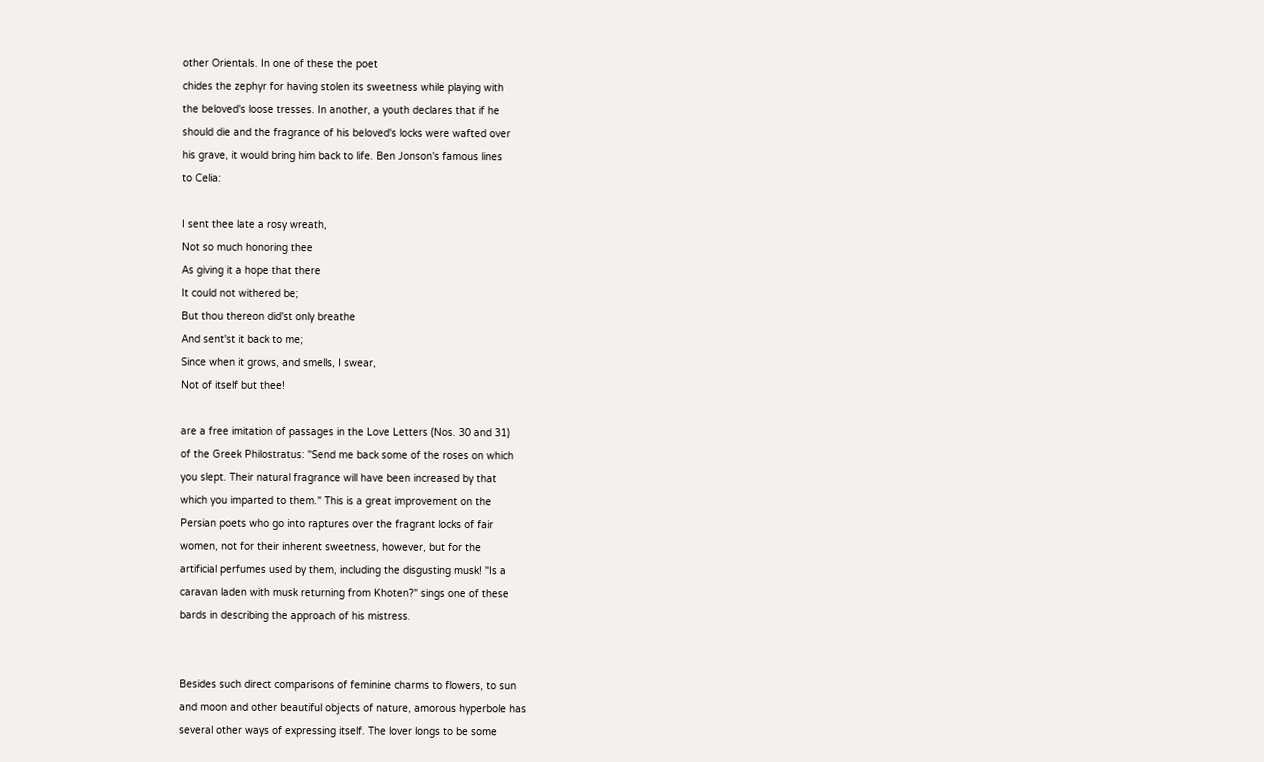other Orientals. In one of these the poet
chides the zephyr for having stolen its sweetness while playing with
the beloved's loose tresses. In another, a youth declares that if he
should die and the fragrance of his beloved's locks were wafted over
his grave, it would bring him back to life. Ben Jonson's famous lines
to Celia:

I sent thee late a rosy wreath,
Not so much honoring thee
As giving it a hope that there
It could not withered be;
But thou thereon did'st only breathe
And sent'st it back to me;
Since when it grows, and smells, I swear,
Not of itself but thee!

are a free imitation of passages in the Love Letters (Nos. 30 and 31)
of the Greek Philostratus: "Send me back some of the roses on which
you slept. Their natural fragrance will have been increased by that
which you imparted to them." This is a great improvement on the
Persian poets who go into raptures over the fragrant locks of fair
women, not for their inherent sweetness, however, but for the
artificial perfumes used by them, including the disgusting musk! "Is a
caravan laden with musk returning from Khoten?" sings one of these
bards in describing the approach of his mistress.


Besides such direct comparisons of feminine charms to flowers, to sun
and moon and other beautiful objects of nature, amorous hyperbole has
several other ways of expressing itself. The lover longs to be some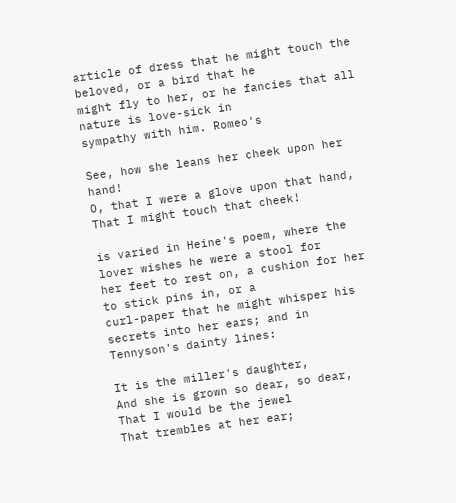article of dress that he might touch the beloved, or a bird that he
might fly to her, or he fancies that all nature is love-sick in
sympathy with him. Romeo's

See, how she leans her cheek upon her hand!
O, that I were a glove upon that hand,
That I might touch that cheek!

is varied in Heine's poem, where the lover wishes he were a stool for
her feet to rest on, a cushion for her to stick pins in, or a
curl-paper that he might whisper his secrets into her ears; and in
Tennyson's dainty lines:

It is the miller's daughter,
And she is grown so dear, so dear,
That I would be the jewel
That trembles at her ear;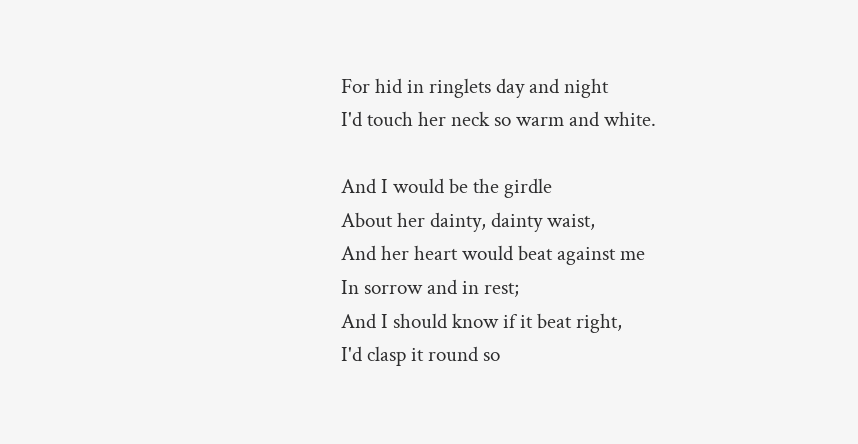For hid in ringlets day and night
I'd touch her neck so warm and white.

And I would be the girdle
About her dainty, dainty waist,
And her heart would beat against me
In sorrow and in rest;
And I should know if it beat right,
I'd clasp it round so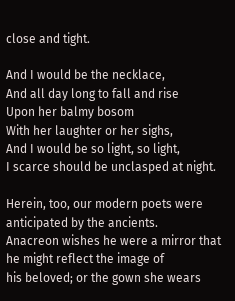close and tight.

And I would be the necklace,
And all day long to fall and rise
Upon her balmy bosom
With her laughter or her sighs,
And I would be so light, so light,
I scarce should be unclasped at night.

Herein, too, our modern poets were anticipated by the ancients.
Anacreon wishes he were a mirror that he might reflect the image of
his beloved; or the gown she wears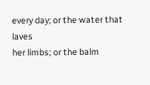every day; or the water that laves
her limbs; or the balm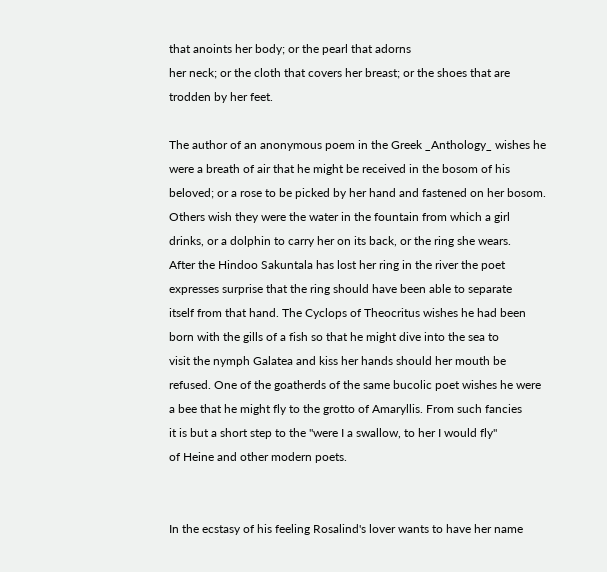that anoints her body; or the pearl that adorns
her neck; or the cloth that covers her breast; or the shoes that are
trodden by her feet.

The author of an anonymous poem in the Greek _Anthology_ wishes he
were a breath of air that he might be received in the bosom of his
beloved; or a rose to be picked by her hand and fastened on her bosom.
Others wish they were the water in the fountain from which a girl
drinks, or a dolphin to carry her on its back, or the ring she wears.
After the Hindoo Sakuntala has lost her ring in the river the poet
expresses surprise that the ring should have been able to separate
itself from that hand. The Cyclops of Theocritus wishes he had been
born with the gills of a fish so that he might dive into the sea to
visit the nymph Galatea and kiss her hands should her mouth be
refused. One of the goatherds of the same bucolic poet wishes he were
a bee that he might fly to the grotto of Amaryllis. From such fancies
it is but a short step to the "were I a swallow, to her I would fly"
of Heine and other modern poets.


In the ecstasy of his feeling Rosalind's lover wants to have her name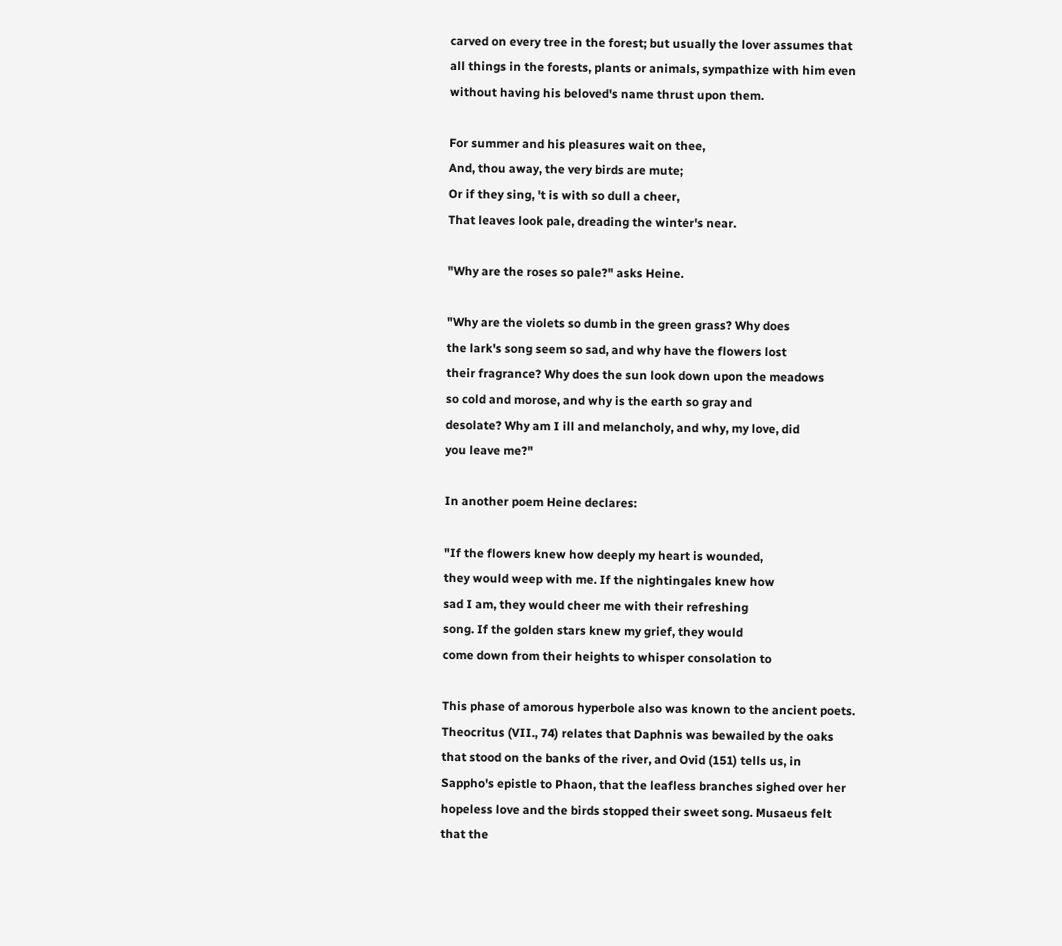carved on every tree in the forest; but usually the lover assumes that
all things in the forests, plants or animals, sympathize with him even
without having his beloved's name thrust upon them.

For summer and his pleasures wait on thee,
And, thou away, the very birds are mute;
Or if they sing, 't is with so dull a cheer,
That leaves look pale, dreading the winter's near.

"Why are the roses so pale?" asks Heine.

"Why are the violets so dumb in the green grass? Why does
the lark's song seem so sad, and why have the flowers lost
their fragrance? Why does the sun look down upon the meadows
so cold and morose, and why is the earth so gray and
desolate? Why am I ill and melancholy, and why, my love, did
you leave me?"

In another poem Heine declares:

"If the flowers knew how deeply my heart is wounded,
they would weep with me. If the nightingales knew how
sad I am, they would cheer me with their refreshing
song. If the golden stars knew my grief, they would
come down from their heights to whisper consolation to

This phase of amorous hyperbole also was known to the ancient poets.
Theocritus (VII., 74) relates that Daphnis was bewailed by the oaks
that stood on the banks of the river, and Ovid (151) tells us, in
Sappho's epistle to Phaon, that the leafless branches sighed over her
hopeless love and the birds stopped their sweet song. Musaeus felt
that the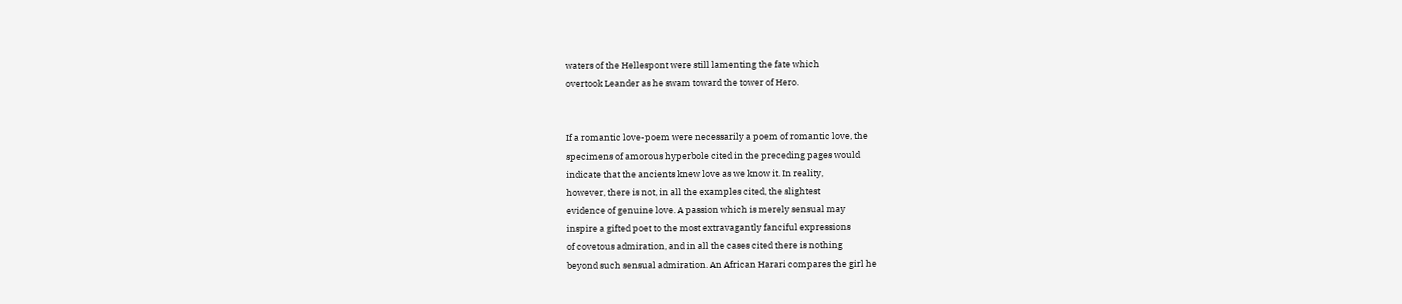waters of the Hellespont were still lamenting the fate which
overtook Leander as he swam toward the tower of Hero.


If a romantic love-poem were necessarily a poem of romantic love, the
specimens of amorous hyperbole cited in the preceding pages would
indicate that the ancients knew love as we know it. In reality,
however, there is not, in all the examples cited, the slightest
evidence of genuine love. A passion which is merely sensual may
inspire a gifted poet to the most extravagantly fanciful expressions
of covetous admiration, and in all the cases cited there is nothing
beyond such sensual admiration. An African Harari compares the girl he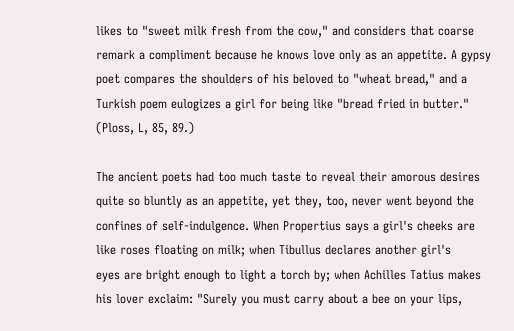likes to "sweet milk fresh from the cow," and considers that coarse
remark a compliment because he knows love only as an appetite. A gypsy
poet compares the shoulders of his beloved to "wheat bread," and a
Turkish poem eulogizes a girl for being like "bread fried in butter."
(Ploss, L, 85, 89.)

The ancient poets had too much taste to reveal their amorous desires
quite so bluntly as an appetite, yet they, too, never went beyond the
confines of self-indulgence. When Propertius says a girl's cheeks are
like roses floating on milk; when Tibullus declares another girl's
eyes are bright enough to light a torch by; when Achilles Tatius makes
his lover exclaim: "Surely you must carry about a bee on your lips,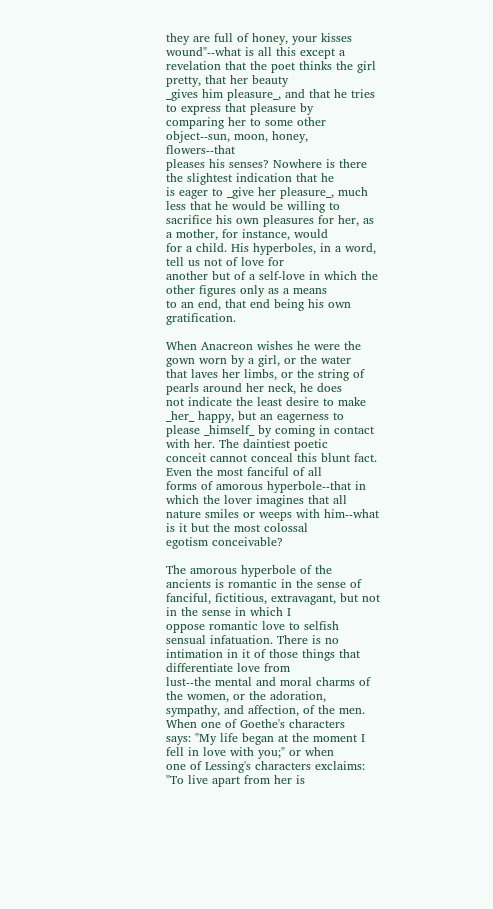they are full of honey, your kisses wound"--what is all this except a
revelation that the poet thinks the girl pretty, that her beauty
_gives him pleasure_, and that he tries to express that pleasure by
comparing her to some other object--sun, moon, honey, flowers--that
pleases his senses? Nowhere is there the slightest indication that he
is eager to _give her pleasure_, much less that he would be willing to
sacrifice his own pleasures for her, as a mother, for instance, would
for a child. His hyperboles, in a word, tell us not of love for
another but of a self-love in which the other figures only as a means
to an end, that end being his own gratification.

When Anacreon wishes he were the gown worn by a girl, or the water
that laves her limbs, or the string of pearls around her neck, he does
not indicate the least desire to make _her_ happy, but an eagerness to
please _himself_ by coming in contact with her. The daintiest poetic
conceit cannot conceal this blunt fact. Even the most fanciful of all
forms of amorous hyperbole--that in which the lover imagines that all
nature smiles or weeps with him--what is it but the most colossal
egotism conceivable?

The amorous hyperbole of the ancients is romantic in the sense of
fanciful, fictitious, extravagant, but not in the sense in which I
oppose romantic love to selfish sensual infatuation. There is no
intimation in it of those things that differentiate love from
lust--the mental and moral charms of the women, or the adoration,
sympathy, and affection, of the men. When one of Goethe's characters
says: "My life began at the moment I fell in love with you;" or when
one of Lessing's characters exclaims: "To live apart from her is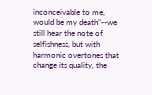inconceivable to me, would be my death"--we still hear the note of
selfishness, but with harmonic overtones that change its quality, the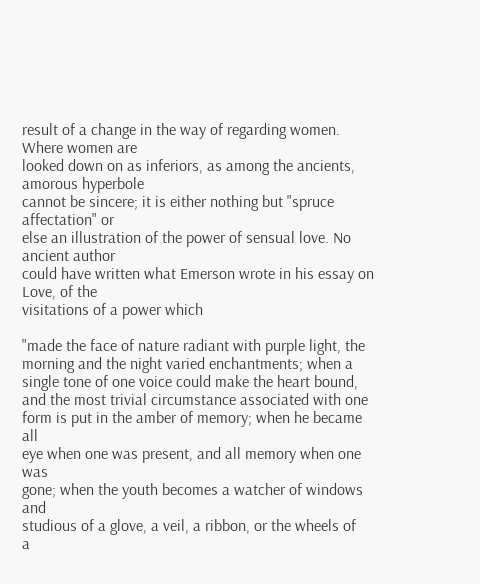result of a change in the way of regarding women. Where women are
looked down on as inferiors, as among the ancients, amorous hyperbole
cannot be sincere; it is either nothing but "spruce affectation" or
else an illustration of the power of sensual love. No ancient author
could have written what Emerson wrote in his essay on Love, of the
visitations of a power which

"made the face of nature radiant with purple light, the
morning and the night varied enchantments; when a
single tone of one voice could make the heart bound,
and the most trivial circumstance associated with one
form is put in the amber of memory; when he became all
eye when one was present, and all memory when one was
gone; when the youth becomes a watcher of windows and
studious of a glove, a veil, a ribbon, or the wheels of
a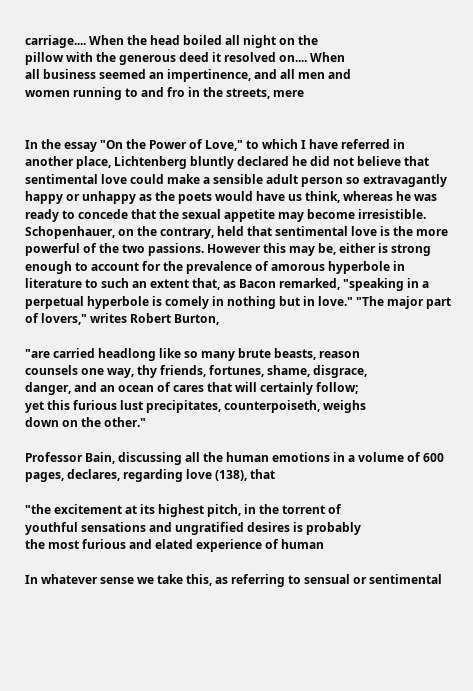carriage.... When the head boiled all night on the
pillow with the generous deed it resolved on.... When
all business seemed an impertinence, and all men and
women running to and fro in the streets, mere


In the essay "On the Power of Love," to which I have referred in
another place, Lichtenberg bluntly declared he did not believe that
sentimental love could make a sensible adult person so extravagantly
happy or unhappy as the poets would have us think, whereas he was
ready to concede that the sexual appetite may become irresistible.
Schopenhauer, on the contrary, held that sentimental love is the more
powerful of the two passions. However this may be, either is strong
enough to account for the prevalence of amorous hyperbole in
literature to such an extent that, as Bacon remarked, "speaking in a
perpetual hyperbole is comely in nothing but in love." "The major part
of lovers," writes Robert Burton,

"are carried headlong like so many brute beasts, reason
counsels one way, thy friends, fortunes, shame, disgrace,
danger, and an ocean of cares that will certainly follow;
yet this furious lust precipitates, counterpoiseth, weighs
down on the other."

Professor Bain, discussing all the human emotions in a volume of 600
pages, declares, regarding love (138), that

"the excitement at its highest pitch, in the torrent of
youthful sensations and ungratified desires is probably
the most furious and elated experience of human

In whatever sense we take this, as referring to sensual or sentimental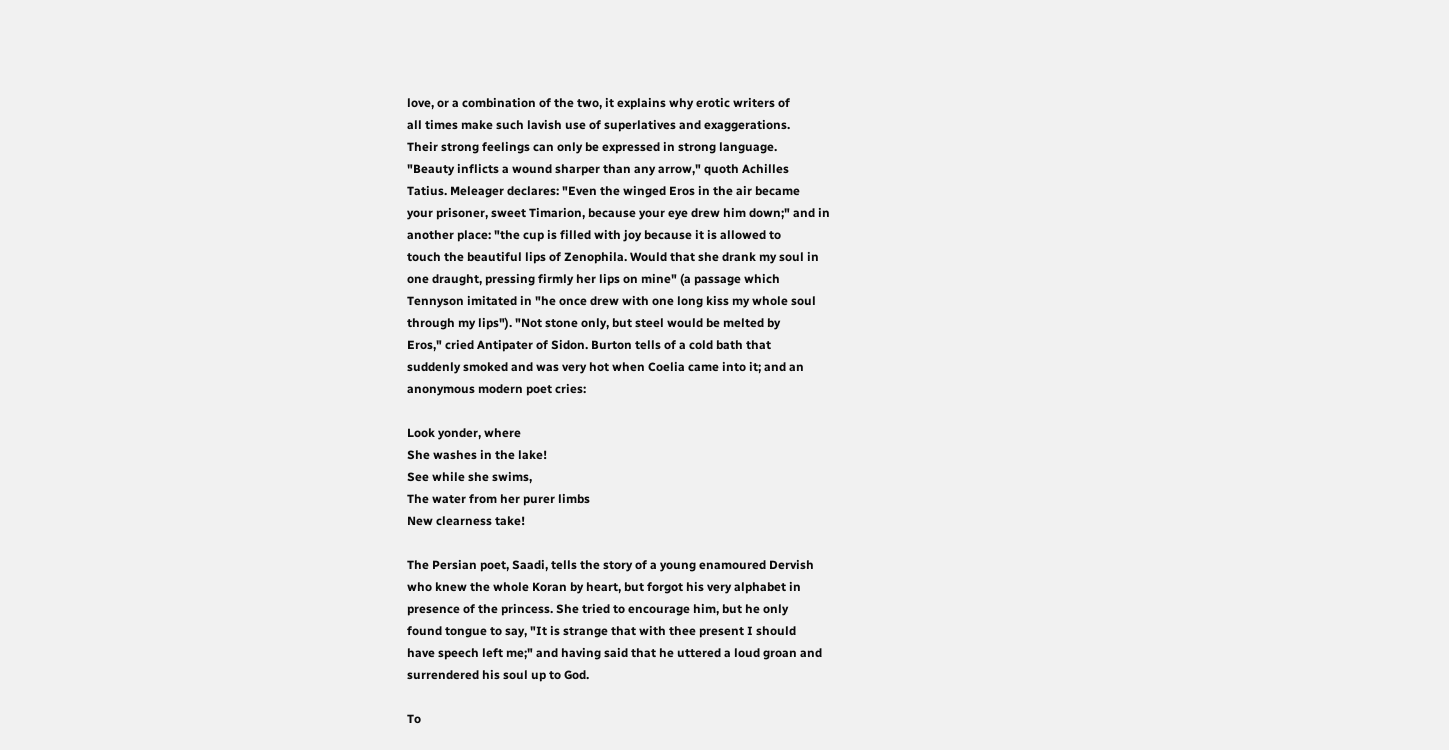love, or a combination of the two, it explains why erotic writers of
all times make such lavish use of superlatives and exaggerations.
Their strong feelings can only be expressed in strong language.
"Beauty inflicts a wound sharper than any arrow," quoth Achilles
Tatius. Meleager declares: "Even the winged Eros in the air became
your prisoner, sweet Timarion, because your eye drew him down;" and in
another place: "the cup is filled with joy because it is allowed to
touch the beautiful lips of Zenophila. Would that she drank my soul in
one draught, pressing firmly her lips on mine" (a passage which
Tennyson imitated in "he once drew with one long kiss my whole soul
through my lips"). "Not stone only, but steel would be melted by
Eros," cried Antipater of Sidon. Burton tells of a cold bath that
suddenly smoked and was very hot when Coelia came into it; and an
anonymous modern poet cries:

Look yonder, where
She washes in the lake!
See while she swims,
The water from her purer limbs
New clearness take!

The Persian poet, Saadi, tells the story of a young enamoured Dervish
who knew the whole Koran by heart, but forgot his very alphabet in
presence of the princess. She tried to encourage him, but he only
found tongue to say, "It is strange that with thee present I should
have speech left me;" and having said that he uttered a loud groan and
surrendered his soul up to God.

To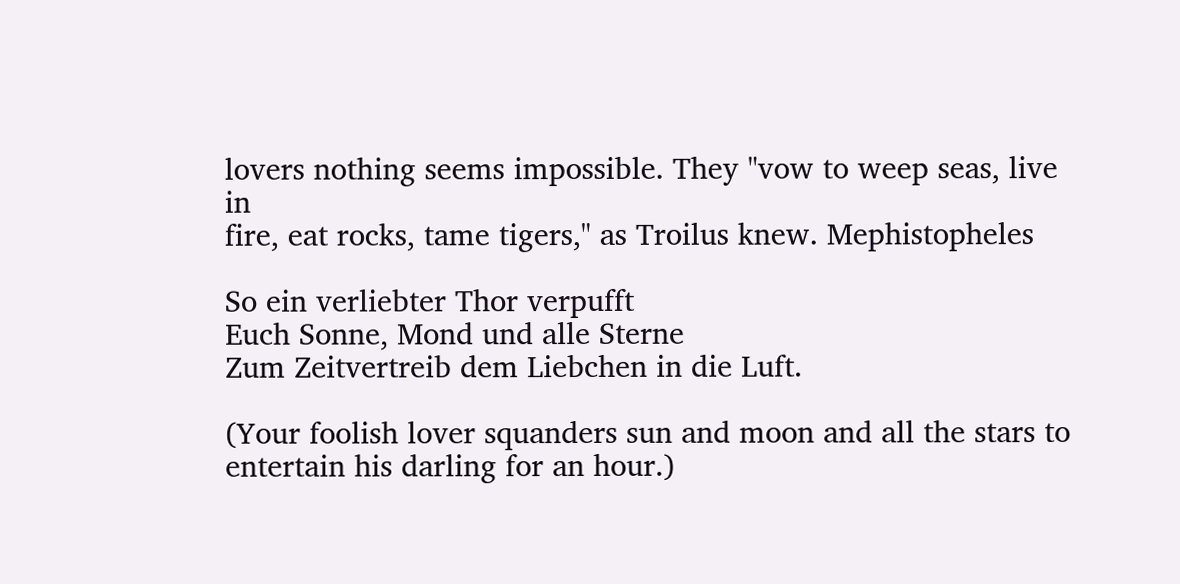lovers nothing seems impossible. They "vow to weep seas, live in
fire, eat rocks, tame tigers," as Troilus knew. Mephistopheles

So ein verliebter Thor verpufft
Euch Sonne, Mond und alle Sterne
Zum Zeitvertreib dem Liebchen in die Luft.

(Your foolish lover squanders sun and moon and all the stars to
entertain his darling for an hour.)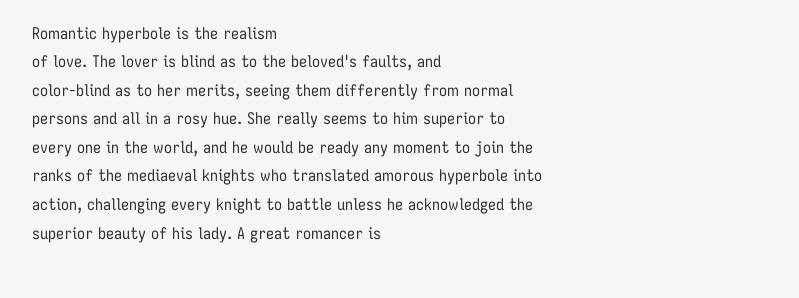Romantic hyperbole is the realism
of love. The lover is blind as to the beloved's faults, and
color-blind as to her merits, seeing them differently from normal
persons and all in a rosy hue. She really seems to him superior to
every one in the world, and he would be ready any moment to join the
ranks of the mediaeval knights who translated amorous hyperbole into
action, challenging every knight to battle unless he acknowledged the
superior beauty of his lady. A great romancer is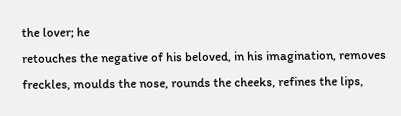the lover; he
retouches the negative of his beloved, in his imagination, removes
freckles, moulds the nose, rounds the cheeks, refines the lips,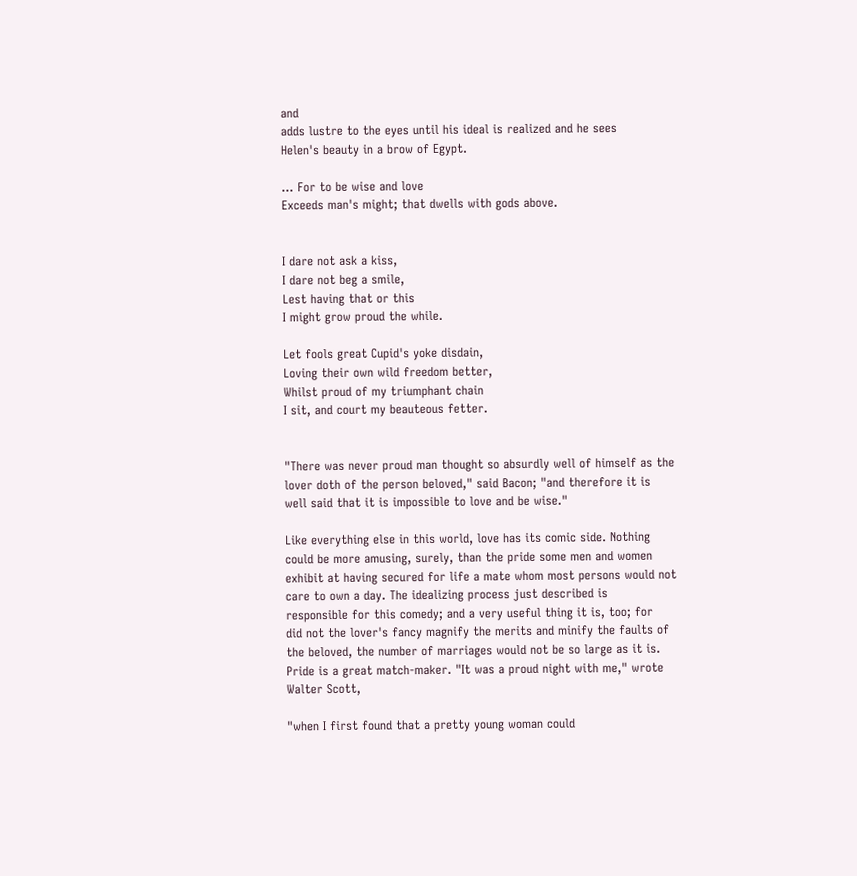and
adds lustre to the eyes until his ideal is realized and he sees
Helen's beauty in a brow of Egypt.

... For to be wise and love
Exceeds man's might; that dwells with gods above.


I dare not ask a kiss,
I dare not beg a smile,
Lest having that or this
I might grow proud the while.

Let fools great Cupid's yoke disdain,
Loving their own wild freedom better,
Whilst proud of my triumphant chain
I sit, and court my beauteous fetter.


"There was never proud man thought so absurdly well of himself as the
lover doth of the person beloved," said Bacon; "and therefore it is
well said that it is impossible to love and be wise."

Like everything else in this world, love has its comic side. Nothing
could be more amusing, surely, than the pride some men and women
exhibit at having secured for life a mate whom most persons would not
care to own a day. The idealizing process just described is
responsible for this comedy; and a very useful thing it is, too; for
did not the lover's fancy magnify the merits and minify the faults of
the beloved, the number of marriages would not be so large as it is.
Pride is a great match-maker. "It was a proud night with me," wrote
Walter Scott,

"when I first found that a pretty young woman could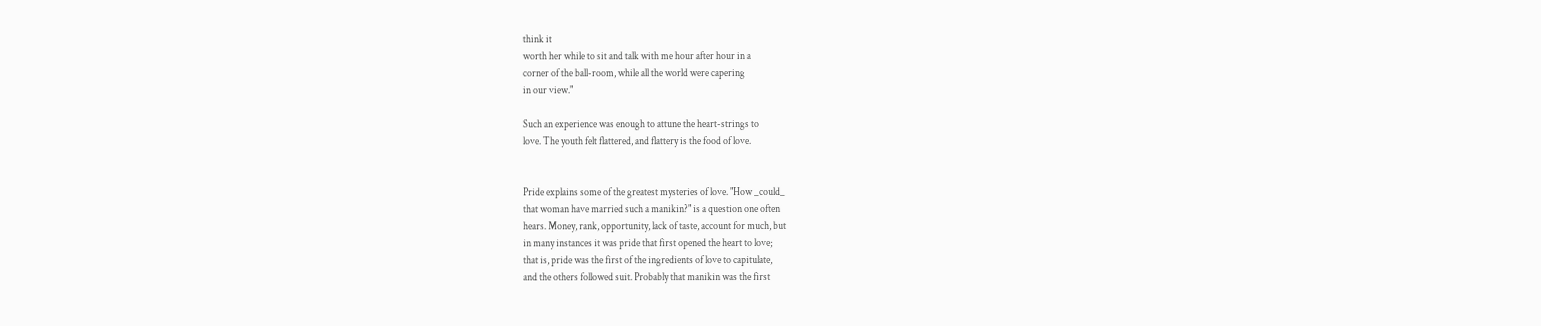think it
worth her while to sit and talk with me hour after hour in a
corner of the ball-room, while all the world were capering
in our view."

Such an experience was enough to attune the heart-strings to
love. The youth felt flattered, and flattery is the food of love.


Pride explains some of the greatest mysteries of love. "How _could_
that woman have married such a manikin?" is a question one often
hears. Money, rank, opportunity, lack of taste, account for much, but
in many instances it was pride that first opened the heart to love;
that is, pride was the first of the ingredients of love to capitulate,
and the others followed suit. Probably that manikin was the first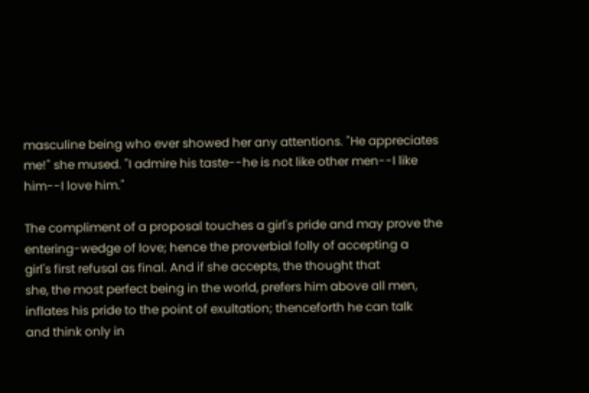masculine being who ever showed her any attentions. "He appreciates
me!" she mused. "I admire his taste--he is not like other men--I like
him--I love him."

The compliment of a proposal touches a girl's pride and may prove the
entering-wedge of love; hence the proverbial folly of accepting a
girl's first refusal as final. And if she accepts, the thought that
she, the most perfect being in the world, prefers him above all men,
inflates his pride to the point of exultation; thenceforth he can talk
and think only in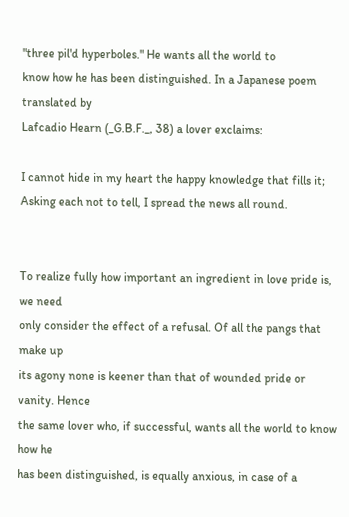"three pil'd hyperboles." He wants all the world to
know how he has been distinguished. In a Japanese poem translated by
Lafcadio Hearn (_G.B.F._, 38) a lover exclaims:

I cannot hide in my heart the happy knowledge that fills it;
Asking each not to tell, I spread the news all round.


To realize fully how important an ingredient in love pride is, we need
only consider the effect of a refusal. Of all the pangs that make up
its agony none is keener than that of wounded pride or vanity. Hence
the same lover who, if successful, wants all the world to know how he
has been distinguished, is equally anxious, in case of a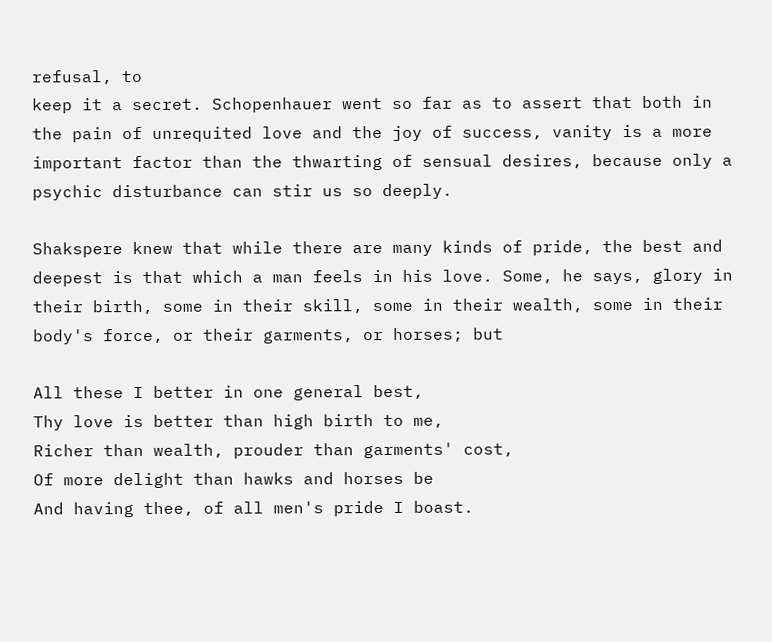refusal, to
keep it a secret. Schopenhauer went so far as to assert that both in
the pain of unrequited love and the joy of success, vanity is a more
important factor than the thwarting of sensual desires, because only a
psychic disturbance can stir us so deeply.

Shakspere knew that while there are many kinds of pride, the best and
deepest is that which a man feels in his love. Some, he says, glory in
their birth, some in their skill, some in their wealth, some in their
body's force, or their garments, or horses; but

All these I better in one general best,
Thy love is better than high birth to me,
Richer than wealth, prouder than garments' cost,
Of more delight than hawks and horses be
And having thee, of all men's pride I boast.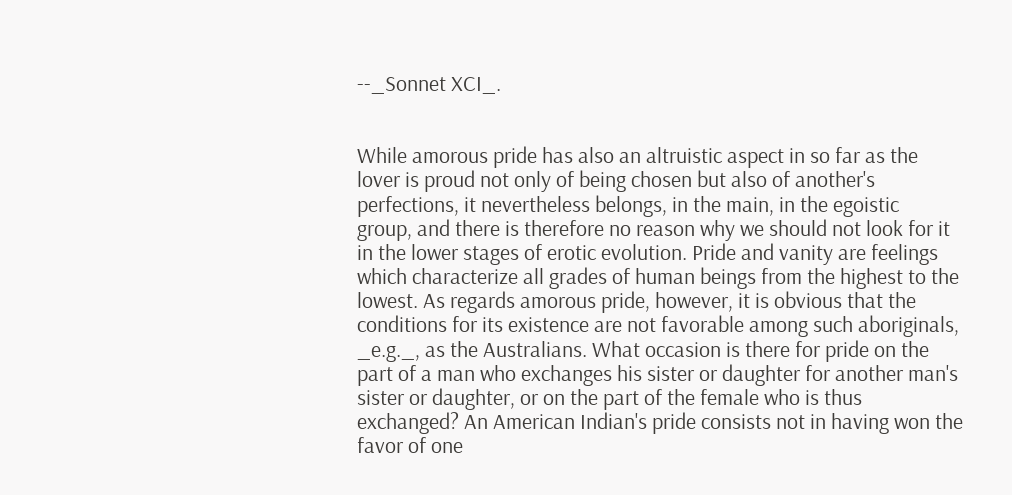--_Sonnet XCI_.


While amorous pride has also an altruistic aspect in so far as the
lover is proud not only of being chosen but also of another's
perfections, it nevertheless belongs, in the main, in the egoistic
group, and there is therefore no reason why we should not look for it
in the lower stages of erotic evolution. Pride and vanity are feelings
which characterize all grades of human beings from the highest to the
lowest. As regards amorous pride, however, it is obvious that the
conditions for its existence are not favorable among such aboriginals,
_e.g._, as the Australians. What occasion is there for pride on the
part of a man who exchanges his sister or daughter for another man's
sister or daughter, or on the part of the female who is thus
exchanged? An American Indian's pride consists not in having won the
favor of one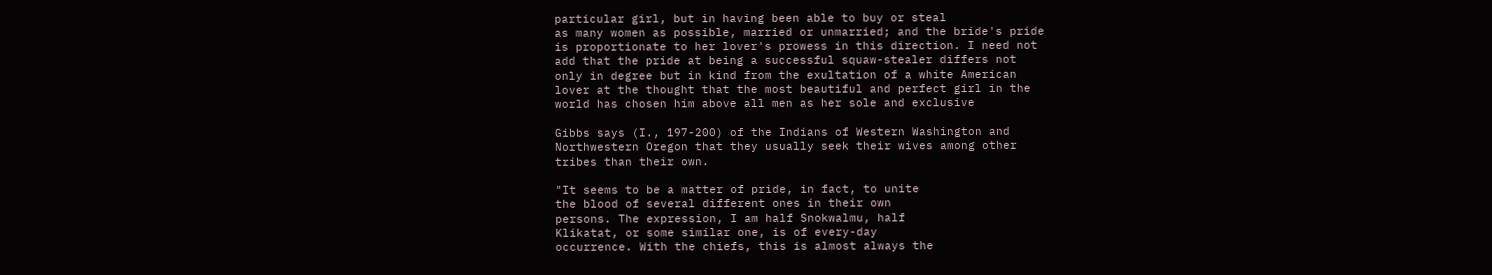particular girl, but in having been able to buy or steal
as many women as possible, married or unmarried; and the bride's pride
is proportionate to her lover's prowess in this direction. I need not
add that the pride at being a successful squaw-stealer differs not
only in degree but in kind from the exultation of a white American
lover at the thought that the most beautiful and perfect girl in the
world has chosen him above all men as her sole and exclusive

Gibbs says (I., 197-200) of the Indians of Western Washington and
Northwestern Oregon that they usually seek their wives among other
tribes than their own.

"It seems to be a matter of pride, in fact, to unite
the blood of several different ones in their own
persons. The expression, I am half Snokwalmu, half
Klikatat, or some similar one, is of every-day
occurrence. With the chiefs, this is almost always the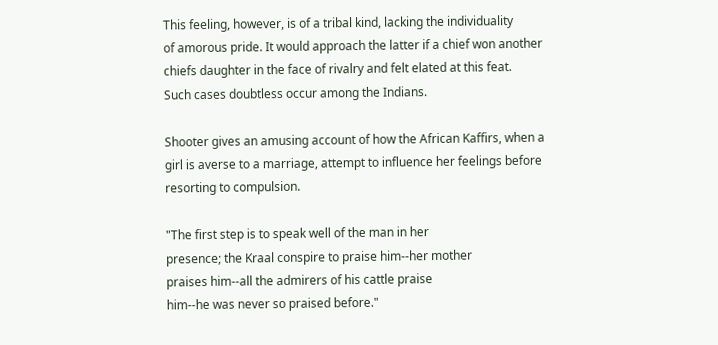This feeling, however, is of a tribal kind, lacking the individuality
of amorous pride. It would approach the latter if a chief won another
chiefs daughter in the face of rivalry and felt elated at this feat.
Such cases doubtless occur among the Indians.

Shooter gives an amusing account of how the African Kaffirs, when a
girl is averse to a marriage, attempt to influence her feelings before
resorting to compulsion.

"The first step is to speak well of the man in her
presence; the Kraal conspire to praise him--her mother
praises him--all the admirers of his cattle praise
him--he was never so praised before."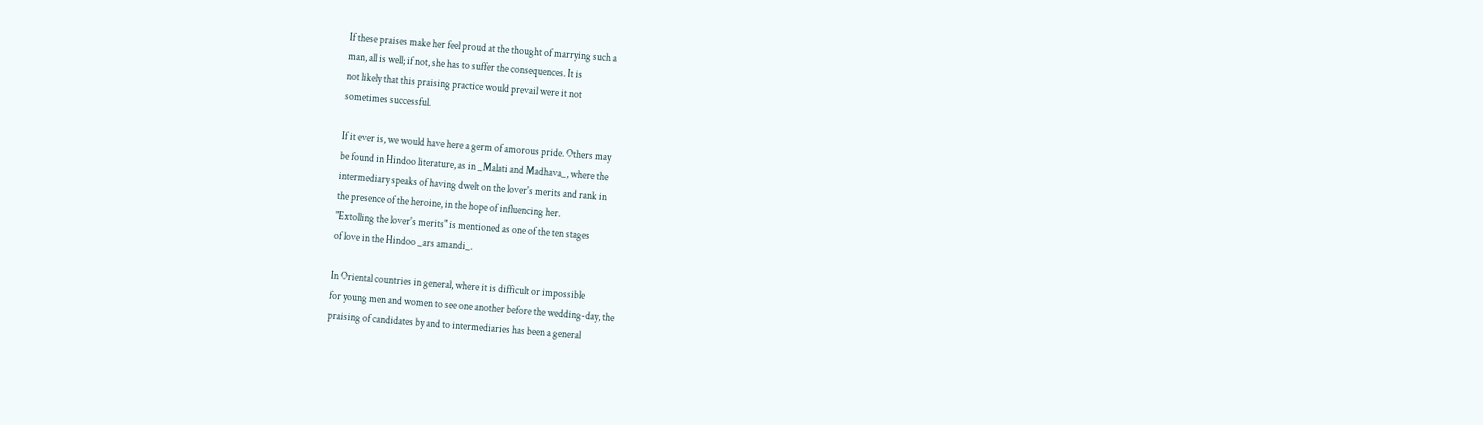If these praises make her feel proud at the thought of marrying such a
man, all is well; if not, she has to suffer the consequences. It is
not likely that this praising practice would prevail were it not
sometimes successful.

If it ever is, we would have here a germ of amorous pride. Others may
be found in Hindoo literature, as in _Malati and Madhava_, where the
intermediary speaks of having dwelt on the lover's merits and rank in
the presence of the heroine, in the hope of influencing her.
"Extolling the lover's merits" is mentioned as one of the ten stages
of love in the Hindoo _ars amandi_.

In Oriental countries in general, where it is difficult or impossible
for young men and women to see one another before the wedding-day, the
praising of candidates by and to intermediaries has been a general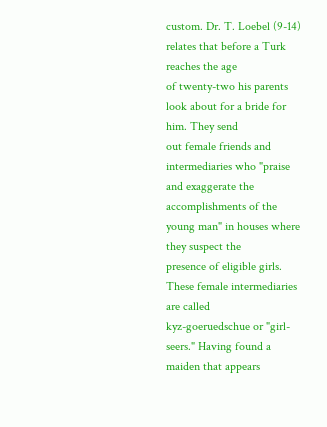custom. Dr. T. Loebel (9-14) relates that before a Turk reaches the age
of twenty-two his parents look about for a bride for him. They send
out female friends and intermediaries who "praise and exaggerate the
accomplishments of the young man" in houses where they suspect the
presence of eligible girls. These female intermediaries are called
kyz-goeruedschue or "girl-seers." Having found a maiden that appears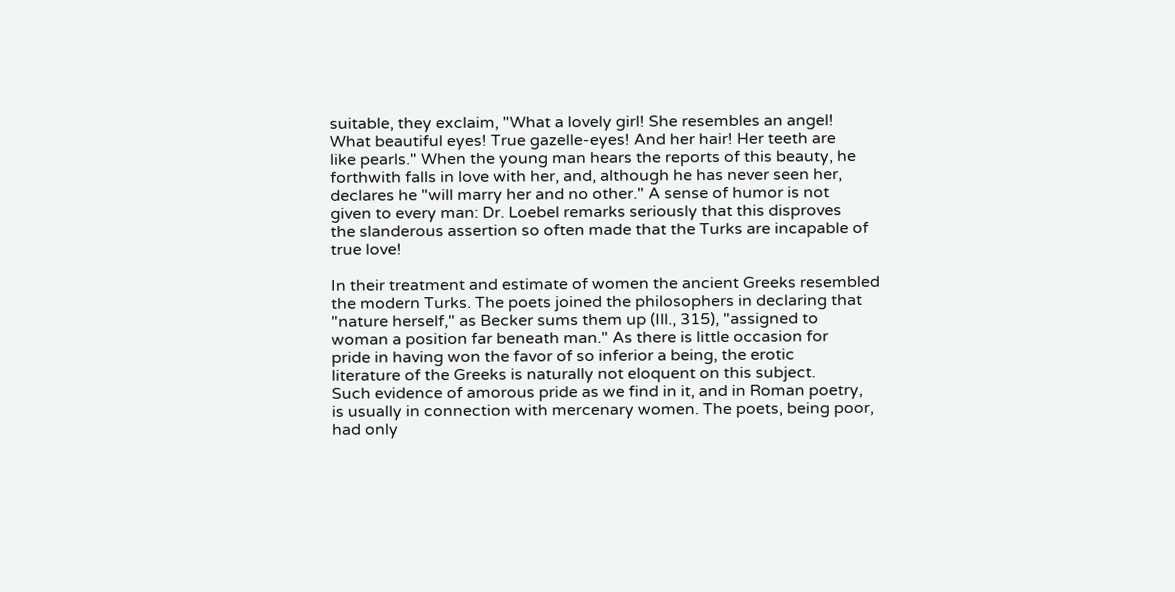suitable, they exclaim, "What a lovely girl! She resembles an angel!
What beautiful eyes! True gazelle-eyes! And her hair! Her teeth are
like pearls." When the young man hears the reports of this beauty, he
forthwith falls in love with her, and, although he has never seen her,
declares he "will marry her and no other." A sense of humor is not
given to every man: Dr. Loebel remarks seriously that this disproves
the slanderous assertion so often made that the Turks are incapable of
true love!

In their treatment and estimate of women the ancient Greeks resembled
the modern Turks. The poets joined the philosophers in declaring that
"nature herself," as Becker sums them up (Ill., 315), "assigned to
woman a position far beneath man." As there is little occasion for
pride in having won the favor of so inferior a being, the erotic
literature of the Greeks is naturally not eloquent on this subject.
Such evidence of amorous pride as we find in it, and in Roman poetry,
is usually in connection with mercenary women. The poets, being poor,
had only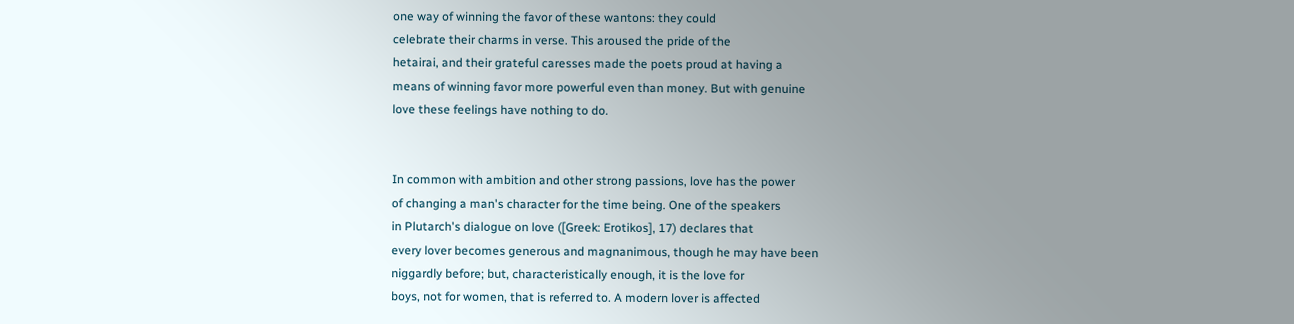one way of winning the favor of these wantons: they could
celebrate their charms in verse. This aroused the pride of the
hetairai, and their grateful caresses made the poets proud at having a
means of winning favor more powerful even than money. But with genuine
love these feelings have nothing to do.


In common with ambition and other strong passions, love has the power
of changing a man's character for the time being. One of the speakers
in Plutarch's dialogue on love ([Greek: Erotikos], 17) declares that
every lover becomes generous and magnanimous, though he may have been
niggardly before; but, characteristically enough, it is the love for
boys, not for women, that is referred to. A modern lover is affected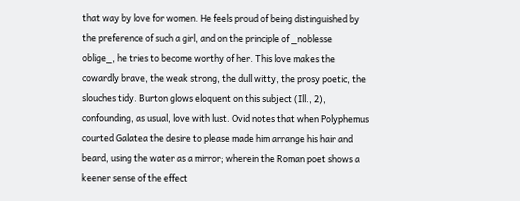that way by love for women. He feels proud of being distinguished by
the preference of such a girl, and on the principle of _noblesse
oblige_, he tries to become worthy of her. This love makes the
cowardly brave, the weak strong, the dull witty, the prosy poetic, the
slouches tidy. Burton glows eloquent on this subject (Ill., 2),
confounding, as usual, love with lust. Ovid notes that when Polyphemus
courted Galatea the desire to please made him arrange his hair and
beard, using the water as a mirror; wherein the Roman poet shows a
keener sense of the effect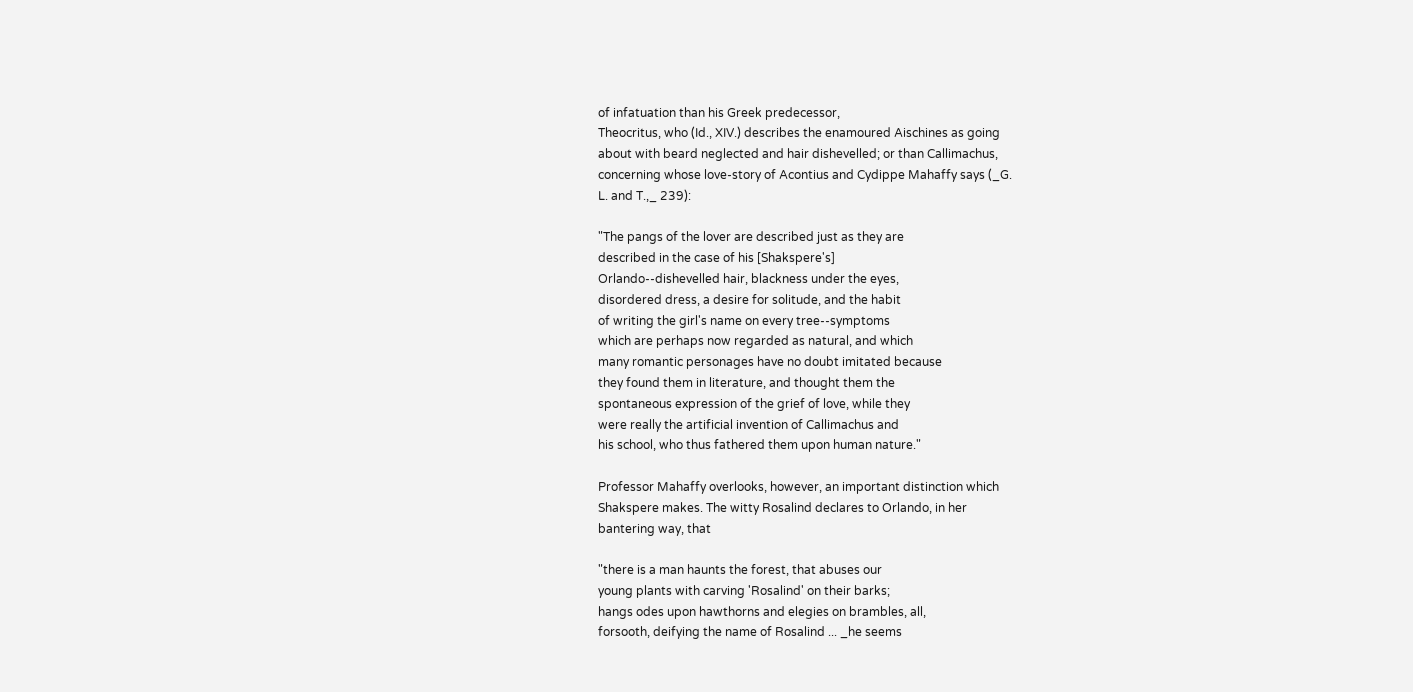of infatuation than his Greek predecessor,
Theocritus, who (Id., XIV.) describes the enamoured Aischines as going
about with beard neglected and hair dishevelled; or than Callimachus,
concerning whose love-story of Acontius and Cydippe Mahaffy says (_G.
L. and T.,_ 239):

"The pangs of the lover are described just as they are
described in the case of his [Shakspere's]
Orlando--dishevelled hair, blackness under the eyes,
disordered dress, a desire for solitude, and the habit
of writing the girl's name on every tree--symptoms
which are perhaps now regarded as natural, and which
many romantic personages have no doubt imitated because
they found them in literature, and thought them the
spontaneous expression of the grief of love, while they
were really the artificial invention of Callimachus and
his school, who thus fathered them upon human nature."

Professor Mahaffy overlooks, however, an important distinction which
Shakspere makes. The witty Rosalind declares to Orlando, in her
bantering way, that

"there is a man haunts the forest, that abuses our
young plants with carving 'Rosalind' on their barks;
hangs odes upon hawthorns and elegies on brambles, all,
forsooth, deifying the name of Rosalind ... _he seems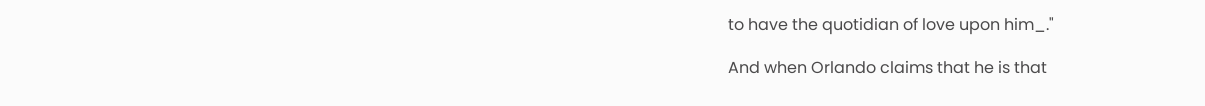to have the quotidian of love upon him_."

And when Orlando claims that he is that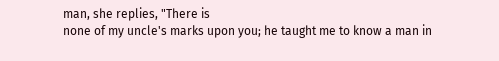man, she replies, "There is
none of my uncle's marks upon you; he taught me to know a man in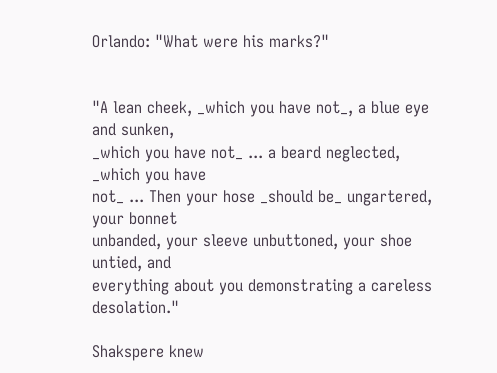Orlando: "What were his marks?"


"A lean cheek, _which you have not_, a blue eye and sunken,
_which you have not_ ... a beard neglected, _which you have
not_ ... Then your hose _should be_ ungartered, your bonnet
unbanded, your sleeve unbuttoned, your shoe untied, and
everything about you demonstrating a careless desolation."

Shakspere knew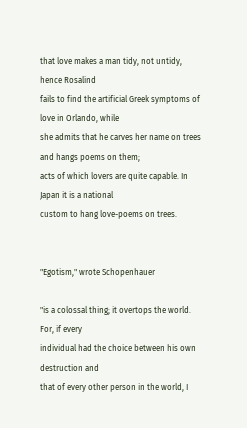that love makes a man tidy, not untidy, hence Rosalind
fails to find the artificial Greek symptoms of love in Orlando, while
she admits that he carves her name on trees and hangs poems on them;
acts of which lovers are quite capable. In Japan it is a national
custom to hang love-poems on trees.


"Egotism," wrote Schopenhauer

"is a colossal thing; it overtops the world. For, if every
individual had the choice between his own destruction and
that of every other person in the world, I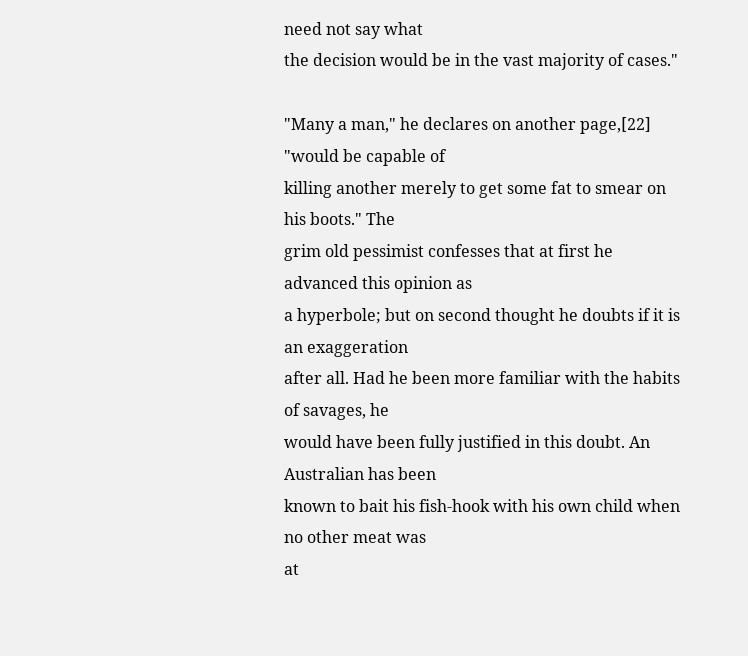need not say what
the decision would be in the vast majority of cases."

"Many a man," he declares on another page,[22] "would be capable of
killing another merely to get some fat to smear on his boots." The
grim old pessimist confesses that at first he advanced this opinion as
a hyperbole; but on second thought he doubts if it is an exaggeration
after all. Had he been more familiar with the habits of savages, he
would have been fully justified in this doubt. An Australian has been
known to bait his fish-hook with his own child when no other meat was
at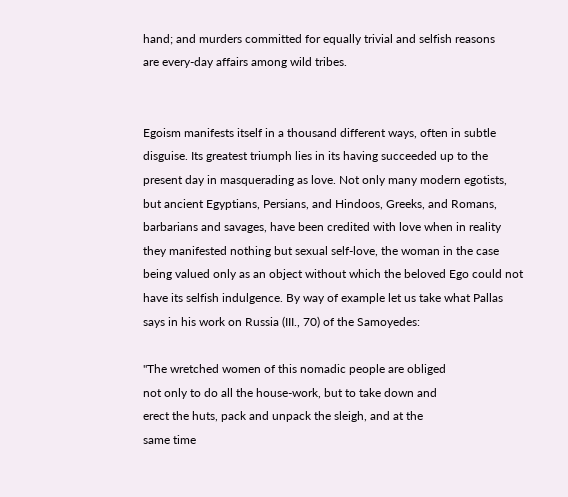hand; and murders committed for equally trivial and selfish reasons
are every-day affairs among wild tribes.


Egoism manifests itself in a thousand different ways, often in subtle
disguise. Its greatest triumph lies in its having succeeded up to the
present day in masquerading as love. Not only many modern egotists,
but ancient Egyptians, Persians, and Hindoos, Greeks, and Romans,
barbarians and savages, have been credited with love when in reality
they manifested nothing but sexual self-love, the woman in the case
being valued only as an object without which the beloved Ego could not
have its selfish indulgence. By way of example let us take what Pallas
says in his work on Russia (III., 70) of the Samoyedes:

"The wretched women of this nomadic people are obliged
not only to do all the house-work, but to take down and
erect the huts, pack and unpack the sleigh, and at the
same time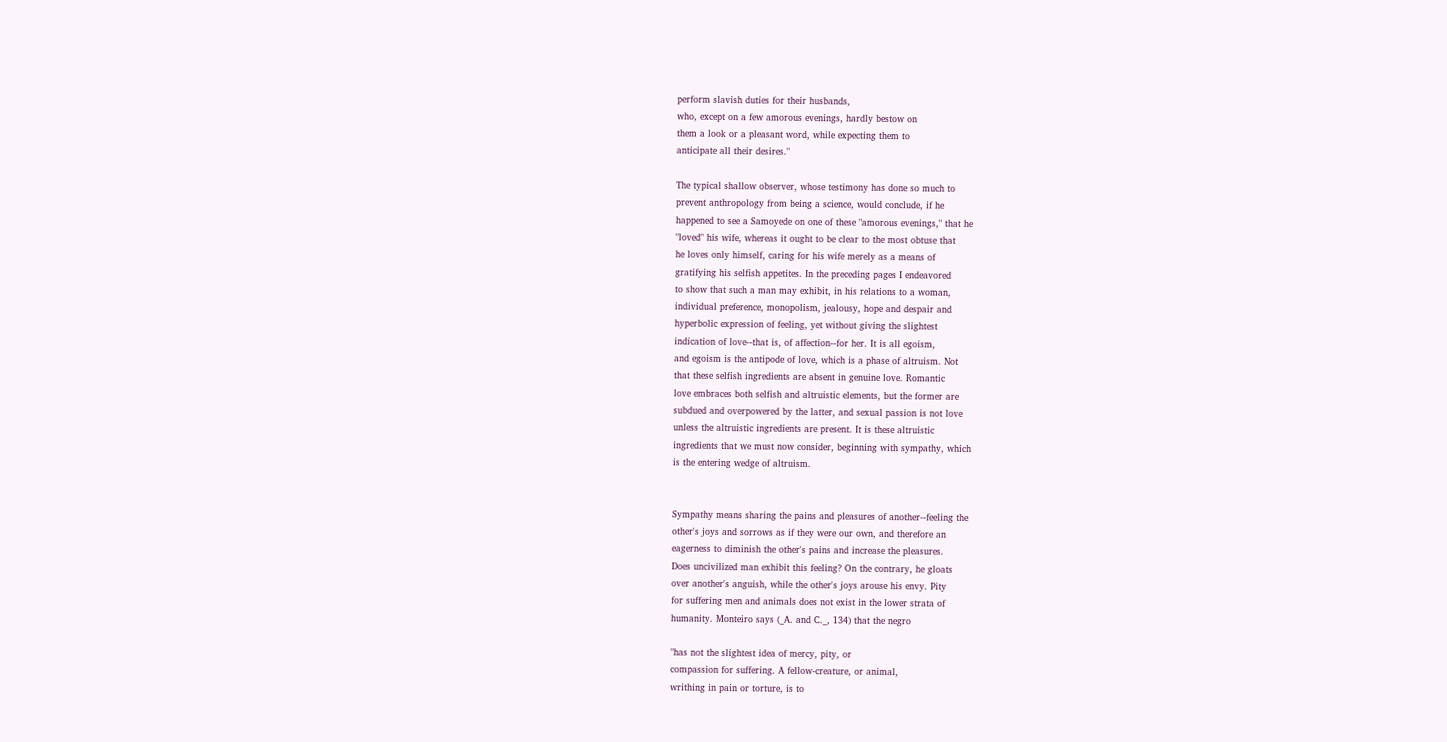perform slavish duties for their husbands,
who, except on a few amorous evenings, hardly bestow on
them a look or a pleasant word, while expecting them to
anticipate all their desires."

The typical shallow observer, whose testimony has done so much to
prevent anthropology from being a science, would conclude, if he
happened to see a Samoyede on one of these "amorous evenings," that he
"loved" his wife, whereas it ought to be clear to the most obtuse that
he loves only himself, caring for his wife merely as a means of
gratifying his selfish appetites. In the preceding pages I endeavored
to show that such a man may exhibit, in his relations to a woman,
individual preference, monopolism, jealousy, hope and despair and
hyperbolic expression of feeling, yet without giving the slightest
indication of love--that is, of affection--for her. It is all egoism,
and egoism is the antipode of love, which is a phase of altruism. Not
that these selfish ingredients are absent in genuine love. Romantic
love embraces both selfish and altruistic elements, but the former are
subdued and overpowered by the latter, and sexual passion is not love
unless the altruistic ingredients are present. It is these altruistic
ingredients that we must now consider, beginning with sympathy, which
is the entering wedge of altruism.


Sympathy means sharing the pains and pleasures of another--feeling the
other's joys and sorrows as if they were our own, and therefore an
eagerness to diminish the other's pains and increase the pleasures.
Does uncivilized man exhibit this feeling? On the contrary, he gloats
over another's anguish, while the other's joys arouse his envy. Pity
for suffering men and animals does not exist in the lower strata of
humanity. Monteiro says (_A. and C._, 134) that the negro

"has not the slightest idea of mercy, pity, or
compassion for suffering. A fellow-creature, or animal,
writhing in pain or torture, is to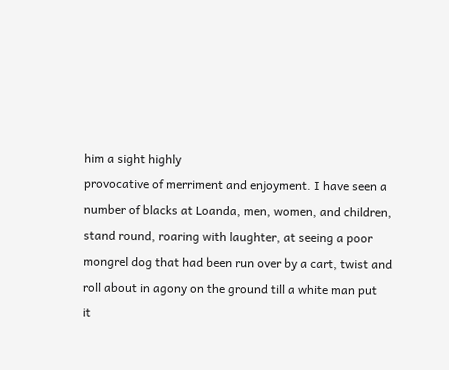him a sight highly
provocative of merriment and enjoyment. I have seen a
number of blacks at Loanda, men, women, and children,
stand round, roaring with laughter, at seeing a poor
mongrel dog that had been run over by a cart, twist and
roll about in agony on the ground till a white man put
it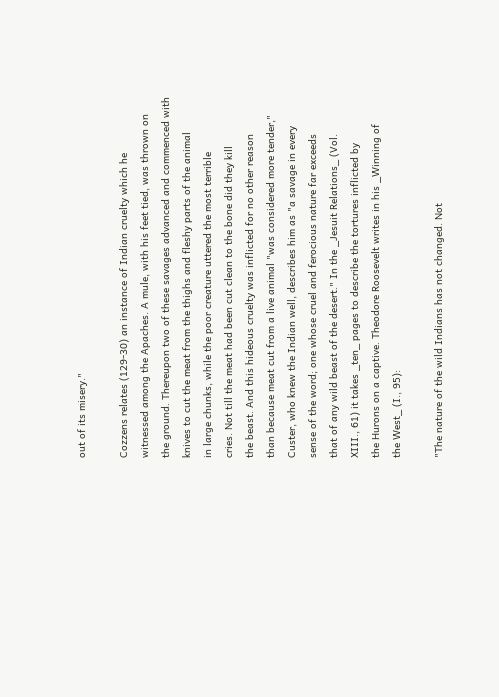out of its misery."

Cozzens relates (129-30) an instance of Indian cruelty which he
witnessed among the Apaches. A mule, with his feet tied, was thrown on
the ground. Thereupon two of these savages advanced and commenced with
knives to cut the meat from the thighs and fleshy parts of the animal
in large chunks, while the poor creature uttered the most terrible
cries. Not till the meat had been cut clean to the bone did they kill
the beast. And this hideous cruelty was inflicted for no other reason
than because meat cut from a live animal "was considered more tender,"
Custer, who knew the Indian well, describes him as "a savage in every
sense of the word; one whose cruel and ferocious nature far exceeds
that of any wild beast of the desert." In the _Jesuit Relations_ (Vol.
XIII., 61) it takes _ten_ pages to describe the tortures inflicted by
the Hurons on a captive. Theodore Roosevelt writes in his _Winning of
the West_ (I., 95):

"The nature of the wild Indians has not changed. Not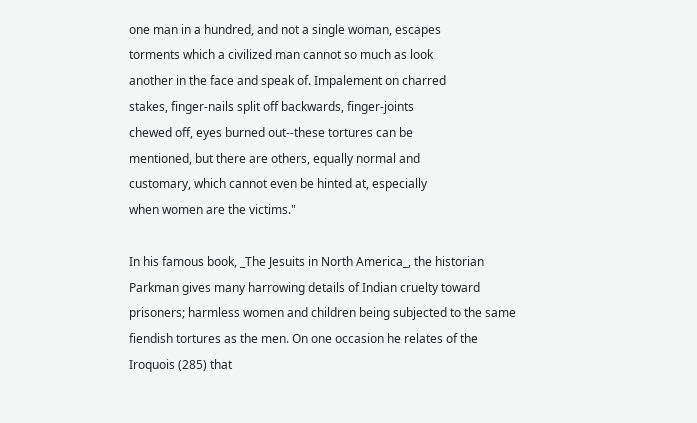one man in a hundred, and not a single woman, escapes
torments which a civilized man cannot so much as look
another in the face and speak of. Impalement on charred
stakes, finger-nails split off backwards, finger-joints
chewed off, eyes burned out--these tortures can be
mentioned, but there are others, equally normal and
customary, which cannot even be hinted at, especially
when women are the victims."

In his famous book, _The Jesuits in North America_, the historian
Parkman gives many harrowing details of Indian cruelty toward
prisoners; harmless women and children being subjected to the same
fiendish tortures as the men. On one occasion he relates of the
Iroquois (285) that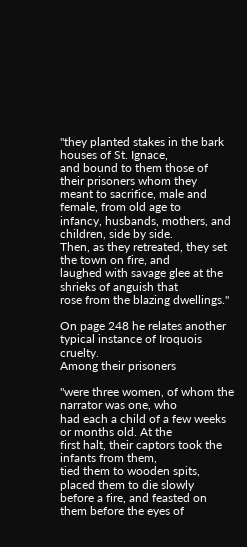"they planted stakes in the bark houses of St. Ignace,
and bound to them those of their prisoners whom they
meant to sacrifice, male and female, from old age to
infancy, husbands, mothers, and children, side by side.
Then, as they retreated, they set the town on fire, and
laughed with savage glee at the shrieks of anguish that
rose from the blazing dwellings."

On page 248 he relates another typical instance of Iroquois cruelty.
Among their prisoners

"were three women, of whom the narrator was one, who
had each a child of a few weeks or months old. At the
first halt, their captors took the infants from them,
tied them to wooden spits, placed them to die slowly
before a fire, and feasted on them before the eyes of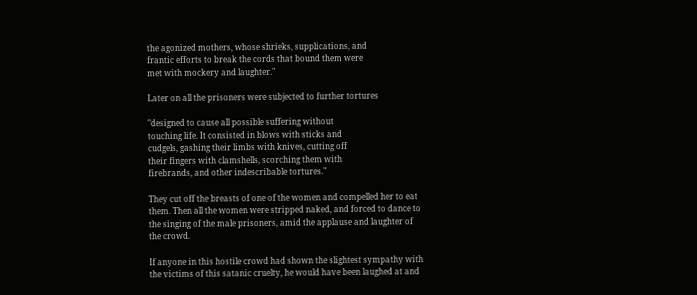the agonized mothers, whose shrieks, supplications, and
frantic efforts to break the cords that bound them were
met with mockery and laughter."

Later on all the prisoners were subjected to further tortures

"designed to cause all possible suffering without
touching life. It consisted in blows with sticks and
cudgels, gashing their limbs with knives, cutting off
their fingers with clamshells, scorching them with
firebrands, and other indescribable tortures."

They cut off the breasts of one of the women and compelled her to eat
them. Then all the women were stripped naked, and forced to dance to
the singing of the male prisoners, amid the applause and laughter of
the crowd.

If anyone in this hostile crowd had shown the slightest sympathy with
the victims of this satanic cruelty, he would have been laughed at and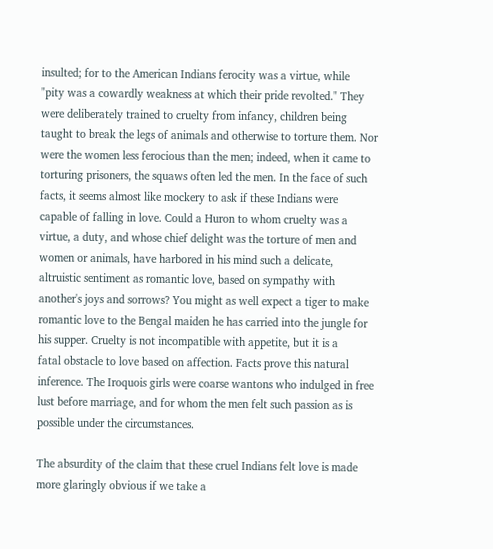insulted; for to the American Indians ferocity was a virtue, while
"pity was a cowardly weakness at which their pride revolted." They
were deliberately trained to cruelty from infancy, children being
taught to break the legs of animals and otherwise to torture them. Nor
were the women less ferocious than the men; indeed, when it came to
torturing prisoners, the squaws often led the men. In the face of such
facts, it seems almost like mockery to ask if these Indians were
capable of falling in love. Could a Huron to whom cruelty was a
virtue, a duty, and whose chief delight was the torture of men and
women or animals, have harbored in his mind such a delicate,
altruistic sentiment as romantic love, based on sympathy with
another's joys and sorrows? You might as well expect a tiger to make
romantic love to the Bengal maiden he has carried into the jungle for
his supper. Cruelty is not incompatible with appetite, but it is a
fatal obstacle to love based on affection. Facts prove this natural
inference. The Iroquois girls were coarse wantons who indulged in free
lust before marriage, and for whom the men felt such passion as is
possible under the circumstances.

The absurdity of the claim that these cruel Indians felt love is made
more glaringly obvious if we take a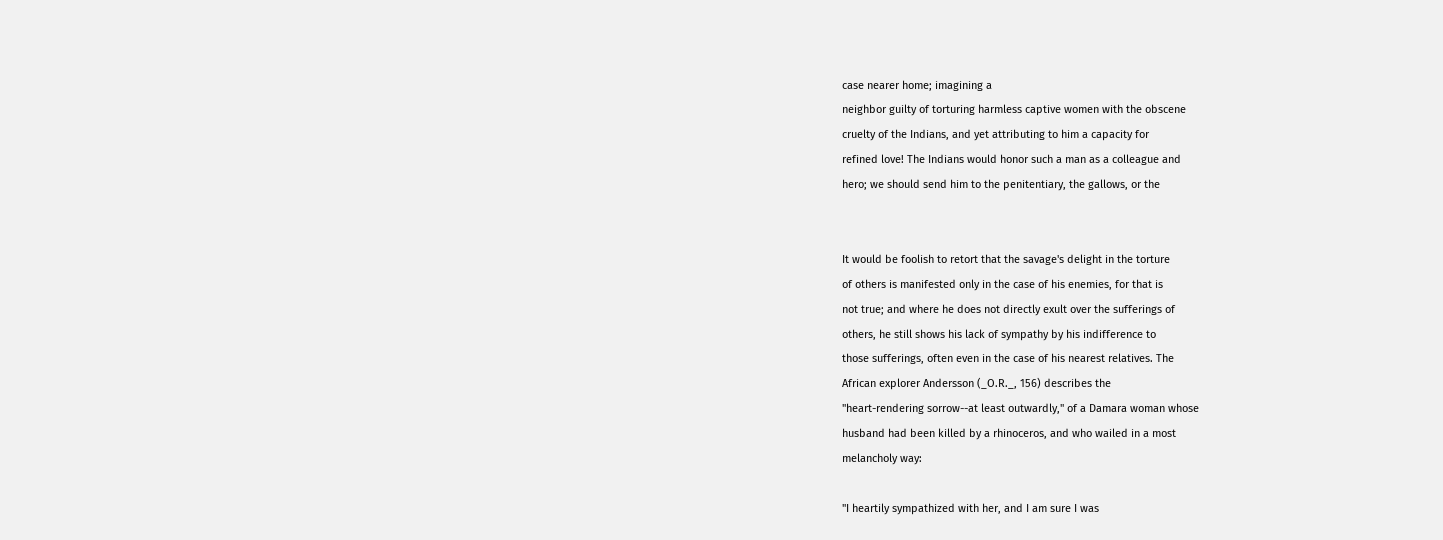case nearer home; imagining a
neighbor guilty of torturing harmless captive women with the obscene
cruelty of the Indians, and yet attributing to him a capacity for
refined love! The Indians would honor such a man as a colleague and
hero; we should send him to the penitentiary, the gallows, or the


It would be foolish to retort that the savage's delight in the torture
of others is manifested only in the case of his enemies, for that is
not true; and where he does not directly exult over the sufferings of
others, he still shows his lack of sympathy by his indifference to
those sufferings, often even in the case of his nearest relatives. The
African explorer Andersson (_O.R._, 156) describes the
"heart-rendering sorrow--at least outwardly," of a Damara woman whose
husband had been killed by a rhinoceros, and who wailed in a most
melancholy way:

"I heartily sympathized with her, and I am sure I was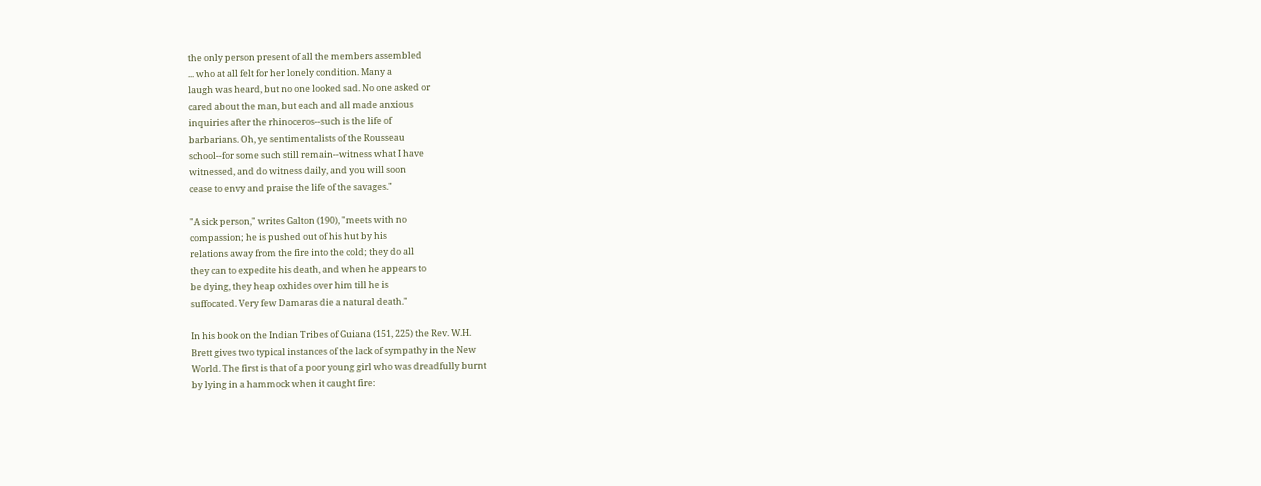the only person present of all the members assembled
... who at all felt for her lonely condition. Many a
laugh was heard, but no one looked sad. No one asked or
cared about the man, but each and all made anxious
inquiries after the rhinoceros--such is the life of
barbarians. Oh, ye sentimentalists of the Rousseau
school--for some such still remain--witness what I have
witnessed, and do witness daily, and you will soon
cease to envy and praise the life of the savages."

"A sick person," writes Galton (190), "meets with no
compassion; he is pushed out of his hut by his
relations away from the fire into the cold; they do all
they can to expedite his death, and when he appears to
be dying, they heap oxhides over him till he is
suffocated. Very few Damaras die a natural death."

In his book on the Indian Tribes of Guiana (151, 225) the Rev. W.H.
Brett gives two typical instances of the lack of sympathy in the New
World. The first is that of a poor young girl who was dreadfully burnt
by lying in a hammock when it caught fire: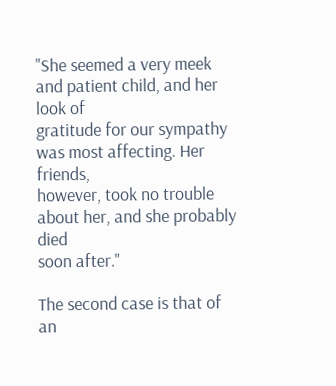"She seemed a very meek and patient child, and her look of
gratitude for our sympathy was most affecting. Her friends,
however, took no trouble about her, and she probably died
soon after."

The second case is that of an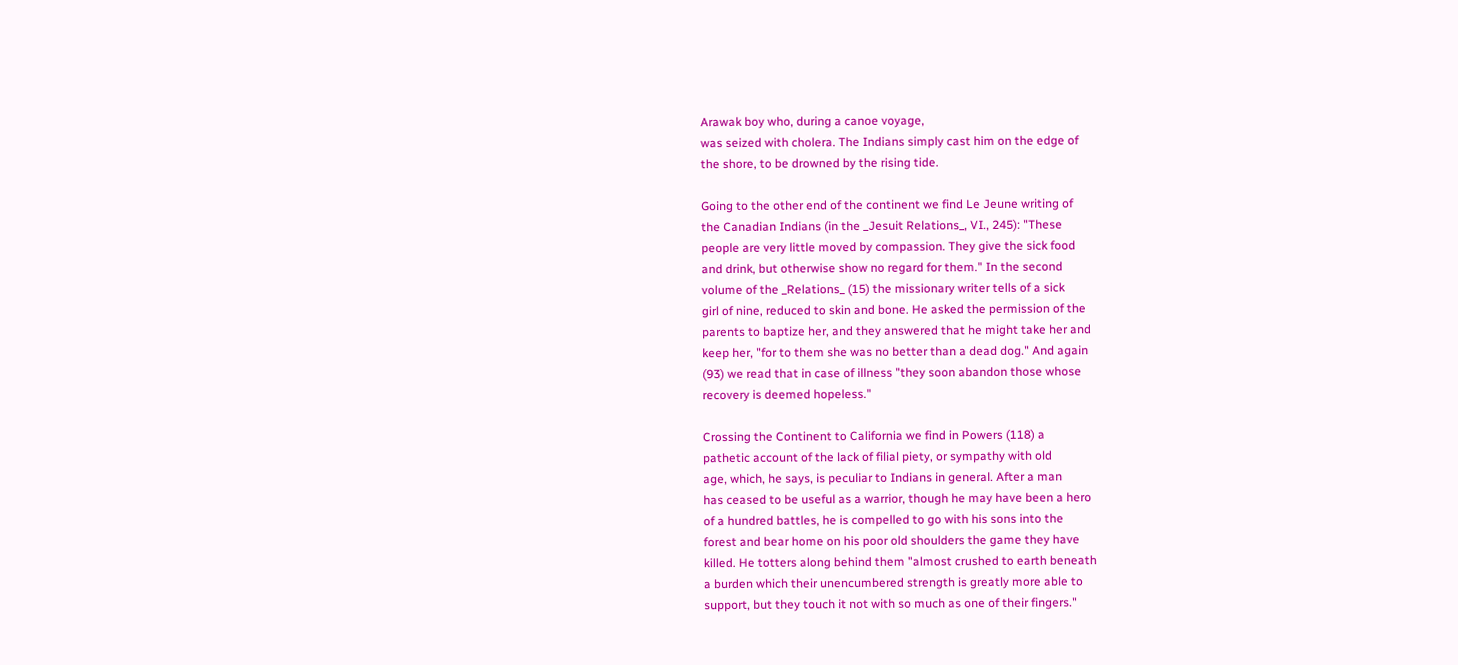Arawak boy who, during a canoe voyage,
was seized with cholera. The Indians simply cast him on the edge of
the shore, to be drowned by the rising tide.

Going to the other end of the continent we find Le Jeune writing of
the Canadian Indians (in the _Jesuit Relations_, VI., 245): "These
people are very little moved by compassion. They give the sick food
and drink, but otherwise show no regard for them." In the second
volume of the _Relations_ (15) the missionary writer tells of a sick
girl of nine, reduced to skin and bone. He asked the permission of the
parents to baptize her, and they answered that he might take her and
keep her, "for to them she was no better than a dead dog." And again
(93) we read that in case of illness "they soon abandon those whose
recovery is deemed hopeless."

Crossing the Continent to California we find in Powers (118) a
pathetic account of the lack of filial piety, or sympathy with old
age, which, he says, is peculiar to Indians in general. After a man
has ceased to be useful as a warrior, though he may have been a hero
of a hundred battles, he is compelled to go with his sons into the
forest and bear home on his poor old shoulders the game they have
killed. He totters along behind them "almost crushed to earth beneath
a burden which their unencumbered strength is greatly more able to
support, but they touch it not with so much as one of their fingers."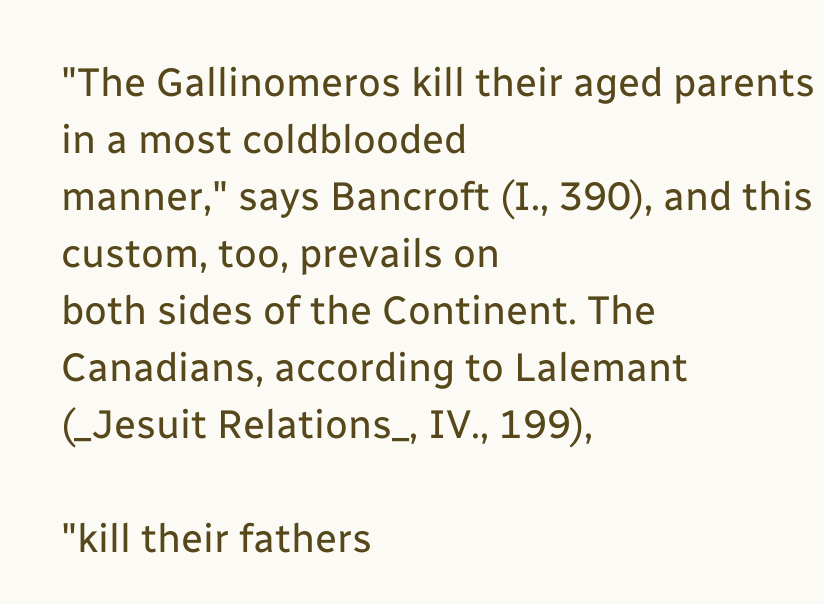"The Gallinomeros kill their aged parents in a most coldblooded
manner," says Bancroft (I., 390), and this custom, too, prevails on
both sides of the Continent. The Canadians, according to Lalemant
(_Jesuit Relations_, IV., 199),

"kill their fathers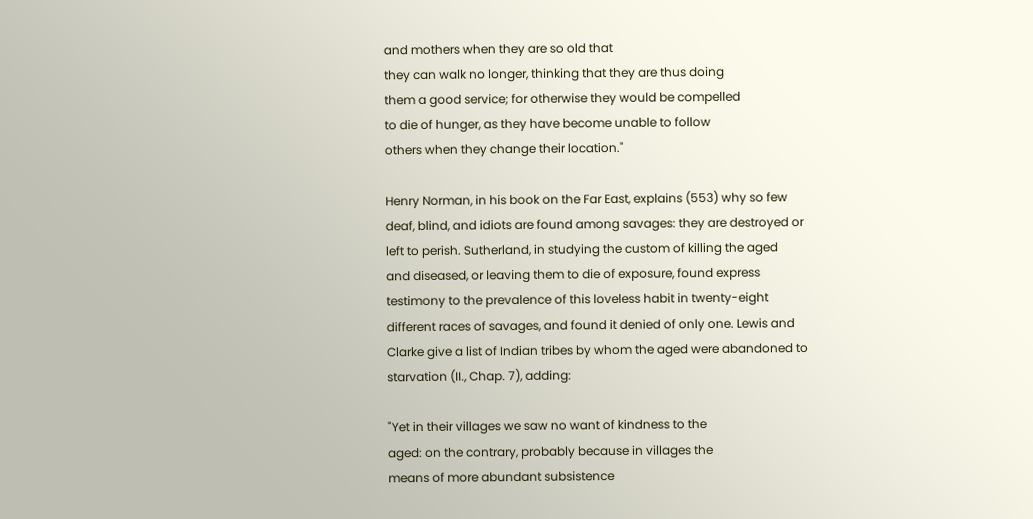and mothers when they are so old that
they can walk no longer, thinking that they are thus doing
them a good service; for otherwise they would be compelled
to die of hunger, as they have become unable to follow
others when they change their location."

Henry Norman, in his book on the Far East, explains (553) why so few
deaf, blind, and idiots are found among savages: they are destroyed or
left to perish. Sutherland, in studying the custom of killing the aged
and diseased, or leaving them to die of exposure, found express
testimony to the prevalence of this loveless habit in twenty-eight
different races of savages, and found it denied of only one. Lewis and
Clarke give a list of Indian tribes by whom the aged were abandoned to
starvation (II., Chap. 7), adding:

"Yet in their villages we saw no want of kindness to the
aged: on the contrary, probably because in villages the
means of more abundant subsistence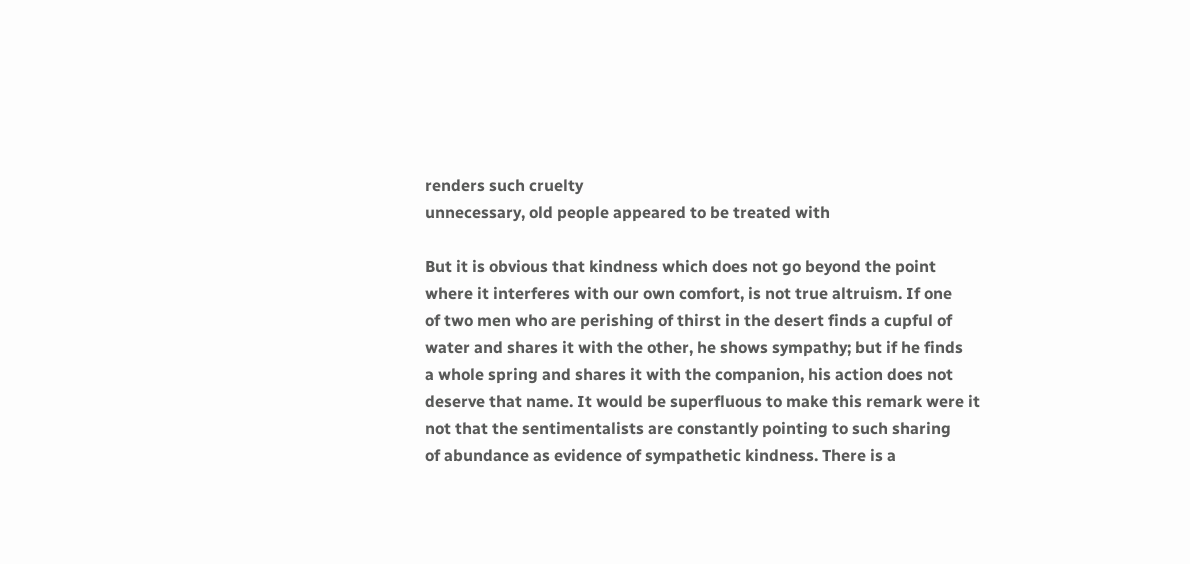renders such cruelty
unnecessary, old people appeared to be treated with

But it is obvious that kindness which does not go beyond the point
where it interferes with our own comfort, is not true altruism. If one
of two men who are perishing of thirst in the desert finds a cupful of
water and shares it with the other, he shows sympathy; but if he finds
a whole spring and shares it with the companion, his action does not
deserve that name. It would be superfluous to make this remark were it
not that the sentimentalists are constantly pointing to such sharing
of abundance as evidence of sympathetic kindness. There is a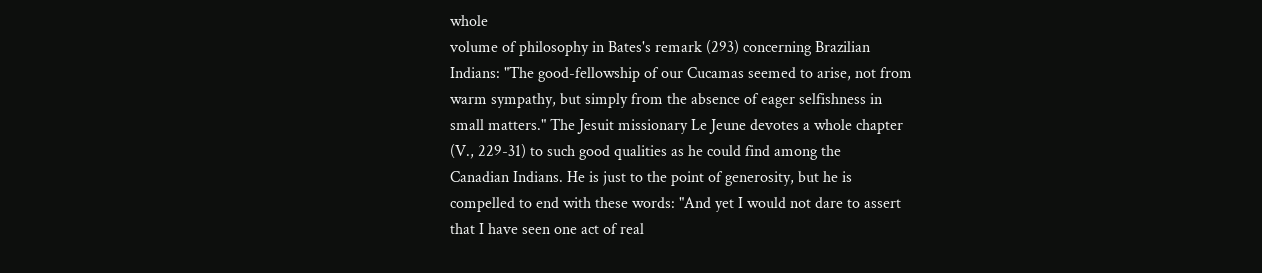whole
volume of philosophy in Bates's remark (293) concerning Brazilian
Indians: "The good-fellowship of our Cucamas seemed to arise, not from
warm sympathy, but simply from the absence of eager selfishness in
small matters." The Jesuit missionary Le Jeune devotes a whole chapter
(V., 229-31) to such good qualities as he could find among the
Canadian Indians. He is just to the point of generosity, but he is
compelled to end with these words: "And yet I would not dare to assert
that I have seen one act of real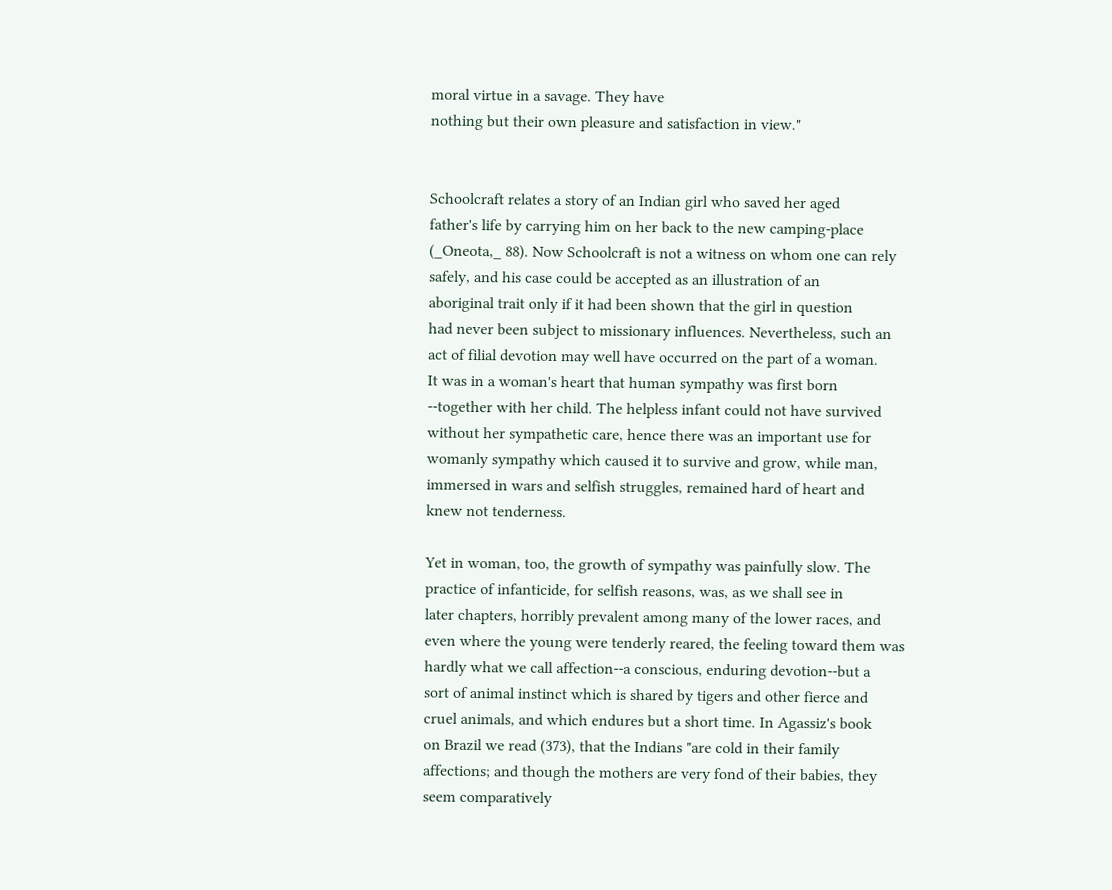moral virtue in a savage. They have
nothing but their own pleasure and satisfaction in view."


Schoolcraft relates a story of an Indian girl who saved her aged
father's life by carrying him on her back to the new camping-place
(_Oneota,_ 88). Now Schoolcraft is not a witness on whom one can rely
safely, and his case could be accepted as an illustration of an
aboriginal trait only if it had been shown that the girl in question
had never been subject to missionary influences. Nevertheless, such an
act of filial devotion may well have occurred on the part of a woman.
It was in a woman's heart that human sympathy was first born
--together with her child. The helpless infant could not have survived
without her sympathetic care, hence there was an important use for
womanly sympathy which caused it to survive and grow, while man,
immersed in wars and selfish struggles, remained hard of heart and
knew not tenderness.

Yet in woman, too, the growth of sympathy was painfully slow. The
practice of infanticide, for selfish reasons, was, as we shall see in
later chapters, horribly prevalent among many of the lower races, and
even where the young were tenderly reared, the feeling toward them was
hardly what we call affection--a conscious, enduring devotion--but a
sort of animal instinct which is shared by tigers and other fierce and
cruel animals, and which endures but a short time. In Agassiz's book
on Brazil we read (373), that the Indians "are cold in their family
affections; and though the mothers are very fond of their babies, they
seem comparatively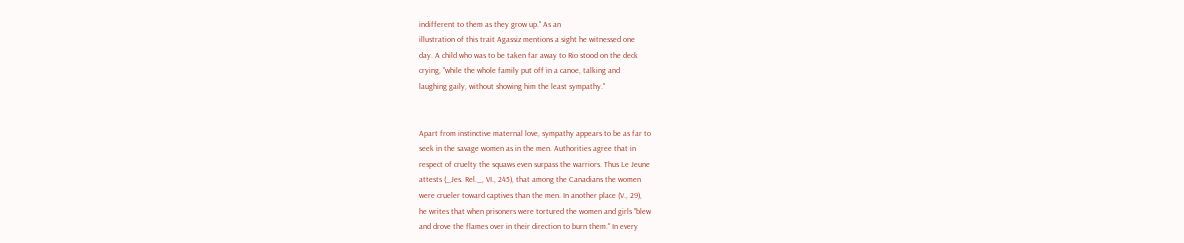indifferent to them as they grow up." As an
illustration of this trait Agassiz mentions a sight he witnessed one
day. A child who was to be taken far away to Rio stood on the deck
crying, "while the whole family put off in a canoe, talking and
laughing gaily, without showing him the least sympathy."


Apart from instinctive maternal love, sympathy appears to be as far to
seek in the savage women as in the men. Authorities agree that in
respect of cruelty the squaws even surpass the warriors. Thus Le Jeune
attests (_Jes. Rel._, VI., 245), that among the Canadians the women
were crueler toward captives than the men. In another place (V., 29),
he writes that when prisoners were tortured the women and girls "blew
and drove the flames over in their direction to burn them." In every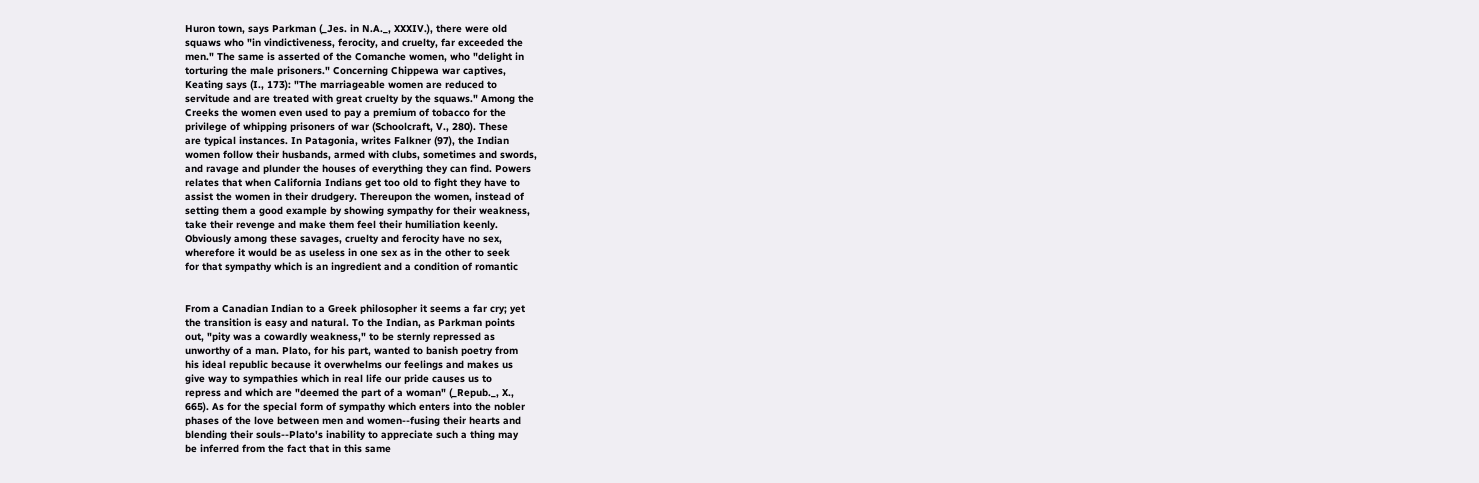Huron town, says Parkman (_Jes. in N.A._, XXXIV.), there were old
squaws who "in vindictiveness, ferocity, and cruelty, far exceeded the
men." The same is asserted of the Comanche women, who "delight in
torturing the male prisoners." Concerning Chippewa war captives,
Keating says (I., 173): "The marriageable women are reduced to
servitude and are treated with great cruelty by the squaws." Among the
Creeks the women even used to pay a premium of tobacco for the
privilege of whipping prisoners of war (Schoolcraft, V., 280). These
are typical instances. In Patagonia, writes Falkner (97), the Indian
women follow their husbands, armed with clubs, sometimes and swords,
and ravage and plunder the houses of everything they can find. Powers
relates that when California Indians get too old to fight they have to
assist the women in their drudgery. Thereupon the women, instead of
setting them a good example by showing sympathy for their weakness,
take their revenge and make them feel their humiliation keenly.
Obviously among these savages, cruelty and ferocity have no sex,
wherefore it would be as useless in one sex as in the other to seek
for that sympathy which is an ingredient and a condition of romantic


From a Canadian Indian to a Greek philosopher it seems a far cry; yet
the transition is easy and natural. To the Indian, as Parkman points
out, "pity was a cowardly weakness," to be sternly repressed as
unworthy of a man. Plato, for his part, wanted to banish poetry from
his ideal republic because it overwhelms our feelings and makes us
give way to sympathies which in real life our pride causes us to
repress and which are "deemed the part of a woman" (_Repub._, X.,
665). As for the special form of sympathy which enters into the nobler
phases of the love between men and women--fusing their hearts and
blending their souls--Plato's inability to appreciate such a thing may
be inferred from the fact that in this same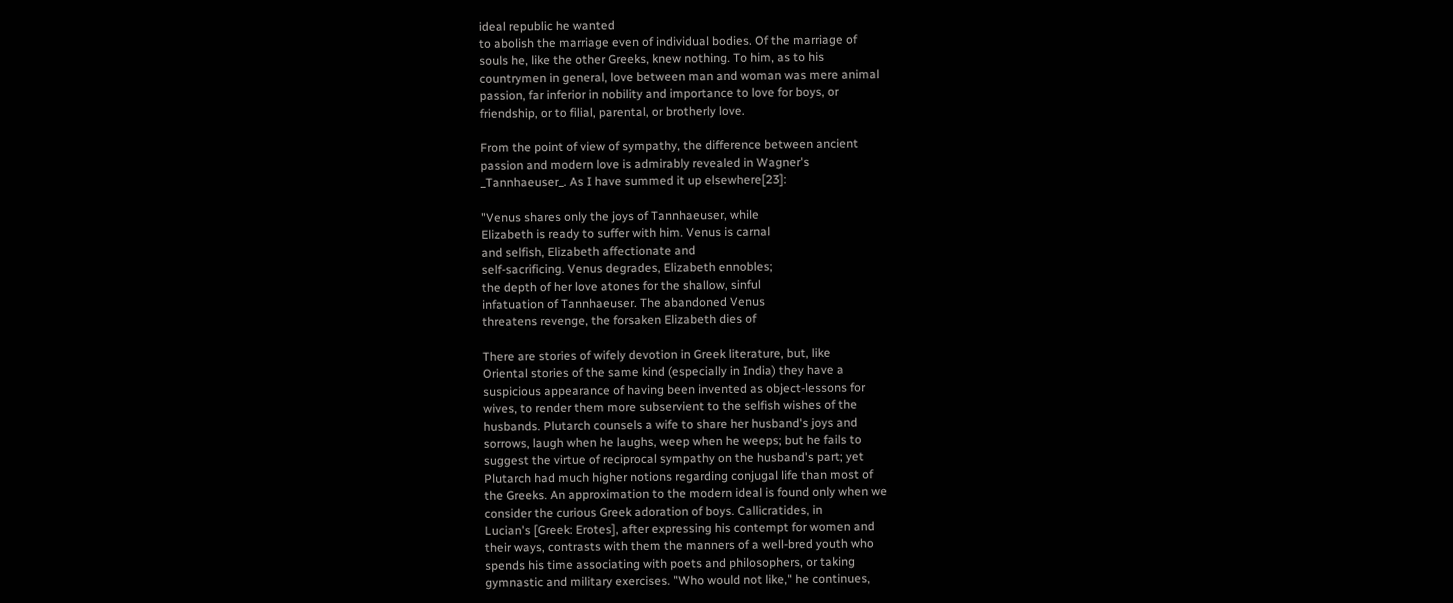ideal republic he wanted
to abolish the marriage even of individual bodies. Of the marriage of
souls he, like the other Greeks, knew nothing. To him, as to his
countrymen in general, love between man and woman was mere animal
passion, far inferior in nobility and importance to love for boys, or
friendship, or to filial, parental, or brotherly love.

From the point of view of sympathy, the difference between ancient
passion and modern love is admirably revealed in Wagner's
_Tannhaeuser_. As I have summed it up elsewhere[23]:

"Venus shares only the joys of Tannhaeuser, while
Elizabeth is ready to suffer with him. Venus is carnal
and selfish, Elizabeth affectionate and
self-sacrificing. Venus degrades, Elizabeth ennobles;
the depth of her love atones for the shallow, sinful
infatuation of Tannhaeuser. The abandoned Venus
threatens revenge, the forsaken Elizabeth dies of

There are stories of wifely devotion in Greek literature, but, like
Oriental stories of the same kind (especially in India) they have a
suspicious appearance of having been invented as object-lessons for
wives, to render them more subservient to the selfish wishes of the
husbands. Plutarch counsels a wife to share her husband's joys and
sorrows, laugh when he laughs, weep when he weeps; but he fails to
suggest the virtue of reciprocal sympathy on the husband's part; yet
Plutarch had much higher notions regarding conjugal life than most of
the Greeks. An approximation to the modern ideal is found only when we
consider the curious Greek adoration of boys. Callicratides, in
Lucian's [Greek: Erotes], after expressing his contempt for women and
their ways, contrasts with them the manners of a well-bred youth who
spends his time associating with poets and philosophers, or taking
gymnastic and military exercises. "Who would not like," he continues,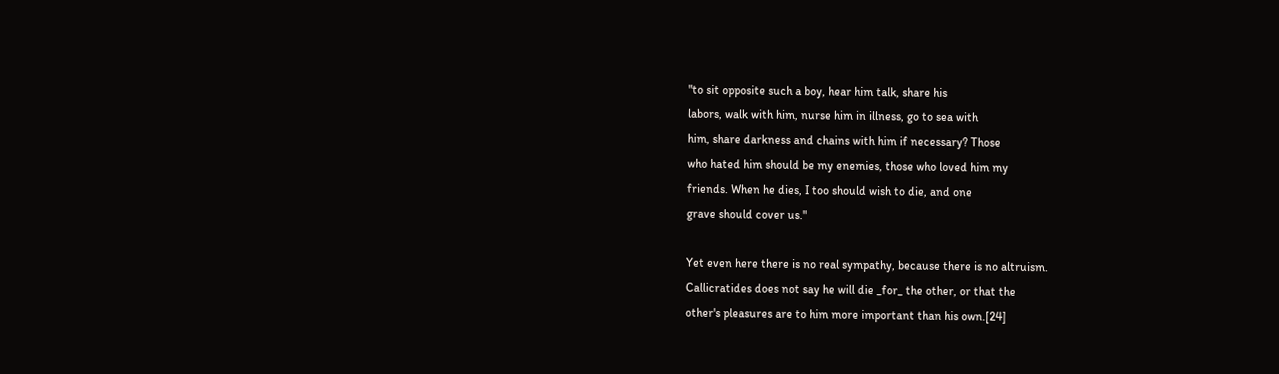"to sit opposite such a boy, hear him talk, share his
labors, walk with him, nurse him in illness, go to sea with
him, share darkness and chains with him if necessary? Those
who hated him should be my enemies, those who loved him my
friends. When he dies, I too should wish to die, and one
grave should cover us."

Yet even here there is no real sympathy, because there is no altruism.
Callicratides does not say he will die _for_ the other, or that the
other's pleasures are to him more important than his own.[24]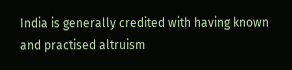India is generally credited with having known and practised altruism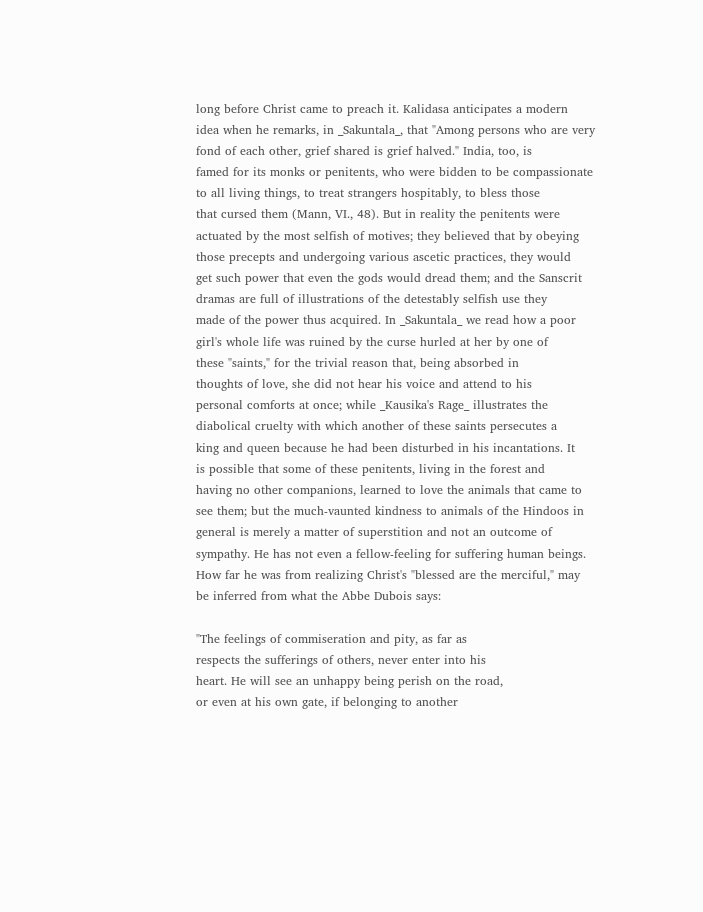long before Christ came to preach it. Kalidasa anticipates a modern
idea when he remarks, in _Sakuntala_, that "Among persons who are very
fond of each other, grief shared is grief halved." India, too, is
famed for its monks or penitents, who were bidden to be compassionate
to all living things, to treat strangers hospitably, to bless those
that cursed them (Mann, VI., 48). But in reality the penitents were
actuated by the most selfish of motives; they believed that by obeying
those precepts and undergoing various ascetic practices, they would
get such power that even the gods would dread them; and the Sanscrit
dramas are full of illustrations of the detestably selfish use they
made of the power thus acquired. In _Sakuntala_ we read how a poor
girl's whole life was ruined by the curse hurled at her by one of
these "saints," for the trivial reason that, being absorbed in
thoughts of love, she did not hear his voice and attend to his
personal comforts at once; while _Kausika's Rage_ illustrates the
diabolical cruelty with which another of these saints persecutes a
king and queen because he had been disturbed in his incantations. It
is possible that some of these penitents, living in the forest and
having no other companions, learned to love the animals that came to
see them; but the much-vaunted kindness to animals of the Hindoos in
general is merely a matter of superstition and not an outcome of
sympathy. He has not even a fellow-feeling for suffering human beings.
How far he was from realizing Christ's "blessed are the merciful," may
be inferred from what the Abbe Dubois says:

"The feelings of commiseration and pity, as far as
respects the sufferings of others, never enter into his
heart. He will see an unhappy being perish on the road,
or even at his own gate, if belonging to another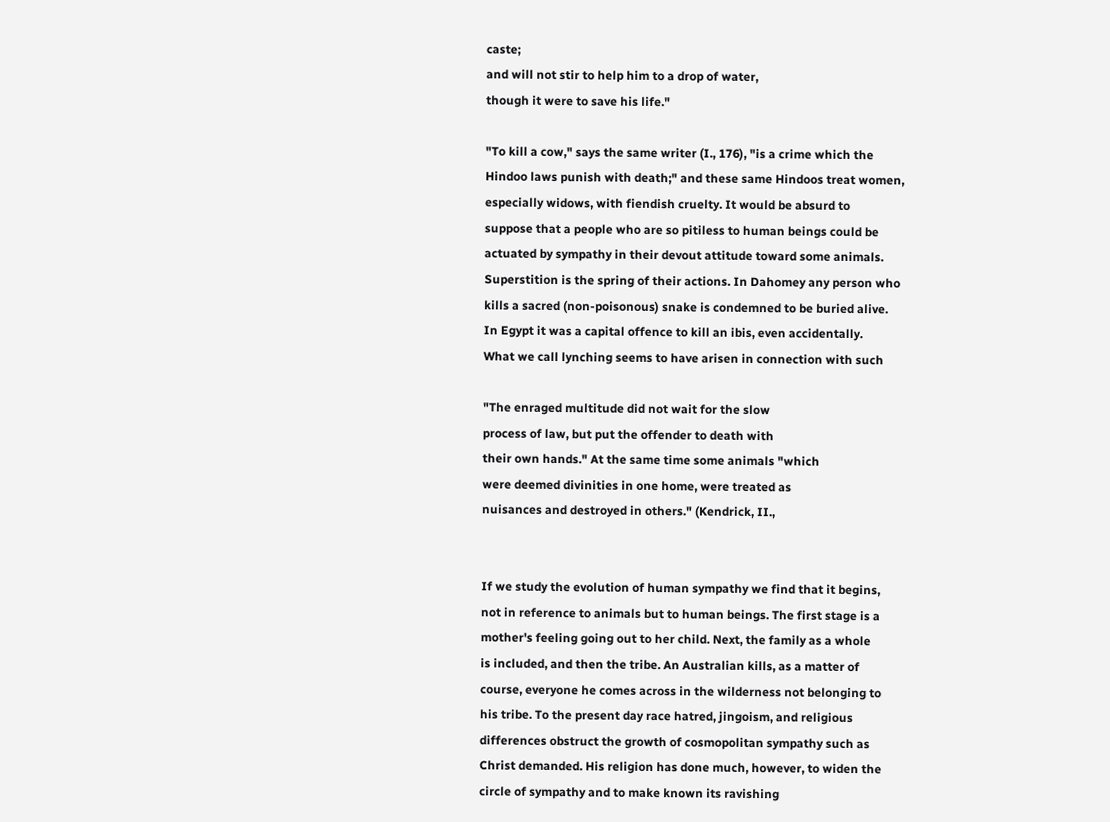caste;
and will not stir to help him to a drop of water,
though it were to save his life."

"To kill a cow," says the same writer (I., 176), "is a crime which the
Hindoo laws punish with death;" and these same Hindoos treat women,
especially widows, with fiendish cruelty. It would be absurd to
suppose that a people who are so pitiless to human beings could be
actuated by sympathy in their devout attitude toward some animals.
Superstition is the spring of their actions. In Dahomey any person who
kills a sacred (non-poisonous) snake is condemned to be buried alive.
In Egypt it was a capital offence to kill an ibis, even accidentally.
What we call lynching seems to have arisen in connection with such

"The enraged multitude did not wait for the slow
process of law, but put the offender to death with
their own hands." At the same time some animals "which
were deemed divinities in one home, were treated as
nuisances and destroyed in others." (Kendrick, II.,


If we study the evolution of human sympathy we find that it begins,
not in reference to animals but to human beings. The first stage is a
mother's feeling going out to her child. Next, the family as a whole
is included, and then the tribe. An Australian kills, as a matter of
course, everyone he comes across in the wilderness not belonging to
his tribe. To the present day race hatred, jingoism, and religious
differences obstruct the growth of cosmopolitan sympathy such as
Christ demanded. His religion has done much, however, to widen the
circle of sympathy and to make known its ravishing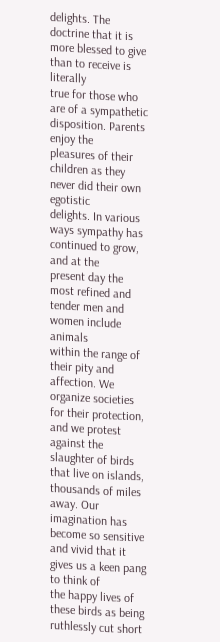delights. The
doctrine that it is more blessed to give than to receive is literally
true for those who are of a sympathetic disposition. Parents enjoy the
pleasures of their children as they never did their own egotistic
delights. In various ways sympathy has continued to grow, and at the
present day the most refined and tender men and women include animals
within the range of their pity and affection. We organize societies
for their protection, and we protest against the slaughter of birds
that live on islands, thousands of miles away. Our imagination has
become so sensitive and vivid that it gives us a keen pang to think of
the happy lives of these birds as being ruthlessly cut short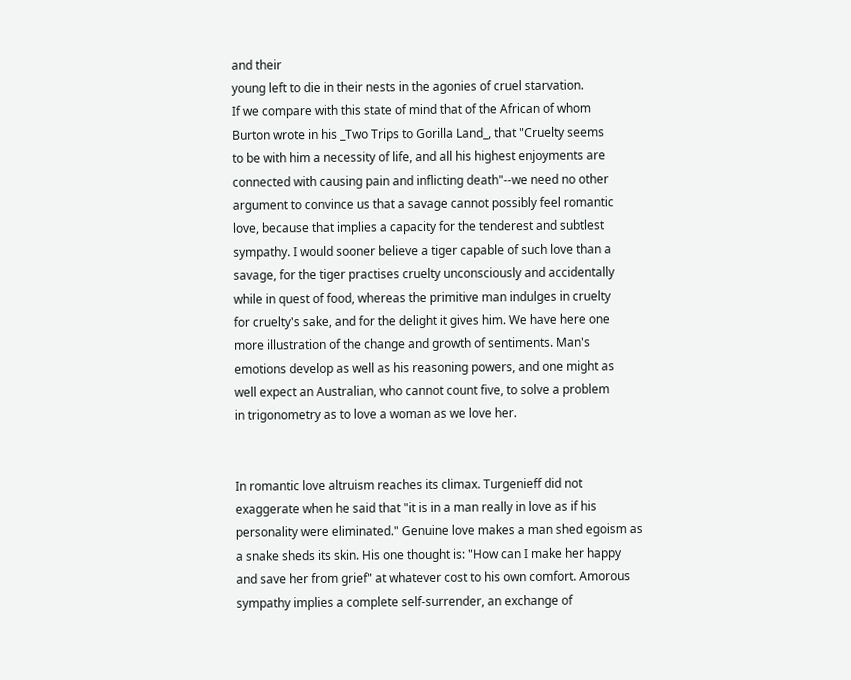and their
young left to die in their nests in the agonies of cruel starvation.
If we compare with this state of mind that of the African of whom
Burton wrote in his _Two Trips to Gorilla Land_, that "Cruelty seems
to be with him a necessity of life, and all his highest enjoyments are
connected with causing pain and inflicting death"--we need no other
argument to convince us that a savage cannot possibly feel romantic
love, because that implies a capacity for the tenderest and subtlest
sympathy. I would sooner believe a tiger capable of such love than a
savage, for the tiger practises cruelty unconsciously and accidentally
while in quest of food, whereas the primitive man indulges in cruelty
for cruelty's sake, and for the delight it gives him. We have here one
more illustration of the change and growth of sentiments. Man's
emotions develop as well as his reasoning powers, and one might as
well expect an Australian, who cannot count five, to solve a problem
in trigonometry as to love a woman as we love her.


In romantic love altruism reaches its climax. Turgenieff did not
exaggerate when he said that "it is in a man really in love as if his
personality were eliminated." Genuine love makes a man shed egoism as
a snake sheds its skin. His one thought is: "How can I make her happy
and save her from grief" at whatever cost to his own comfort. Amorous
sympathy implies a complete self-surrender, an exchange of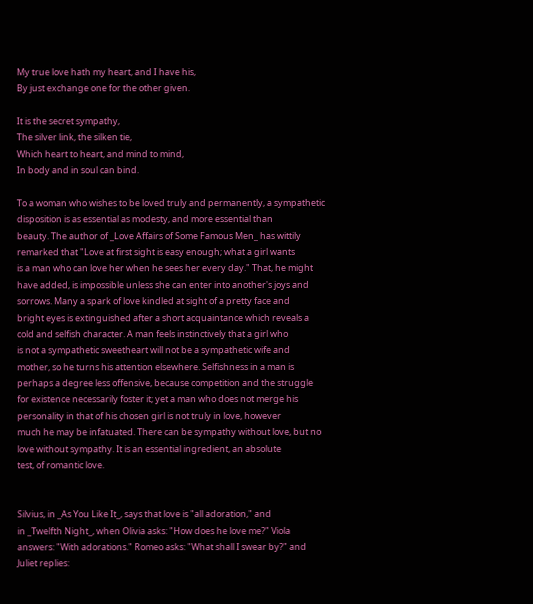My true love hath my heart, and I have his,
By just exchange one for the other given.

It is the secret sympathy,
The silver link, the silken tie,
Which heart to heart, and mind to mind,
In body and in soul can bind.

To a woman who wishes to be loved truly and permanently, a sympathetic
disposition is as essential as modesty, and more essential than
beauty. The author of _Love Affairs of Some Famous Men_ has wittily
remarked that "Love at first sight is easy enough; what a girl wants
is a man who can love her when he sees her every day." That, he might
have added, is impossible unless she can enter into another's joys and
sorrows. Many a spark of love kindled at sight of a pretty face and
bright eyes is extinguished after a short acquaintance which reveals a
cold and selfish character. A man feels instinctively that a girl who
is not a sympathetic sweetheart will not be a sympathetic wife and
mother, so he turns his attention elsewhere. Selfishness in a man is
perhaps a degree less offensive, because competition and the struggle
for existence necessarily foster it; yet a man who does not merge his
personality in that of his chosen girl is not truly in love, however
much he may be infatuated. There can be sympathy without love, but no
love without sympathy. It is an essential ingredient, an absolute
test, of romantic love.


Silvius, in _As You Like It_, says that love is "all adoration," and
in _Twelfth Night_, when Olivia asks: "How does he love me?" Viola
answers: "With adorations." Romeo asks: "What shall I swear by?" and
Juliet replies: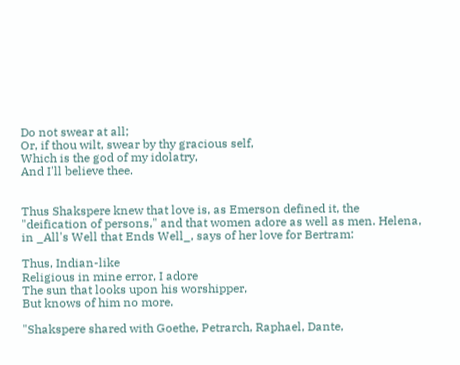Do not swear at all;
Or, if thou wilt, swear by thy gracious self,
Which is the god of my idolatry,
And I'll believe thee.


Thus Shakspere knew that love is, as Emerson defined it, the
"deification of persons," and that women adore as well as men. Helena,
in _All's Well that Ends Well_, says of her love for Bertram:

Thus, Indian-like
Religious in mine error, I adore
The sun that looks upon his worshipper,
But knows of him no more.

"Shakspere shared with Goethe, Petrarch, Raphael, Dante,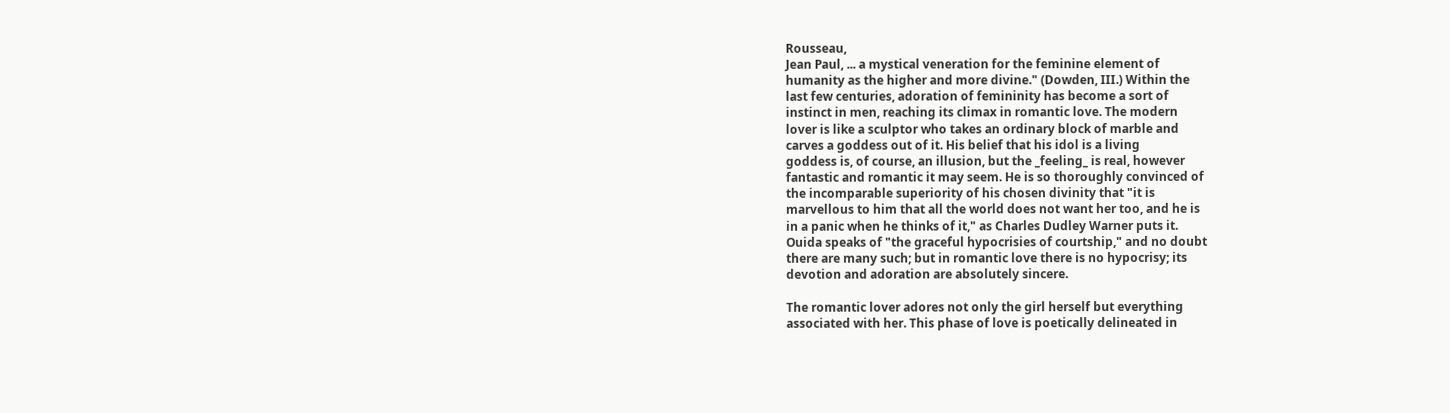Rousseau,
Jean Paul, ... a mystical veneration for the feminine element of
humanity as the higher and more divine." (Dowden, III.) Within the
last few centuries, adoration of femininity has become a sort of
instinct in men, reaching its climax in romantic love. The modern
lover is like a sculptor who takes an ordinary block of marble and
carves a goddess out of it. His belief that his idol is a living
goddess is, of course, an illusion, but the _feeling_ is real, however
fantastic and romantic it may seem. He is so thoroughly convinced of
the incomparable superiority of his chosen divinity that "it is
marvellous to him that all the world does not want her too, and he is
in a panic when he thinks of it," as Charles Dudley Warner puts it.
Ouida speaks of "the graceful hypocrisies of courtship," and no doubt
there are many such; but in romantic love there is no hypocrisy; its
devotion and adoration are absolutely sincere.

The romantic lover adores not only the girl herself but everything
associated with her. This phase of love is poetically delineated in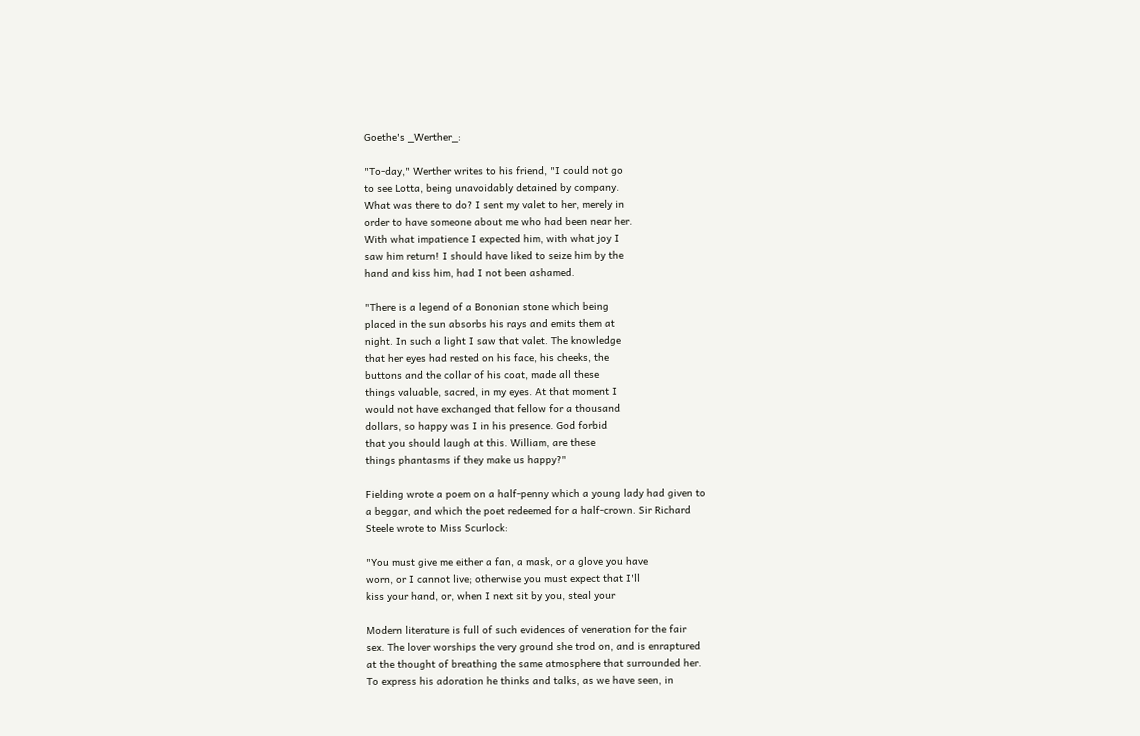Goethe's _Werther_:

"To-day," Werther writes to his friend, "I could not go
to see Lotta, being unavoidably detained by company.
What was there to do? I sent my valet to her, merely in
order to have someone about me who had been near her.
With what impatience I expected him, with what joy I
saw him return! I should have liked to seize him by the
hand and kiss him, had I not been ashamed.

"There is a legend of a Bononian stone which being
placed in the sun absorbs his rays and emits them at
night. In such a light I saw that valet. The knowledge
that her eyes had rested on his face, his cheeks, the
buttons and the collar of his coat, made all these
things valuable, sacred, in my eyes. At that moment I
would not have exchanged that fellow for a thousand
dollars, so happy was I in his presence. God forbid
that you should laugh at this. William, are these
things phantasms if they make us happy?"

Fielding wrote a poem on a half-penny which a young lady had given to
a beggar, and which the poet redeemed for a half-crown. Sir Richard
Steele wrote to Miss Scurlock:

"You must give me either a fan, a mask, or a glove you have
worn, or I cannot live; otherwise you must expect that I'll
kiss your hand, or, when I next sit by you, steal your

Modern literature is full of such evidences of veneration for the fair
sex. The lover worships the very ground she trod on, and is enraptured
at the thought of breathing the same atmosphere that surrounded her.
To express his adoration he thinks and talks, as we have seen, in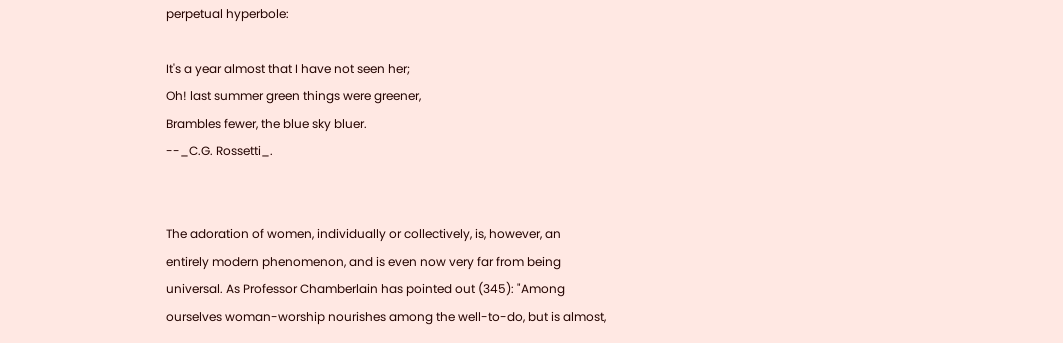perpetual hyperbole:

It's a year almost that I have not seen her;
Oh! last summer green things were greener,
Brambles fewer, the blue sky bluer.
--_C.G. Rossetti_.


The adoration of women, individually or collectively, is, however, an
entirely modern phenomenon, and is even now very far from being
universal. As Professor Chamberlain has pointed out (345): "Among
ourselves woman-worship nourishes among the well-to-do, but is almost,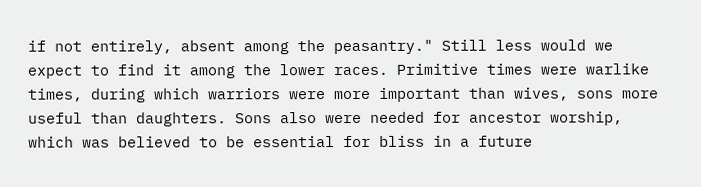if not entirely, absent among the peasantry." Still less would we
expect to find it among the lower races. Primitive times were warlike
times, during which warriors were more important than wives, sons more
useful than daughters. Sons also were needed for ancestor worship,
which was believed to be essential for bliss in a future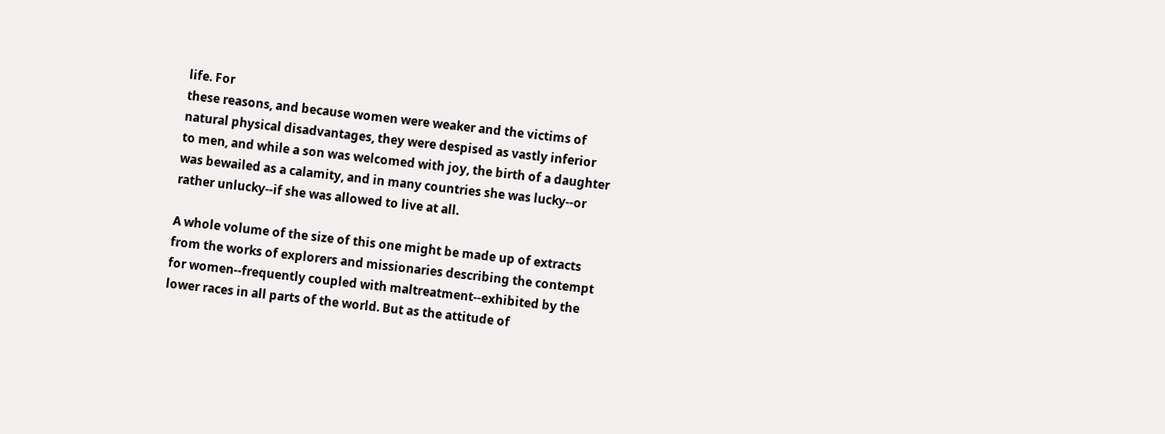life. For
these reasons, and because women were weaker and the victims of
natural physical disadvantages, they were despised as vastly inferior
to men, and while a son was welcomed with joy, the birth of a daughter
was bewailed as a calamity, and in many countries she was lucky--or
rather unlucky--if she was allowed to live at all.

A whole volume of the size of this one might be made up of extracts
from the works of explorers and missionaries describing the contempt
for women--frequently coupled with maltreatment--exhibited by the
lower races in all parts of the world. But as the attitude of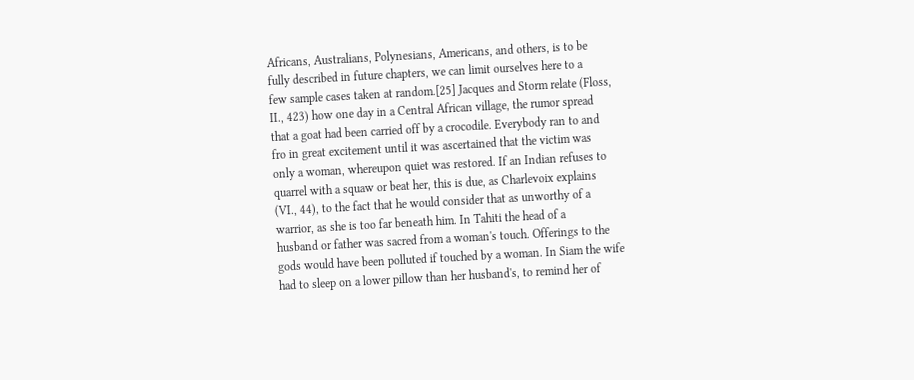Africans, Australians, Polynesians, Americans, and others, is to be
fully described in future chapters, we can limit ourselves here to a
few sample cases taken at random.[25] Jacques and Storm relate (Floss,
II., 423) how one day in a Central African village, the rumor spread
that a goat had been carried off by a crocodile. Everybody ran to and
fro in great excitement until it was ascertained that the victim was
only a woman, whereupon quiet was restored. If an Indian refuses to
quarrel with a squaw or beat her, this is due, as Charlevoix explains
(VI., 44), to the fact that he would consider that as unworthy of a
warrior, as she is too far beneath him. In Tahiti the head of a
husband or father was sacred from a woman's touch. Offerings to the
gods would have been polluted if touched by a woman. In Siam the wife
had to sleep on a lower pillow than her husband's, to remind her of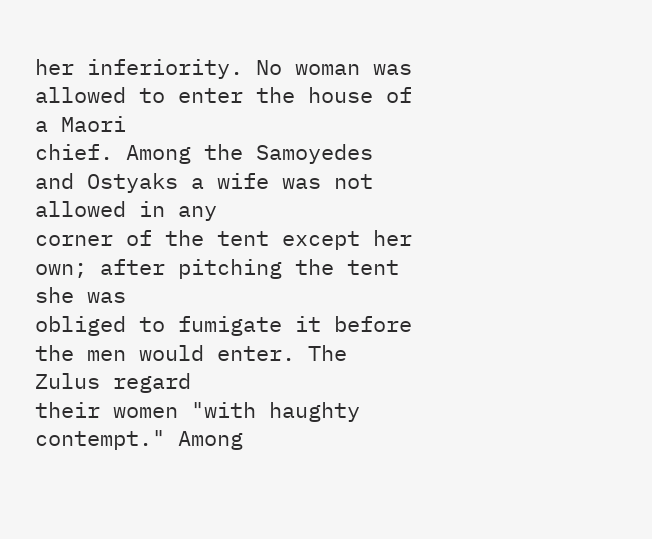her inferiority. No woman was allowed to enter the house of a Maori
chief. Among the Samoyedes and Ostyaks a wife was not allowed in any
corner of the tent except her own; after pitching the tent she was
obliged to fumigate it before the men would enter. The Zulus regard
their women "with haughty contempt." Among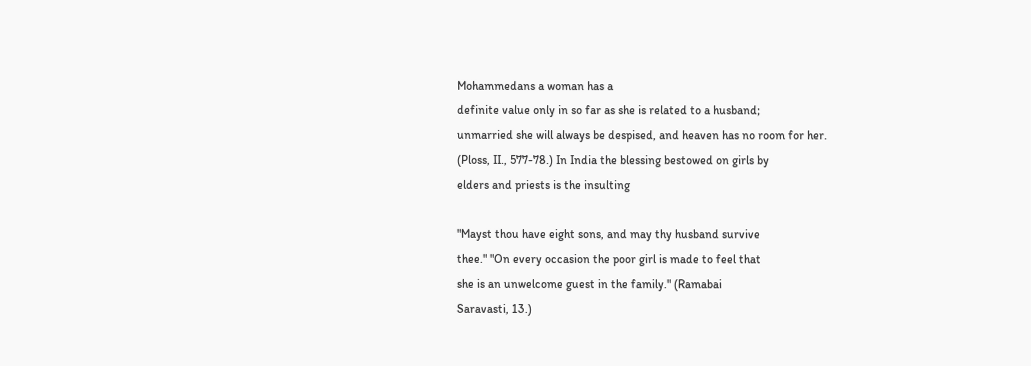Mohammedans a woman has a
definite value only in so far as she is related to a husband;
unmarried she will always be despised, and heaven has no room for her.
(Ploss, II., 577-78.) In India the blessing bestowed on girls by
elders and priests is the insulting

"Mayst thou have eight sons, and may thy husband survive
thee." "On every occasion the poor girl is made to feel that
she is an unwelcome guest in the family." (Ramabai
Saravasti, 13.)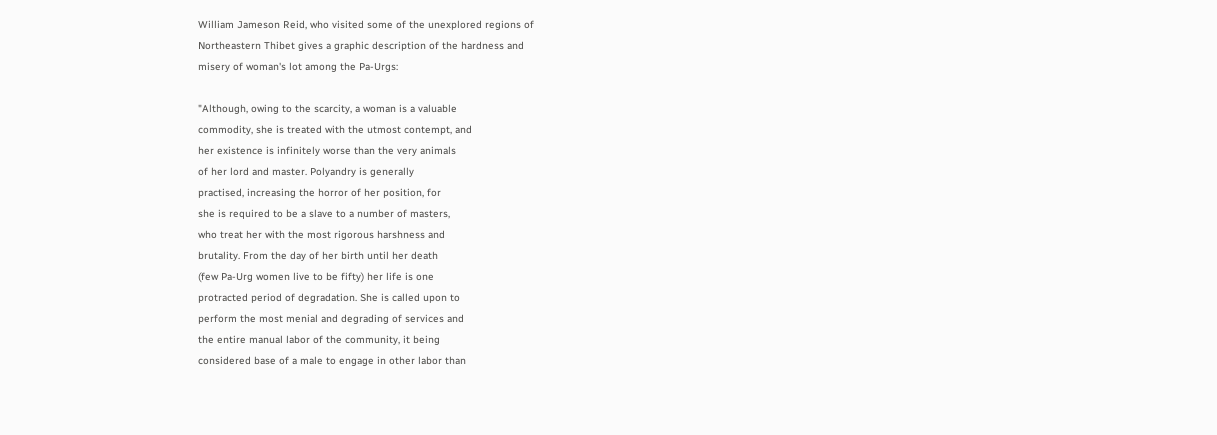William Jameson Reid, who visited some of the unexplored regions of
Northeastern Thibet gives a graphic description of the hardness and
misery of woman's lot among the Pa-Urgs:

"Although, owing to the scarcity, a woman is a valuable
commodity, she is treated with the utmost contempt, and
her existence is infinitely worse than the very animals
of her lord and master. Polyandry is generally
practised, increasing the horror of her position, for
she is required to be a slave to a number of masters,
who treat her with the most rigorous harshness and
brutality. From the day of her birth until her death
(few Pa-Urg women live to be fifty) her life is one
protracted period of degradation. She is called upon to
perform the most menial and degrading of services and
the entire manual labor of the community, it being
considered base of a male to engage in other labor than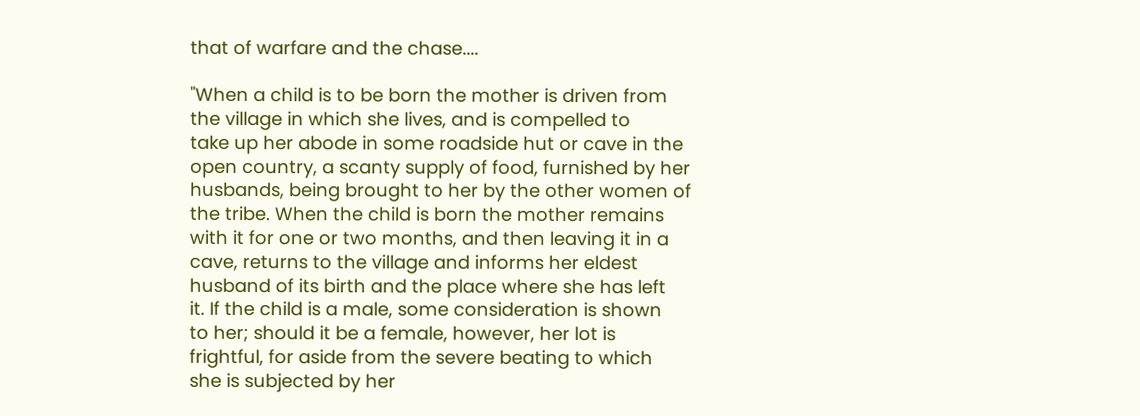that of warfare and the chase....

"When a child is to be born the mother is driven from
the village in which she lives, and is compelled to
take up her abode in some roadside hut or cave in the
open country, a scanty supply of food, furnished by her
husbands, being brought to her by the other women of
the tribe. When the child is born the mother remains
with it for one or two months, and then leaving it in a
cave, returns to the village and informs her eldest
husband of its birth and the place where she has left
it. If the child is a male, some consideration is shown
to her; should it be a female, however, her lot is
frightful, for aside from the severe beating to which
she is subjected by her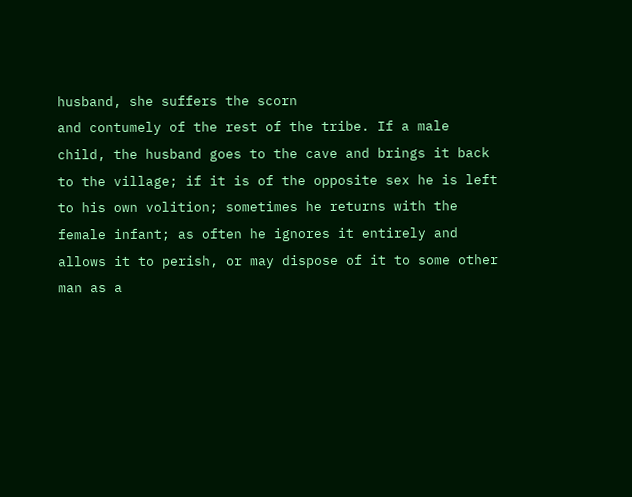husband, she suffers the scorn
and contumely of the rest of the tribe. If a male
child, the husband goes to the cave and brings it back
to the village; if it is of the opposite sex he is left
to his own volition; sometimes he returns with the
female infant; as often he ignores it entirely and
allows it to perish, or may dispose of it to some other
man as a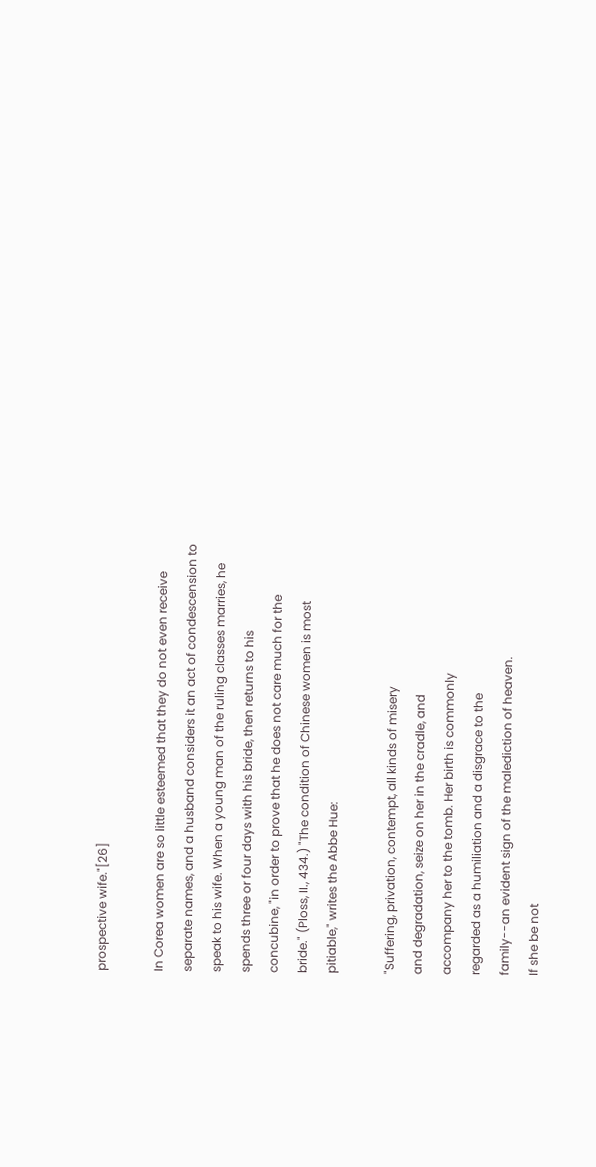prospective wife."[26]

In Corea women are so little esteemed that they do not even receive
separate names, and a husband considers it an act of condescension to
speak to his wife. When a young man of the ruling classes marries, he
spends three or four days with his bride, then returns to his
concubine, "in order to prove that he does not care much for the
bride." (Ploss, II., 434.) "The condition of Chinese women is most
pitiable," writes the Abbe Hue:

"Suffering, privation, contempt, all kinds of misery
and degradation, seize on her in the cradle, and
accompany her to the tomb. Her birth is commonly
regarded as a humiliation and a disgrace to the
family--an evident sign of the malediction of heaven.
If she be not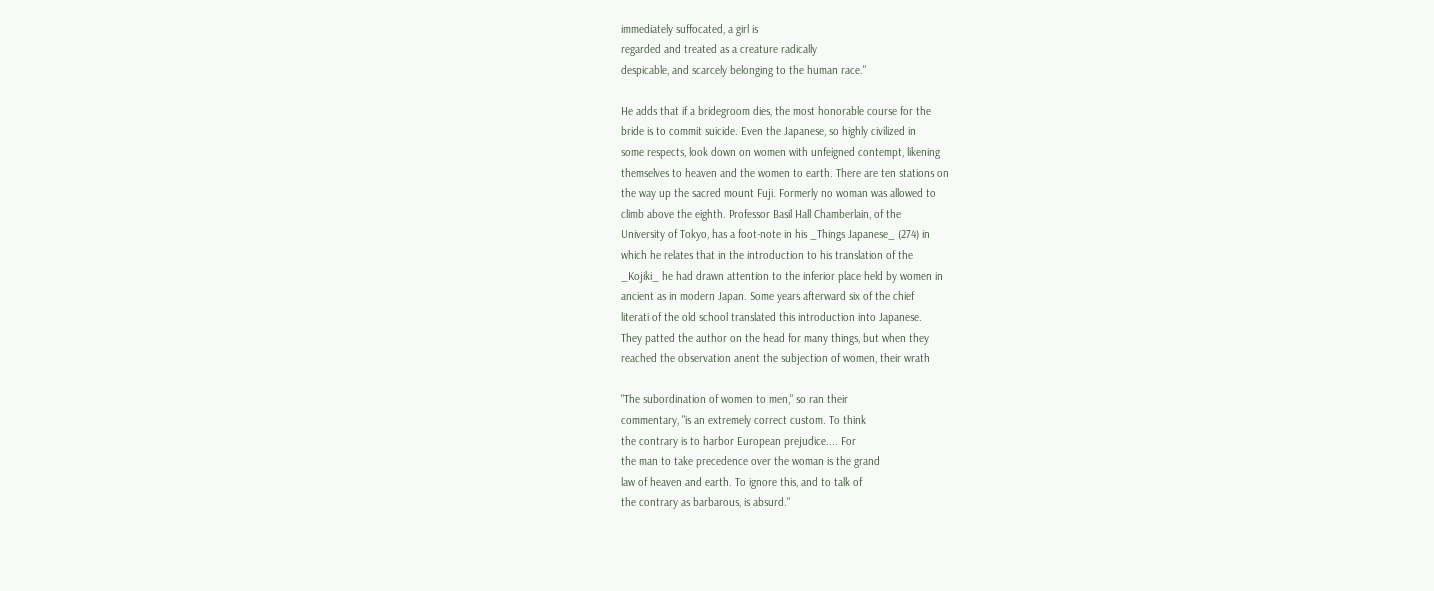immediately suffocated, a girl is
regarded and treated as a creature radically
despicable, and scarcely belonging to the human race."

He adds that if a bridegroom dies, the most honorable course for the
bride is to commit suicide. Even the Japanese, so highly civilized in
some respects, look down on women with unfeigned contempt, likening
themselves to heaven and the women to earth. There are ten stations on
the way up the sacred mount Fuji. Formerly no woman was allowed to
climb above the eighth. Professor Basil Hall Chamberlain, of the
University of Tokyo, has a foot-note in his _Things Japanese_ (274) in
which he relates that in the introduction to his translation of the
_Kojiki_ he had drawn attention to the inferior place held by women in
ancient as in modern Japan. Some years afterward six of the chief
literati of the old school translated this introduction into Japanese.
They patted the author on the head for many things, but when they
reached the observation anent the subjection of women, their wrath

"The subordination of women to men," so ran their
commentary, "is an extremely correct custom. To think
the contrary is to harbor European prejudice.... For
the man to take precedence over the woman is the grand
law of heaven and earth. To ignore this, and to talk of
the contrary as barbarous, is absurd."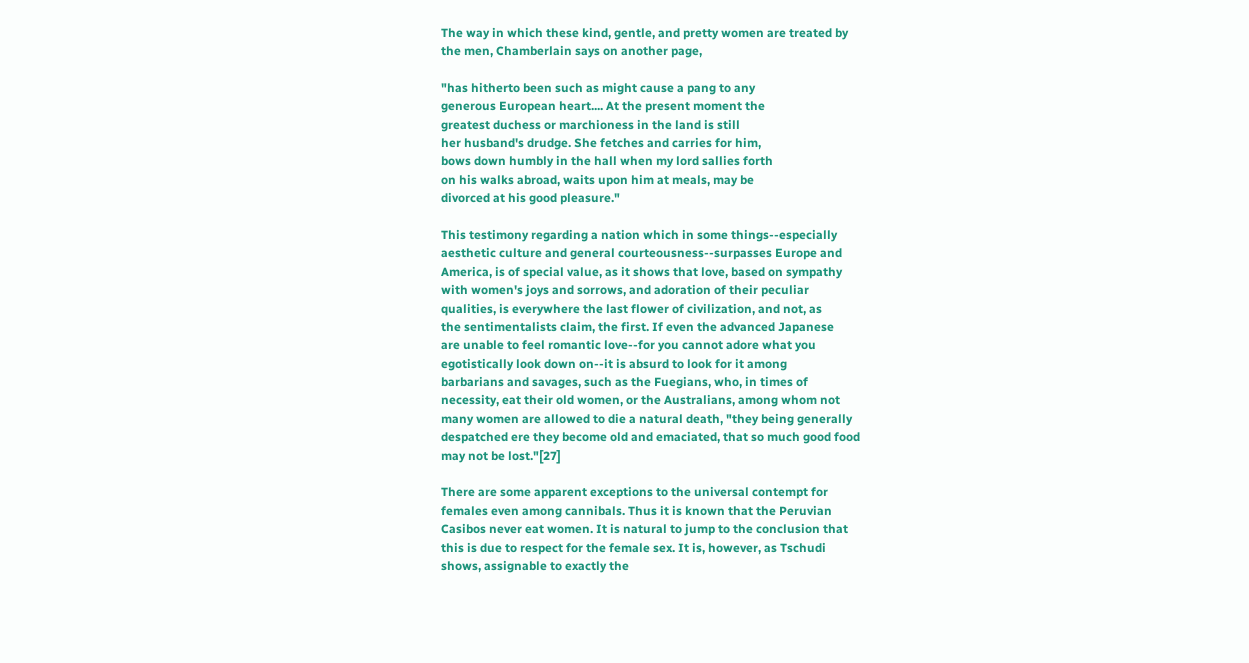The way in which these kind, gentle, and pretty women are treated by
the men, Chamberlain says on another page,

"has hitherto been such as might cause a pang to any
generous European heart.... At the present moment the
greatest duchess or marchioness in the land is still
her husband's drudge. She fetches and carries for him,
bows down humbly in the hall when my lord sallies forth
on his walks abroad, waits upon him at meals, may be
divorced at his good pleasure."

This testimony regarding a nation which in some things--especially
aesthetic culture and general courteousness--surpasses Europe and
America, is of special value, as it shows that love, based on sympathy
with women's joys and sorrows, and adoration of their peculiar
qualities, is everywhere the last flower of civilization, and not, as
the sentimentalists claim, the first. If even the advanced Japanese
are unable to feel romantic love--for you cannot adore what you
egotistically look down on--it is absurd to look for it among
barbarians and savages, such as the Fuegians, who, in times of
necessity, eat their old women, or the Australians, among whom not
many women are allowed to die a natural death, "they being generally
despatched ere they become old and emaciated, that so much good food
may not be lost."[27]

There are some apparent exceptions to the universal contempt for
females even among cannibals. Thus it is known that the Peruvian
Casibos never eat women. It is natural to jump to the conclusion that
this is due to respect for the female sex. It is, however, as Tschudi
shows, assignable to exactly the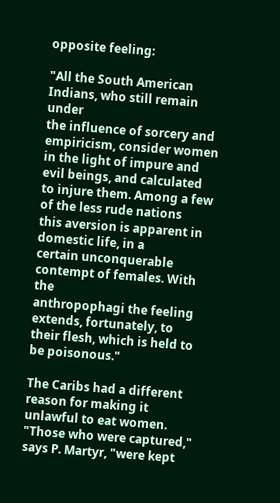opposite feeling:

"All the South American Indians, who still remain under
the influence of sorcery and empiricism, consider women
in the light of impure and evil beings, and calculated
to injure them. Among a few of the less rude nations
this aversion is apparent in domestic life, in a
certain unconquerable contempt of females. With the
anthropophagi the feeling extends, fortunately, to
their flesh, which is held to be poisonous."

The Caribs had a different reason for making it unlawful to eat women.
"Those who were captured," says P. Martyr, "were kept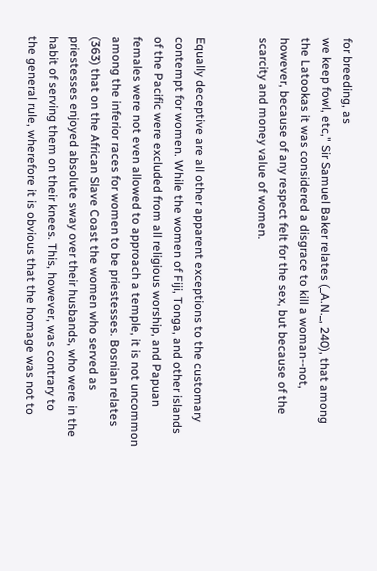for breeding, as
we keep fowl, etc," Sir Samuel Baker relates (_A.N._, 240), that among
the Latookas it was considered a disgrace to kill a woman--not,
however, because of any respect felt for the sex, but because of the
scarcity and money value of women.


Equally deceptive are all other apparent exceptions to the customary
contempt for women. While the women of Fiji, Tonga, and other islands
of the Pacific were excluded from all religious worship, and Papuan
females were not even allowed to approach a temple, it is not uncommon
among the inferior races for women to be priestesses. Bosnian relates
(363) that on the African Slave Coast the women who served as
priestesses enjoyed absolute sway over their husbands, who were in the
habit of serving them on their knees. This, however, was contrary to
the general rule, wherefore it is obvious that the homage was not to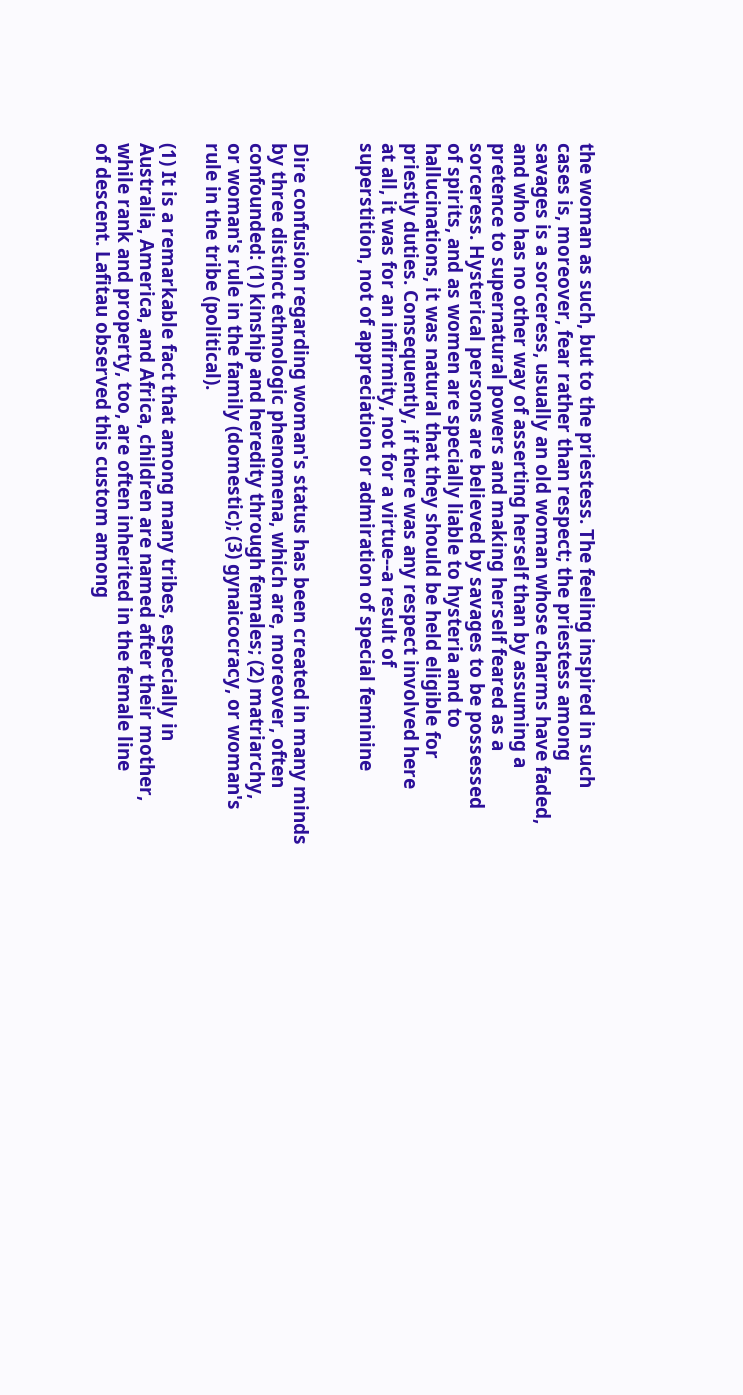the woman as such, but to the priestess. The feeling inspired in such
cases is, moreover, fear rather than respect; the priestess among
savages is a sorceress, usually an old woman whose charms have faded,
and who has no other way of asserting herself than by assuming a
pretence to supernatural powers and making herself feared as a
sorceress. Hysterical persons are believed by savages to be possessed
of spirits, and as women are specially liable to hysteria and to
hallucinations, it was natural that they should be held eligible for
priestly duties. Consequently, if there was any respect involved here
at all, it was for an infirmity, not for a virtue--a result of
superstition, not of appreciation or admiration of special feminine


Dire confusion regarding woman's status has been created in many minds
by three distinct ethnologic phenomena, which are, moreover, often
confounded: (1) kinship and heredity through females; (2) matriarchy,
or woman's rule in the family (domestic); (3) gynaicocracy, or woman's
rule in the tribe (political).

(1) It is a remarkable fact that among many tribes, especially in
Australia, America, and Africa, children are named after their mother,
while rank and property, too, are often inherited in the female line
of descent. Lafitau observed this custom among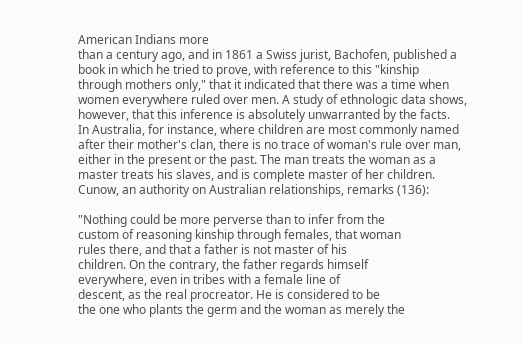American Indians more
than a century ago, and in 1861 a Swiss jurist, Bachofen, published a
book in which he tried to prove, with reference to this "kinship
through mothers only," that it indicated that there was a time when
women everywhere ruled over men. A study of ethnologic data shows,
however, that this inference is absolutely unwarranted by the facts.
In Australia, for instance, where children are most commonly named
after their mother's clan, there is no trace of woman's rule over man,
either in the present or the past. The man treats the woman as a
master treats his slaves, and is complete master of her children.
Cunow, an authority on Australian relationships, remarks (136):

"Nothing could be more perverse than to infer from the
custom of reasoning kinship through females, that woman
rules there, and that a father is not master of his
children. On the contrary, the father regards himself
everywhere, even in tribes with a female line of
descent, as the real procreator. He is considered to be
the one who plants the germ and the woman as merely the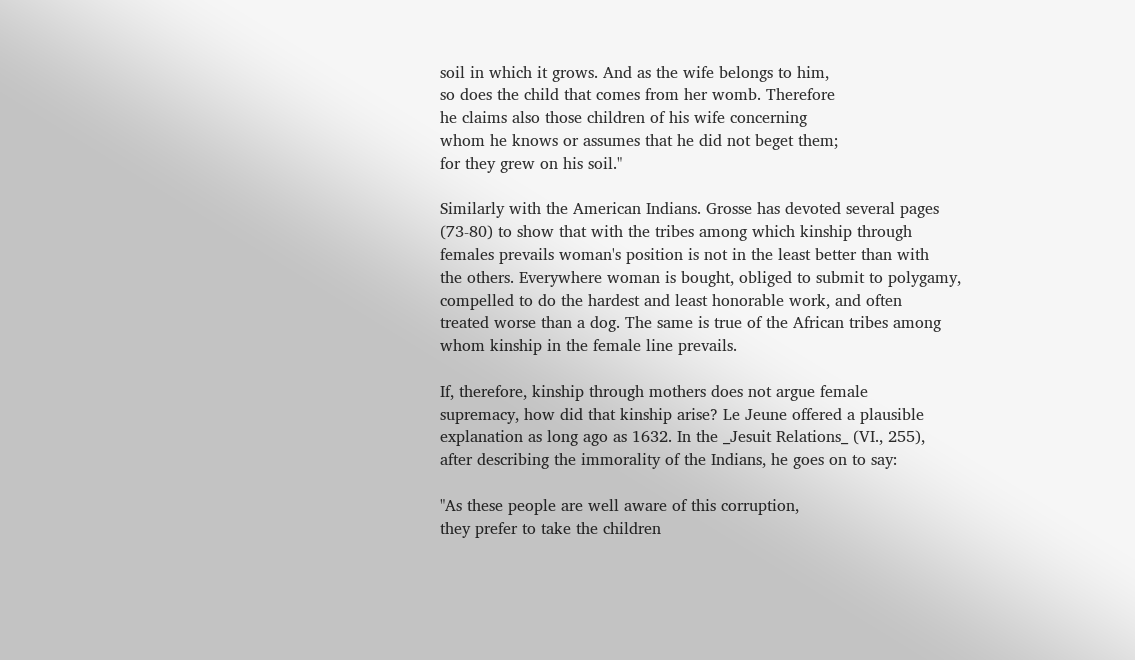soil in which it grows. And as the wife belongs to him,
so does the child that comes from her womb. Therefore
he claims also those children of his wife concerning
whom he knows or assumes that he did not beget them;
for they grew on his soil."

Similarly with the American Indians. Grosse has devoted several pages
(73-80) to show that with the tribes among which kinship through
females prevails woman's position is not in the least better than with
the others. Everywhere woman is bought, obliged to submit to polygamy,
compelled to do the hardest and least honorable work, and often
treated worse than a dog. The same is true of the African tribes among
whom kinship in the female line prevails.

If, therefore, kinship through mothers does not argue female
supremacy, how did that kinship arise? Le Jeune offered a plausible
explanation as long ago as 1632. In the _Jesuit Relations_ (VI., 255),
after describing the immorality of the Indians, he goes on to say:

"As these people are well aware of this corruption,
they prefer to take the children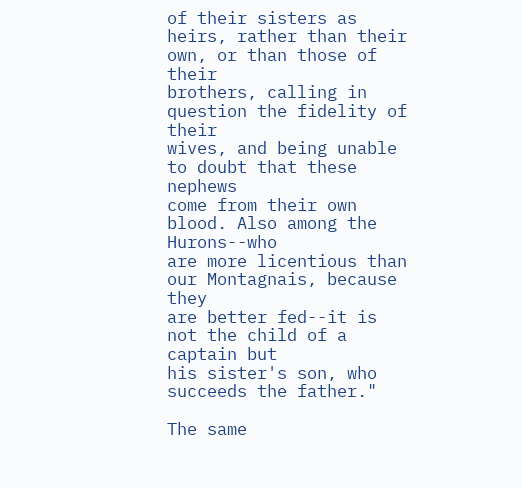of their sisters as
heirs, rather than their own, or than those of their
brothers, calling in question the fidelity of their
wives, and being unable to doubt that these nephews
come from their own blood. Also among the Hurons--who
are more licentious than our Montagnais, because they
are better fed--it is not the child of a captain but
his sister's son, who succeeds the father."

The same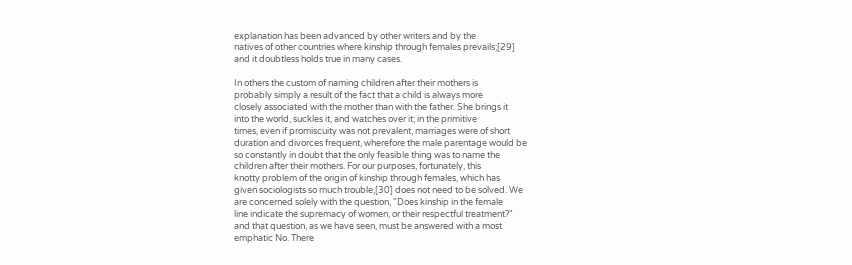explanation has been advanced by other writers and by the
natives of other countries where kinship through females prevails;[29]
and it doubtless holds true in many cases.

In others the custom of naming children after their mothers is
probably simply a result of the fact that a child is always more
closely associated with the mother than with the father. She brings it
into the world, suckles it, and watches over it; in the primitive
times, even if promiscuity was not prevalent, marriages were of short
duration and divorces frequent, wherefore the male parentage would be
so constantly in doubt that the only feasible thing was to name the
children after their mothers. For our purposes, fortunately, this
knotty problem of the origin of kinship through females, which has
given sociologists so much trouble,[30] does not need to be solved. We
are concerned solely with the question, "Does kinship in the female
line indicate the supremacy of women, or their respectful treatment?"
and that question, as we have seen, must be answered with a most
emphatic No. There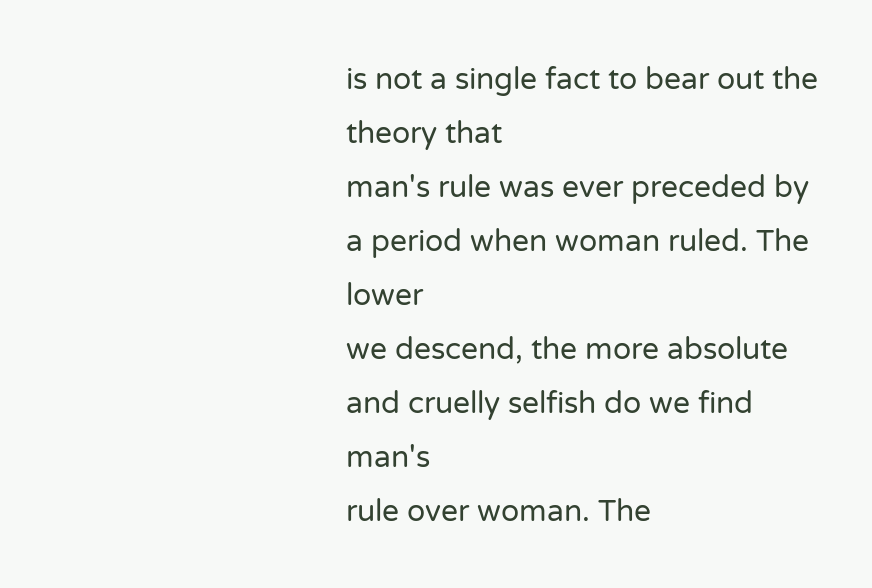is not a single fact to bear out the theory that
man's rule was ever preceded by a period when woman ruled. The lower
we descend, the more absolute and cruelly selfish do we find man's
rule over woman. The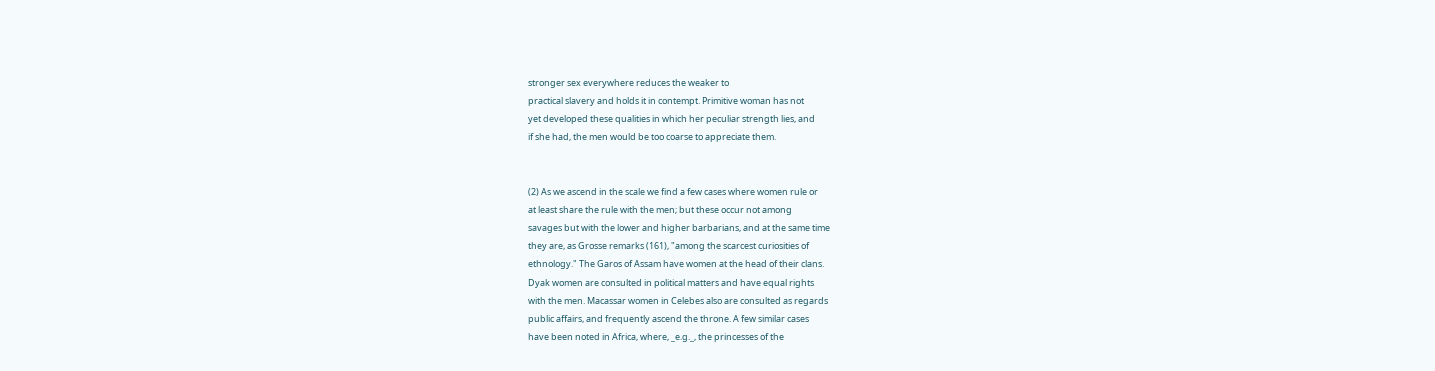stronger sex everywhere reduces the weaker to
practical slavery and holds it in contempt. Primitive woman has not
yet developed these qualities in which her peculiar strength lies, and
if she had, the men would be too coarse to appreciate them.


(2) As we ascend in the scale we find a few cases where women rule or
at least share the rule with the men; but these occur not among
savages but with the lower and higher barbarians, and at the same time
they are, as Grosse remarks (161), "among the scarcest curiosities of
ethnology." The Garos of Assam have women at the head of their clans.
Dyak women are consulted in political matters and have equal rights
with the men. Macassar women in Celebes also are consulted as regards
public affairs, and frequently ascend the throne. A few similar cases
have been noted in Africa, where, _e.g._, the princesses of the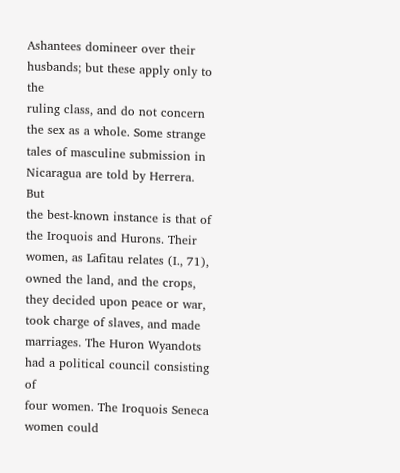Ashantees domineer over their husbands; but these apply only to the
ruling class, and do not concern the sex as a whole. Some strange
tales of masculine submission in Nicaragua are told by Herrera. But
the best-known instance is that of the Iroquois and Hurons. Their
women, as Lafitau relates (I., 71), owned the land, and the crops,
they decided upon peace or war, took charge of slaves, and made
marriages. The Huron Wyandots had a political council consisting of
four women. The Iroquois Seneca women could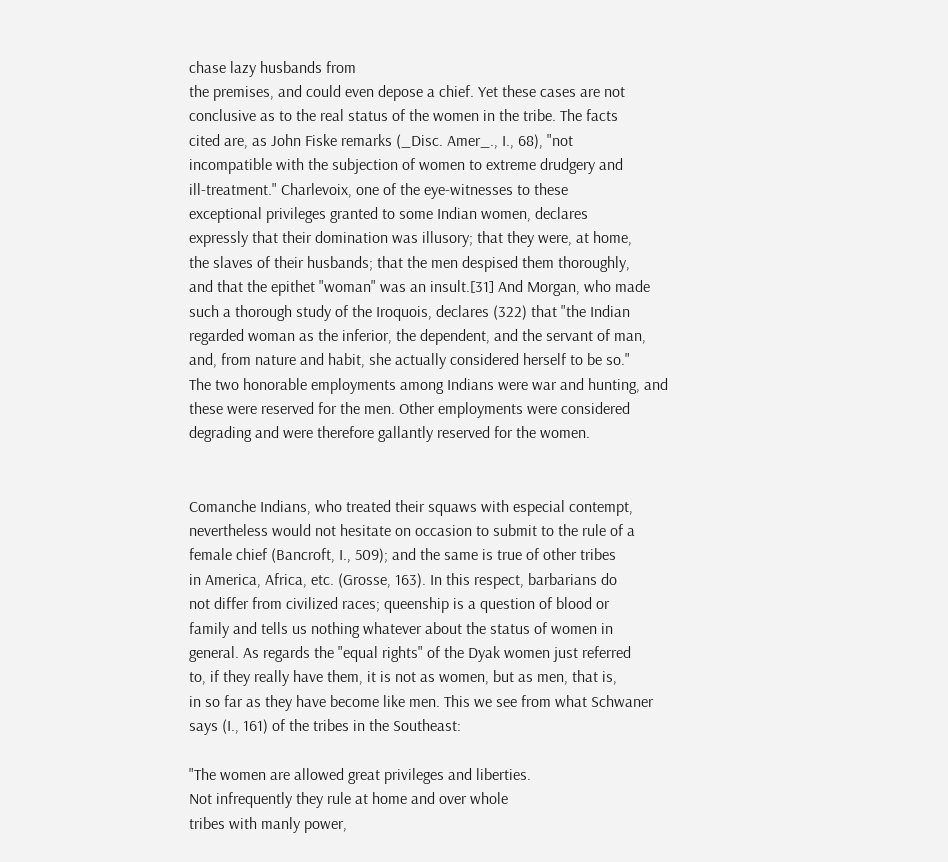chase lazy husbands from
the premises, and could even depose a chief. Yet these cases are not
conclusive as to the real status of the women in the tribe. The facts
cited are, as John Fiske remarks (_Disc. Amer_., I., 68), "not
incompatible with the subjection of women to extreme drudgery and
ill-treatment." Charlevoix, one of the eye-witnesses to these
exceptional privileges granted to some Indian women, declares
expressly that their domination was illusory; that they were, at home,
the slaves of their husbands; that the men despised them thoroughly,
and that the epithet "woman" was an insult.[31] And Morgan, who made
such a thorough study of the Iroquois, declares (322) that "the Indian
regarded woman as the inferior, the dependent, and the servant of man,
and, from nature and habit, she actually considered herself to be so."
The two honorable employments among Indians were war and hunting, and
these were reserved for the men. Other employments were considered
degrading and were therefore gallantly reserved for the women.


Comanche Indians, who treated their squaws with especial contempt,
nevertheless would not hesitate on occasion to submit to the rule of a
female chief (Bancroft, I., 509); and the same is true of other tribes
in America, Africa, etc. (Grosse, 163). In this respect, barbarians do
not differ from civilized races; queenship is a question of blood or
family and tells us nothing whatever about the status of women in
general. As regards the "equal rights" of the Dyak women just referred
to, if they really have them, it is not as women, but as men, that is,
in so far as they have become like men. This we see from what Schwaner
says (I., 161) of the tribes in the Southeast:

"The women are allowed great privileges and liberties.
Not infrequently they rule at home and over whole
tribes with manly power,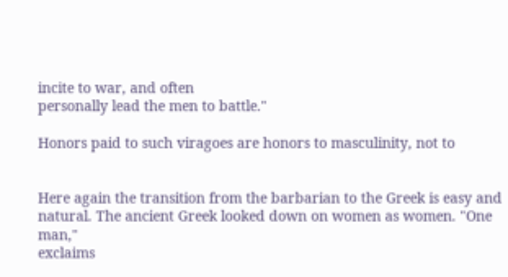incite to war, and often
personally lead the men to battle."

Honors paid to such viragoes are honors to masculinity, not to


Here again the transition from the barbarian to the Greek is easy and
natural. The ancient Greek looked down on women as women. "One man,"
exclaims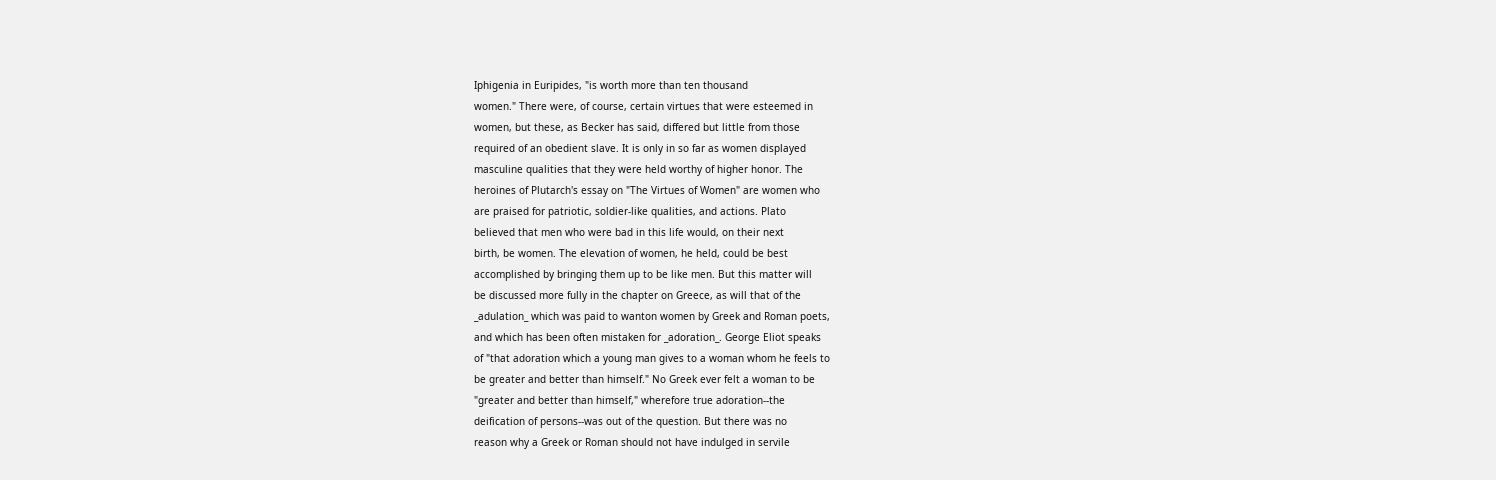Iphigenia in Euripides, "is worth more than ten thousand
women." There were, of course, certain virtues that were esteemed in
women, but these, as Becker has said, differed but little from those
required of an obedient slave. It is only in so far as women displayed
masculine qualities that they were held worthy of higher honor. The
heroines of Plutarch's essay on "The Virtues of Women" are women who
are praised for patriotic, soldier-like qualities, and actions. Plato
believed that men who were bad in this life would, on their next
birth, be women. The elevation of women, he held, could be best
accomplished by bringing them up to be like men. But this matter will
be discussed more fully in the chapter on Greece, as will that of the
_adulation_ which was paid to wanton women by Greek and Roman poets,
and which has been often mistaken for _adoration_. George Eliot speaks
of "that adoration which a young man gives to a woman whom he feels to
be greater and better than himself." No Greek ever felt a woman to be
"greater and better than himself," wherefore true adoration--the
deification of persons--was out of the question. But there was no
reason why a Greek or Roman should not have indulged in servile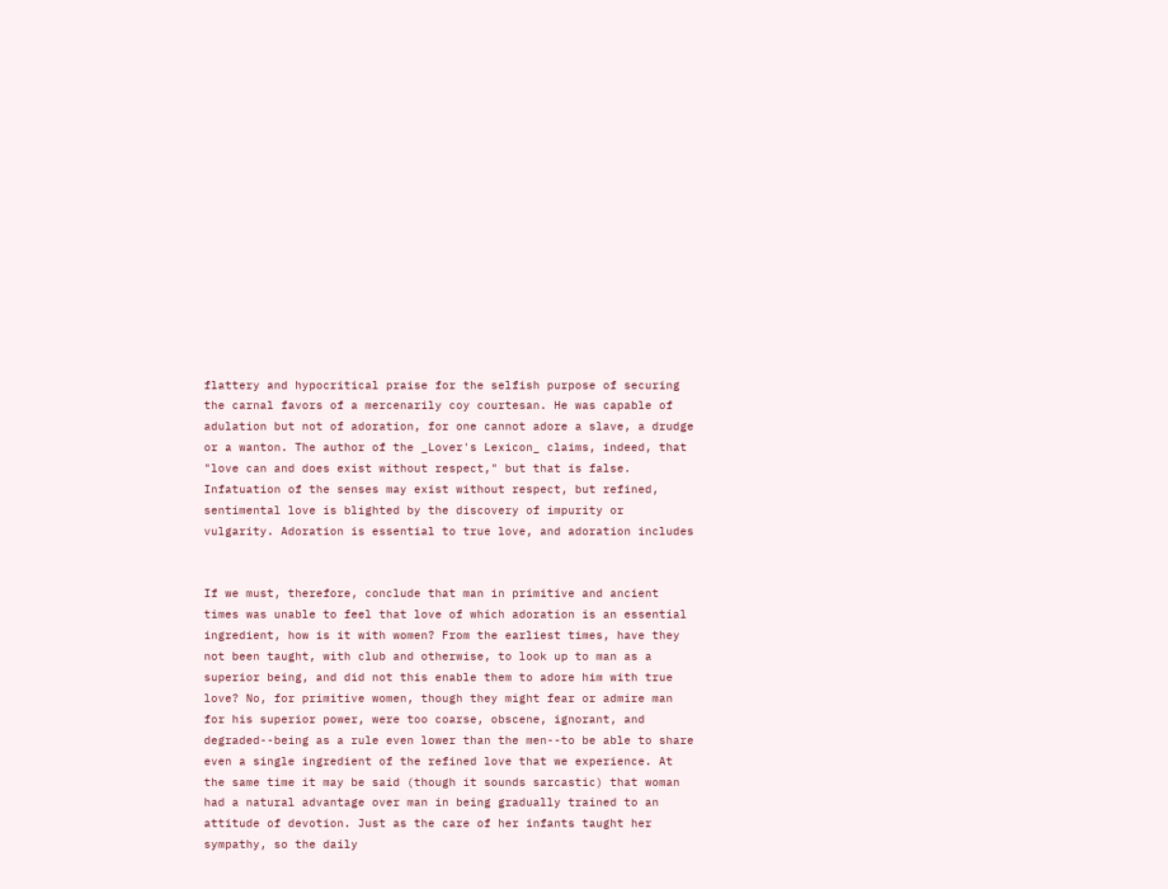flattery and hypocritical praise for the selfish purpose of securing
the carnal favors of a mercenarily coy courtesan. He was capable of
adulation but not of adoration, for one cannot adore a slave, a drudge
or a wanton. The author of the _Lover's Lexicon_ claims, indeed, that
"love can and does exist without respect," but that is false.
Infatuation of the senses may exist without respect, but refined,
sentimental love is blighted by the discovery of impurity or
vulgarity. Adoration is essential to true love, and adoration includes


If we must, therefore, conclude that man in primitive and ancient
times was unable to feel that love of which adoration is an essential
ingredient, how is it with women? From the earliest times, have they
not been taught, with club and otherwise, to look up to man as a
superior being, and did not this enable them to adore him with true
love? No, for primitive women, though they might fear or admire man
for his superior power, were too coarse, obscene, ignorant, and
degraded--being as a rule even lower than the men--to be able to share
even a single ingredient of the refined love that we experience. At
the same time it may be said (though it sounds sarcastic) that woman
had a natural advantage over man in being gradually trained to an
attitude of devotion. Just as the care of her infants taught her
sympathy, so the daily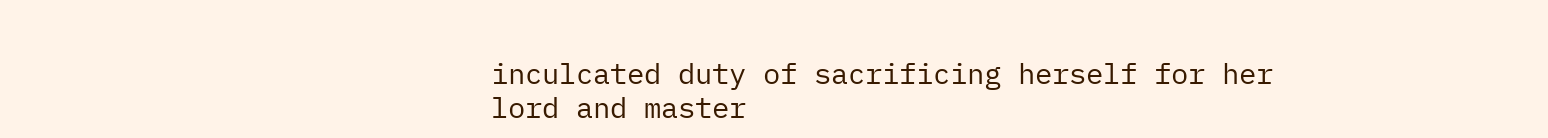inculcated duty of sacrificing herself for her
lord and master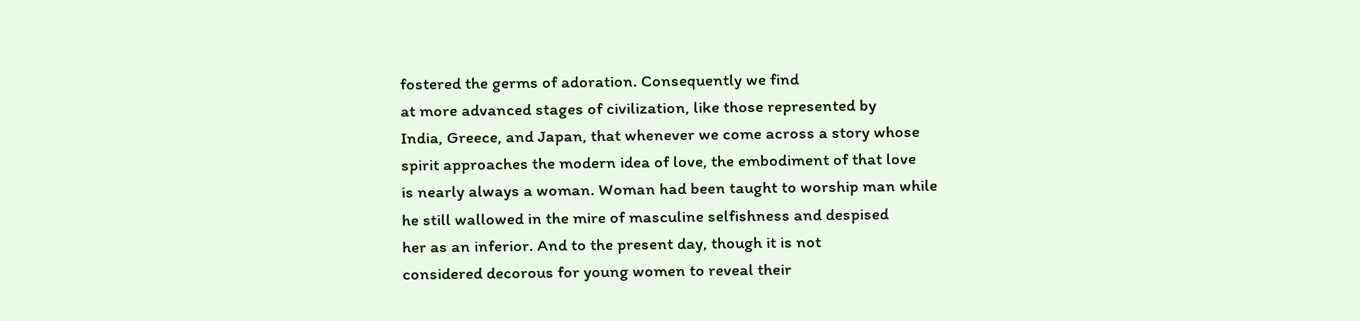fostered the germs of adoration. Consequently we find
at more advanced stages of civilization, like those represented by
India, Greece, and Japan, that whenever we come across a story whose
spirit approaches the modern idea of love, the embodiment of that love
is nearly always a woman. Woman had been taught to worship man while
he still wallowed in the mire of masculine selfishness and despised
her as an inferior. And to the present day, though it is not
considered decorous for young women to reveal their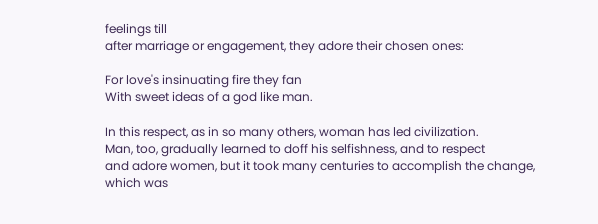feelings till
after marriage or engagement, they adore their chosen ones:

For love's insinuating fire they fan
With sweet ideas of a god like man.

In this respect, as in so many others, woman has led civilization.
Man, too, gradually learned to doff his selfishness, and to respect
and adore women, but it took many centuries to accomplish the change,
which was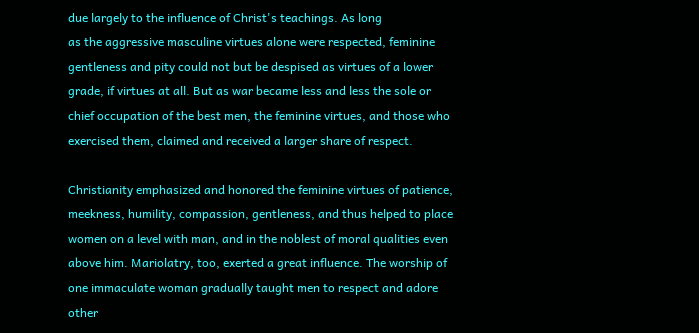due largely to the influence of Christ's teachings. As long
as the aggressive masculine virtues alone were respected, feminine
gentleness and pity could not but be despised as virtues of a lower
grade, if virtues at all. But as war became less and less the sole or
chief occupation of the best men, the feminine virtues, and those who
exercised them, claimed and received a larger share of respect.

Christianity emphasized and honored the feminine virtues of patience,
meekness, humility, compassion, gentleness, and thus helped to place
women on a level with man, and in the noblest of moral qualities even
above him. Mariolatry, too, exerted a great influence. The worship of
one immaculate woman gradually taught men to respect and adore other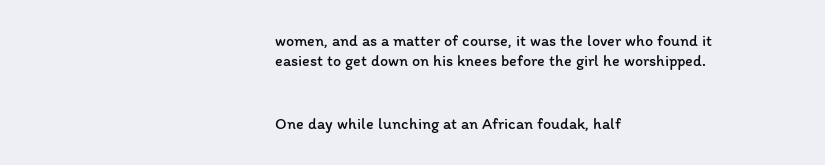women, and as a matter of course, it was the lover who found it
easiest to get down on his knees before the girl he worshipped.


One day while lunching at an African foudak, half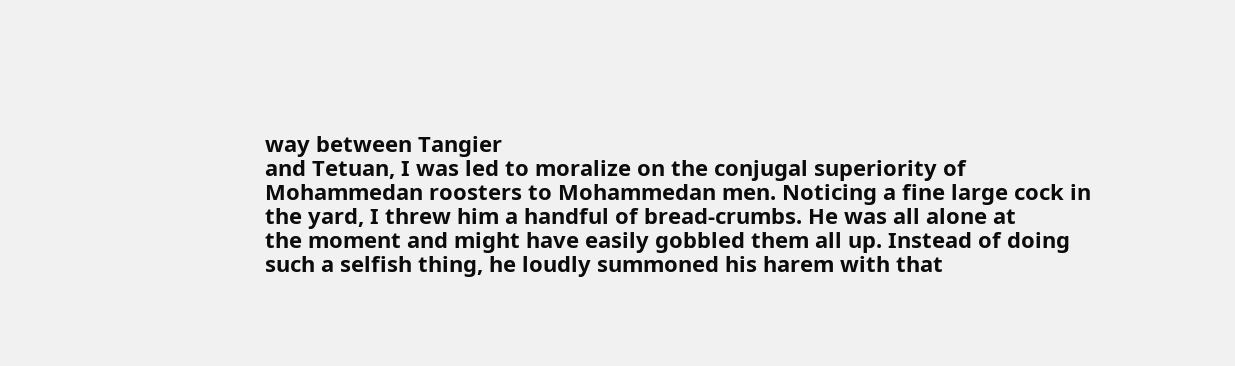way between Tangier
and Tetuan, I was led to moralize on the conjugal superiority of
Mohammedan roosters to Mohammedan men. Noticing a fine large cock in
the yard, I threw him a handful of bread-crumbs. He was all alone at
the moment and might have easily gobbled them all up. Instead of doing
such a selfish thing, he loudly summoned his harem with that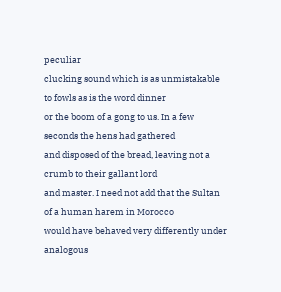peculiar
clucking sound which is as unmistakable to fowls as is the word dinner
or the boom of a gong to us. In a few seconds the hens had gathered
and disposed of the bread, leaving not a crumb to their gallant lord
and master. I need not add that the Sultan of a human harem in Morocco
would have behaved very differently under analogous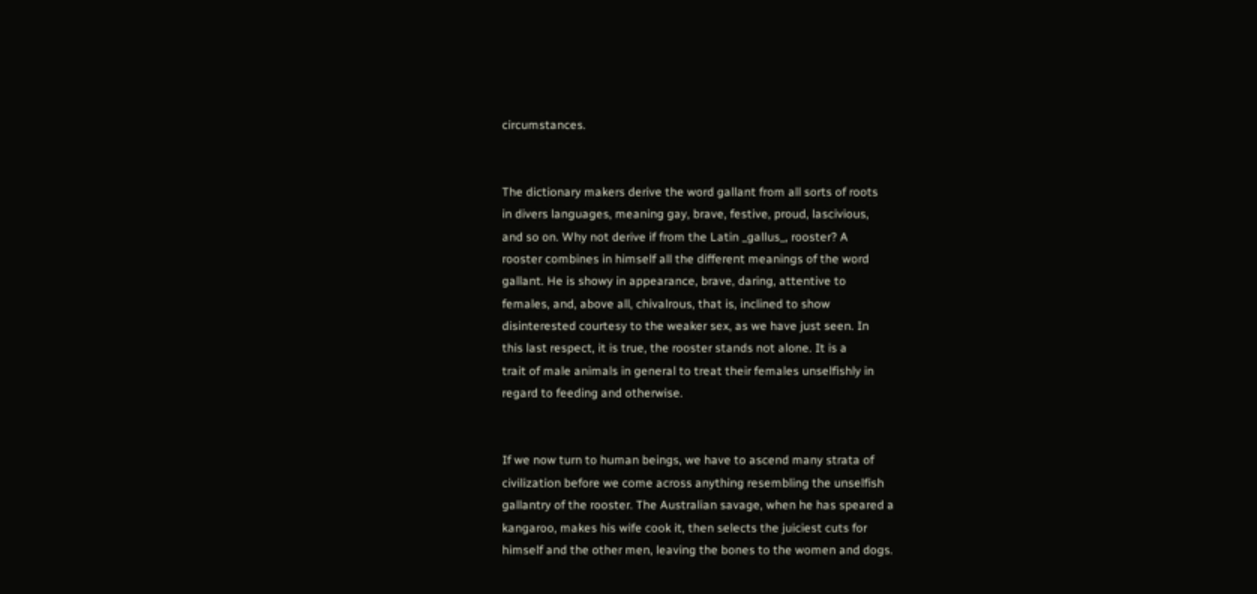circumstances.


The dictionary makers derive the word gallant from all sorts of roots
in divers languages, meaning gay, brave, festive, proud, lascivious,
and so on. Why not derive if from the Latin _gallus_, rooster? A
rooster combines in himself all the different meanings of the word
gallant. He is showy in appearance, brave, daring, attentive to
females, and, above all, chivalrous, that is, inclined to show
disinterested courtesy to the weaker sex, as we have just seen. In
this last respect, it is true, the rooster stands not alone. It is a
trait of male animals in general to treat their females unselfishly in
regard to feeding and otherwise.


If we now turn to human beings, we have to ascend many strata of
civilization before we come across anything resembling the unselfish
gallantry of the rooster. The Australian savage, when he has speared a
kangaroo, makes his wife cook it, then selects the juiciest cuts for
himself and the other men, leaving the bones to the women and dogs.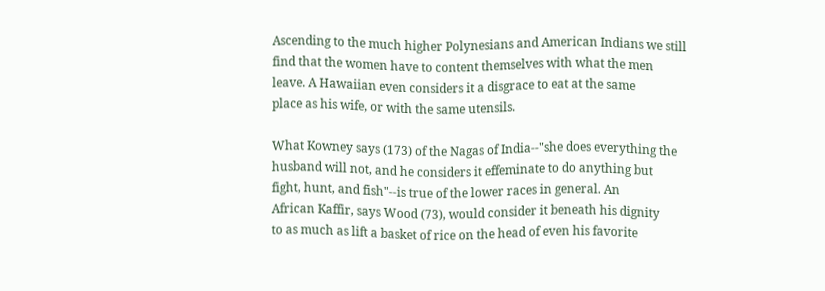Ascending to the much higher Polynesians and American Indians we still
find that the women have to content themselves with what the men
leave. A Hawaiian even considers it a disgrace to eat at the same
place as his wife, or with the same utensils.

What Kowney says (173) of the Nagas of India--"she does everything the
husband will not, and he considers it effeminate to do anything but
fight, hunt, and fish"--is true of the lower races in general. An
African Kaffir, says Wood (73), would consider it beneath his dignity
to as much as lift a basket of rice on the head of even his favorite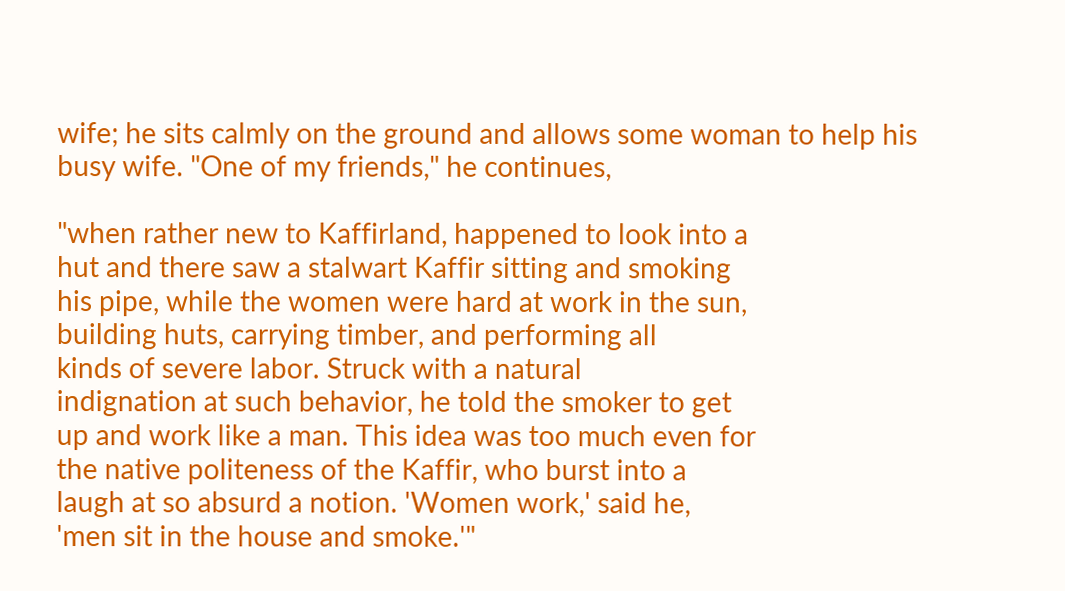wife; he sits calmly on the ground and allows some woman to help his
busy wife. "One of my friends," he continues,

"when rather new to Kaffirland, happened to look into a
hut and there saw a stalwart Kaffir sitting and smoking
his pipe, while the women were hard at work in the sun,
building huts, carrying timber, and performing all
kinds of severe labor. Struck with a natural
indignation at such behavior, he told the smoker to get
up and work like a man. This idea was too much even for
the native politeness of the Kaffir, who burst into a
laugh at so absurd a notion. 'Women work,' said he,
'men sit in the house and smoke.'"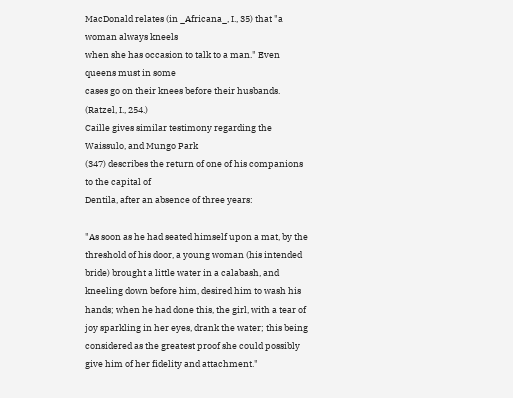MacDonald relates (in _Africana_, I., 35) that "a woman always kneels
when she has occasion to talk to a man." Even queens must in some
cases go on their knees before their husbands. (Ratzel, I., 254.)
Caille gives similar testimony regarding the Waissulo, and Mungo Park
(347) describes the return of one of his companions to the capital of
Dentila, after an absence of three years:

"As soon as he had seated himself upon a mat, by the
threshold of his door, a young woman (his intended
bride) brought a little water in a calabash, and
kneeling down before him, desired him to wash his
hands; when he had done this, the girl, with a tear of
joy sparkling in her eyes, drank the water; this being
considered as the greatest proof she could possibly
give him of her fidelity and attachment."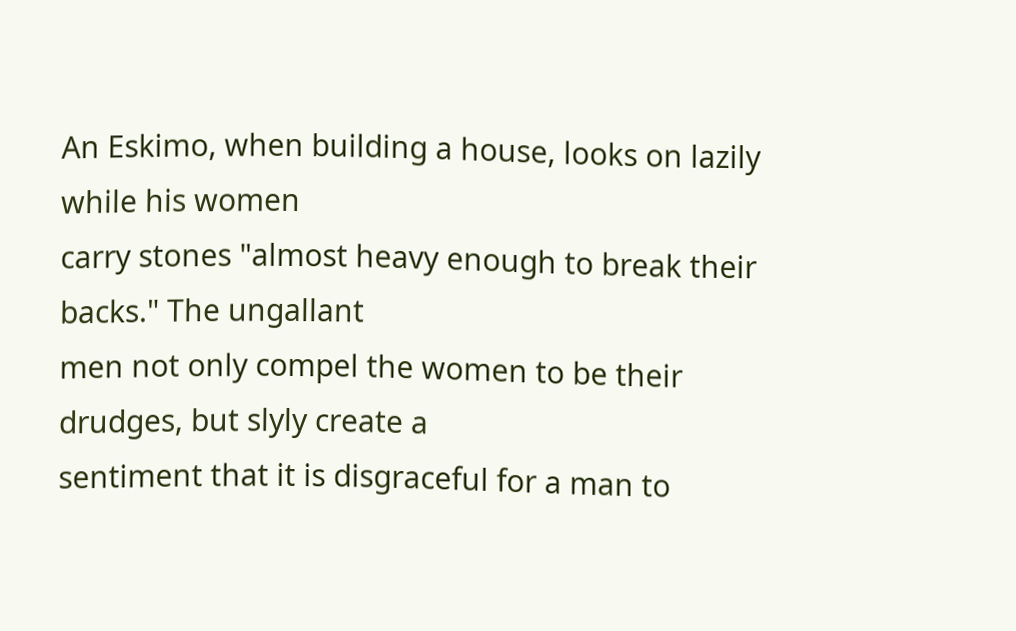An Eskimo, when building a house, looks on lazily while his women
carry stones "almost heavy enough to break their backs." The ungallant
men not only compel the women to be their drudges, but slyly create a
sentiment that it is disgraceful for a man to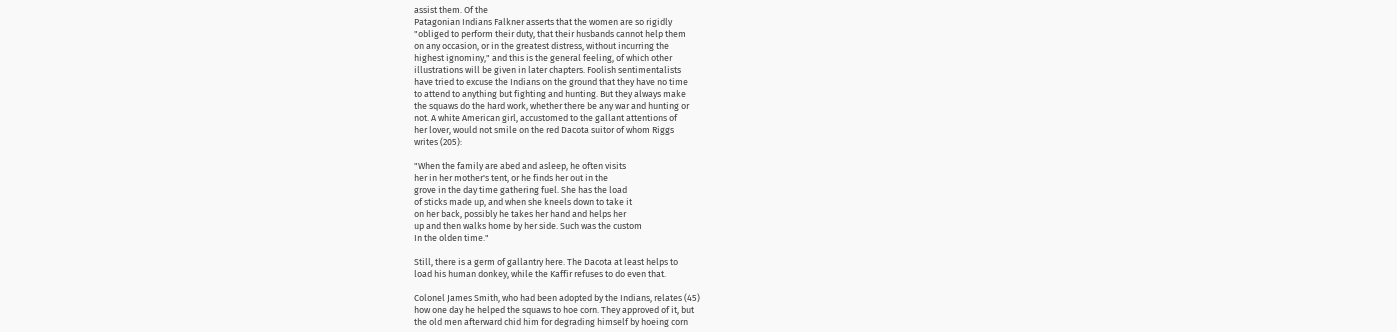assist them. Of the
Patagonian Indians Falkner asserts that the women are so rigidly
"obliged to perform their duty, that their husbands cannot help them
on any occasion, or in the greatest distress, without incurring the
highest ignominy," and this is the general feeling, of which other
illustrations will be given in later chapters. Foolish sentimentalists
have tried to excuse the Indians on the ground that they have no time
to attend to anything but fighting and hunting. But they always make
the squaws do the hard work, whether there be any war and hunting or
not. A white American girl, accustomed to the gallant attentions of
her lover, would not smile on the red Dacota suitor of whom Riggs
writes (205):

"When the family are abed and asleep, he often visits
her in her mother's tent, or he finds her out in the
grove in the day time gathering fuel. She has the load
of sticks made up, and when she kneels down to take it
on her back, possibly he takes her hand and helps her
up and then walks home by her side. Such was the custom
In the olden time."

Still, there is a germ of gallantry here. The Dacota at least helps to
load his human donkey, while the Kaffir refuses to do even that.

Colonel James Smith, who had been adopted by the Indians, relates (45)
how one day he helped the squaws to hoe corn. They approved of it, but
the old men afterward chid him for degrading himself by hoeing corn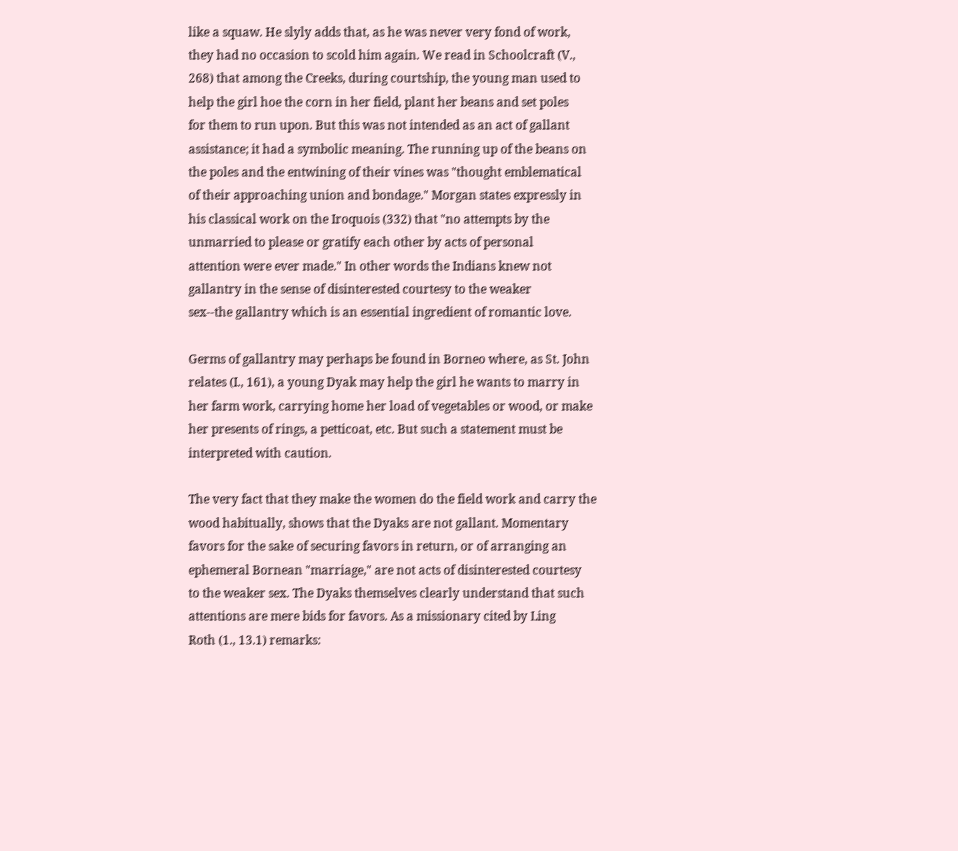like a squaw. He slyly adds that, as he was never very fond of work,
they had no occasion to scold him again. We read in Schoolcraft (V.,
268) that among the Creeks, during courtship, the young man used to
help the girl hoe the corn in her field, plant her beans and set poles
for them to run upon. But this was not intended as an act of gallant
assistance; it had a symbolic meaning. The running up of the beans on
the poles and the entwining of their vines was "thought emblematical
of their approaching union and bondage." Morgan states expressly in
his classical work on the Iroquois (332) that "no attempts by the
unmarried to please or gratify each other by acts of personal
attention were ever made." In other words the Indians knew not
gallantry in the sense of disinterested courtesy to the weaker
sex--the gallantry which is an essential ingredient of romantic love.

Germs of gallantry may perhaps be found in Borneo where, as St. John
relates (I., 161), a young Dyak may help the girl he wants to marry in
her farm work, carrying home her load of vegetables or wood, or make
her presents of rings, a petticoat, etc. But such a statement must be
interpreted with caution.

The very fact that they make the women do the field work and carry the
wood habitually, shows that the Dyaks are not gallant. Momentary
favors for the sake of securing favors in return, or of arranging an
ephemeral Bornean "marriage," are not acts of disinterested courtesy
to the weaker sex. The Dyaks themselves clearly understand that such
attentions are mere bids for favors. As a missionary cited by Ling
Roth (1., 13.1) remarks: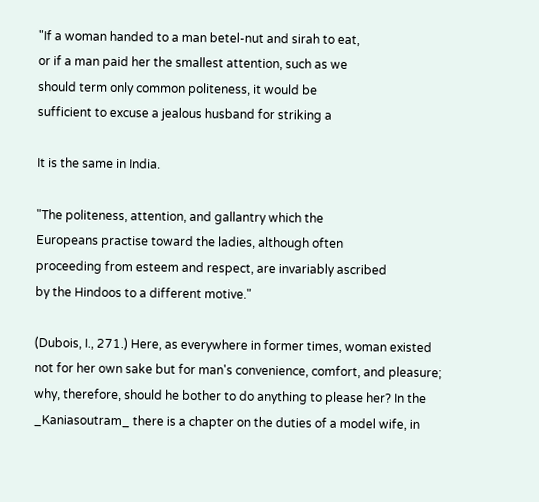"If a woman handed to a man betel-nut and sirah to eat,
or if a man paid her the smallest attention, such as we
should term only common politeness, it would be
sufficient to excuse a jealous husband for striking a

It is the same in India.

"The politeness, attention, and gallantry which the
Europeans practise toward the ladies, although often
proceeding from esteem and respect, are invariably ascribed
by the Hindoos to a different motive."

(Dubois, I., 271.) Here, as everywhere in former times, woman existed
not for her own sake but for man's convenience, comfort, and pleasure;
why, therefore, should he bother to do anything to please her? In the
_Kaniasoutram_ there is a chapter on the duties of a model wife, in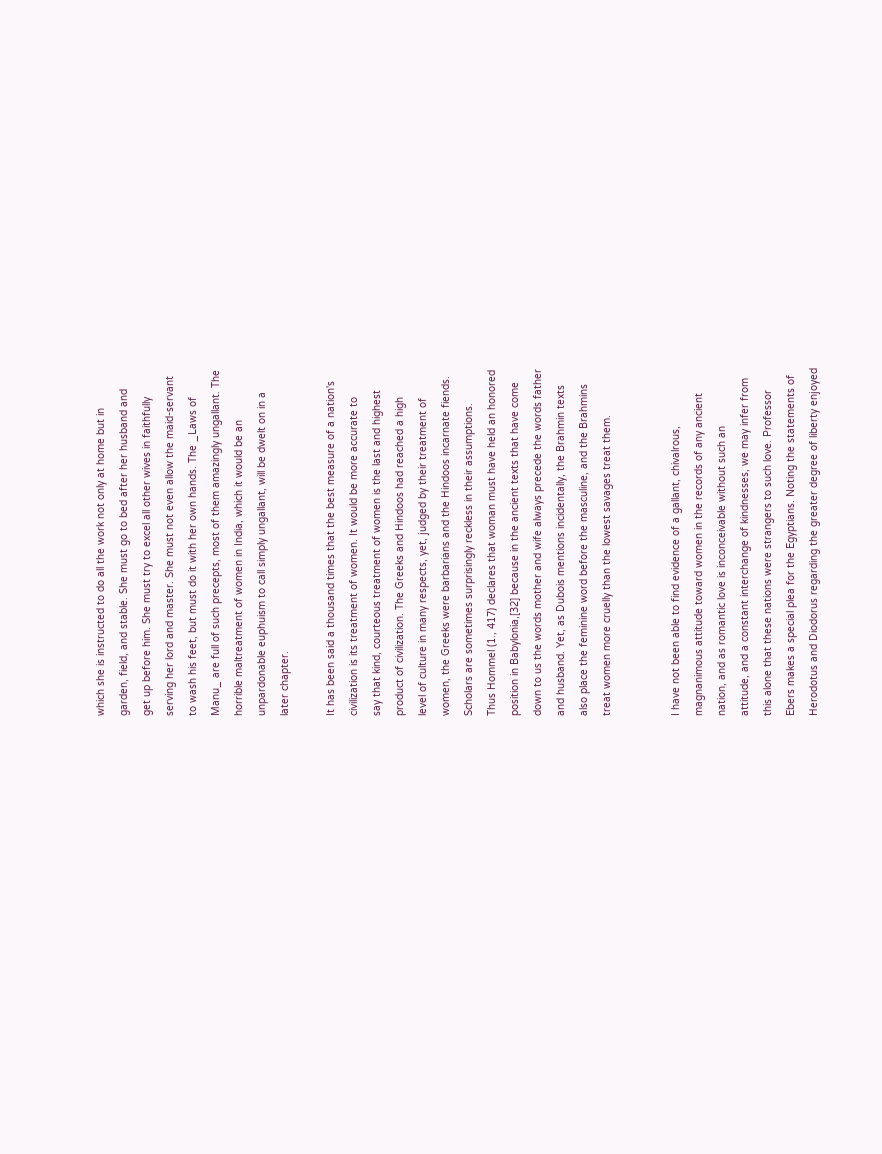which she is instructed to do all the work not only at home but in
garden, field, and stable. She must go to bed after her husband and
get up before him. She must try to excel all other wives in faithfully
serving her lord and master. She must not even allow the maid-servant
to wash his feet, but must do it with her own hands. The _Laws of
Manu_ are full of such precepts, most of them amazingly ungallant. The
horrible maltreatment of women in India, which it would be an
unpardonable euphuism to call simply ungallant, will be dwelt on in a
later chapter.

It has been said a thousand times that the best measure of a nation's
civilization is its treatment of women. It would be more accurate to
say that kind, courteous treatment of women is the last and highest
product of civilization. The Greeks and Hindoos had reached a high
level of culture in many respects, yet, judged by their treatment of
women, the Greeks were barbarians and the Hindoos incarnate fiends.
Scholars are sometimes surprisingly reckless in their assumptions.
Thus Hommel (1., 417) declares that woman must have held an honored
position in Babylonia,[32] because in the ancient texts that have come
down to us the words mother and wife always precede the words father
and husband. Yet, as Dubois mentions incidentally, the Brahmin texts
also place the feminine word before the masculine, and the Brahmins
treat women more cruelly than the lowest savages treat them.


I have not been able to find evidence of a gallant, chivalrous,
magnanimous attitude toward women in the records of any ancient
nation, and as romantic love is inconceivable without such an
attitude, and a constant interchange of kindnesses, we may infer from
this alone that these nations were strangers to such love. Professor
Ebers makes a special plea for the Egyptians. Noting the statements of
Herodotus and Diodorus regarding the greater degree of liberty enjoyed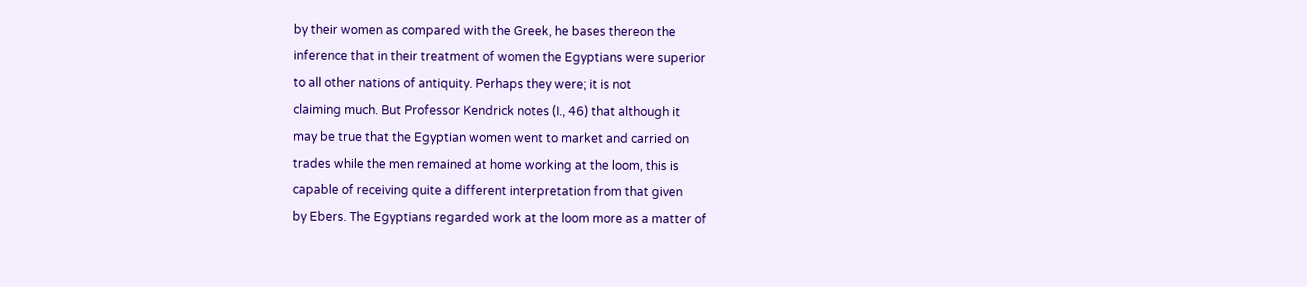by their women as compared with the Greek, he bases thereon the
inference that in their treatment of women the Egyptians were superior
to all other nations of antiquity. Perhaps they were; it is not
claiming much. But Professor Kendrick notes (I., 46) that although it
may be true that the Egyptian women went to market and carried on
trades while the men remained at home working at the loom, this is
capable of receiving quite a different interpretation from that given
by Ebers. The Egyptians regarded work at the loom more as a matter of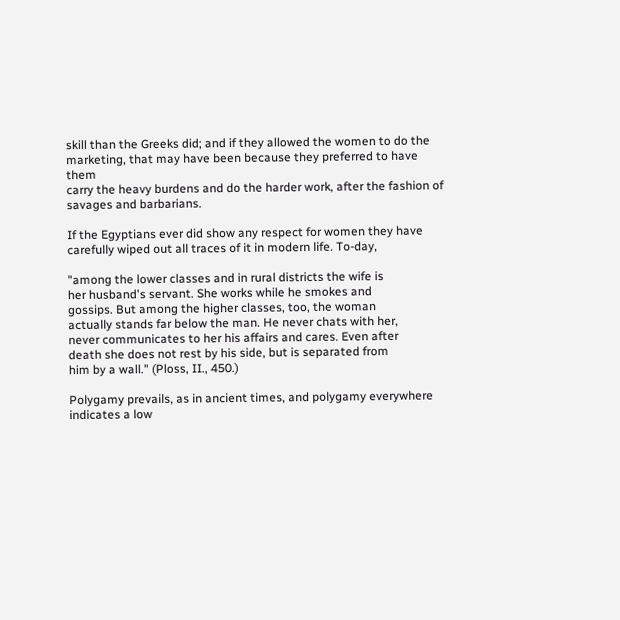skill than the Greeks did; and if they allowed the women to do the
marketing, that may have been because they preferred to have them
carry the heavy burdens and do the harder work, after the fashion of
savages and barbarians.

If the Egyptians ever did show any respect for women they have
carefully wiped out all traces of it in modern life. To-day,

"among the lower classes and in rural districts the wife is
her husband's servant. She works while he smokes and
gossips. But among the higher classes, too, the woman
actually stands far below the man. He never chats with her,
never communicates to her his affairs and cares. Even after
death she does not rest by his side, but is separated from
him by a wall." (Ploss, II., 450.)

Polygamy prevails, as in ancient times, and polygamy everywhere
indicates a low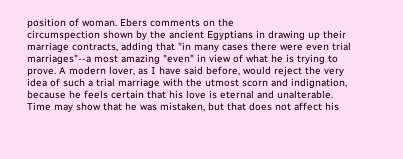position of woman. Ebers comments on the
circumspection shown by the ancient Egyptians in drawing up their
marriage contracts, adding that "in many cases there were even trial
marriages"--a most amazing "even" in view of what he is trying to
prove. A modern lover, as I have said before, would reject the very
idea of such a trial marriage with the utmost scorn and indignation,
because he feels certain that his love is eternal and unalterable.
Time may show that he was mistaken, but that does not affect his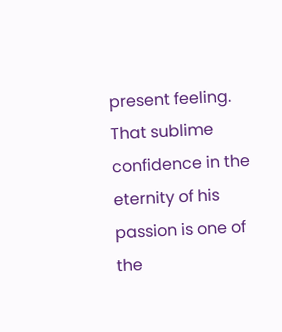present feeling. That sublime confidence in the eternity of his
passion is one of the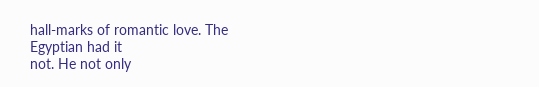hall-marks of romantic love. The Egyptian had it
not. He not only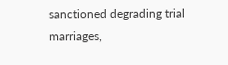sanctioned degrading trial marriages,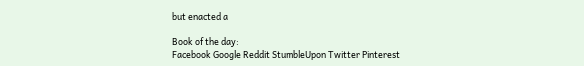but enacted a

Book of the day:
Facebook Google Reddit StumbleUpon Twitter Pinterest